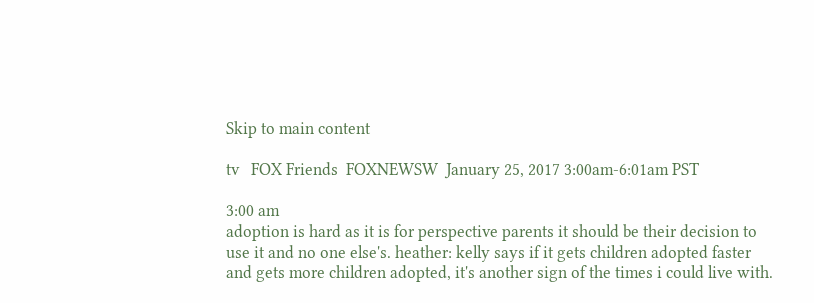Skip to main content

tv   FOX Friends  FOXNEWSW  January 25, 2017 3:00am-6:01am PST

3:00 am
adoption is hard as it is for perspective parents it should be their decision to use it and no one else's. heather: kelly says if it gets children adopted faster and gets more children adopted, it's another sign of the times i could live with.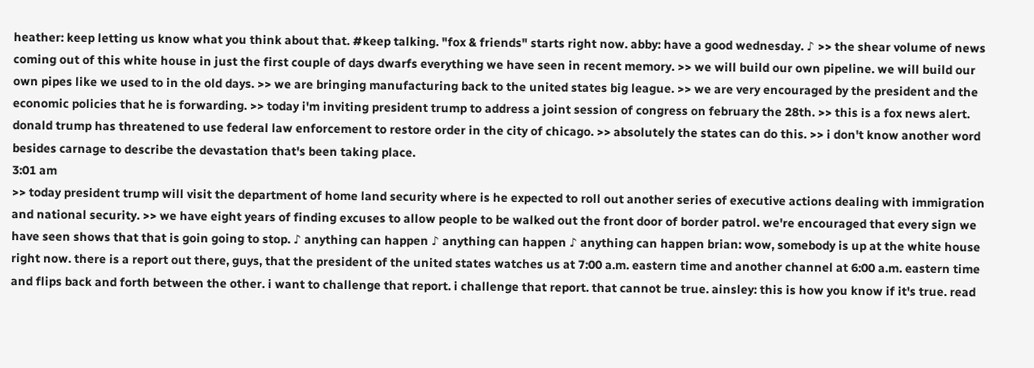heather: keep letting us know what you think about that. #keep talking. "fox & friends" starts right now. abby: have a good wednesday. ♪ >> the shear volume of news coming out of this white house in just the first couple of days dwarfs everything we have seen in recent memory. >> we will build our own pipeline. we will build our own pipes like we used to in the old days. >> we are bringing manufacturing back to the united states big league. >> we are very encouraged by the president and the economic policies that he is forwarding. >> today i'm inviting president trump to address a joint session of congress on february the 28th. >> this is a fox news alert. donald trump has threatened to use federal law enforcement to restore order in the city of chicago. >> absolutely the states can do this. >> i don't know another word besides carnage to describe the devastation that's been taking place.
3:01 am
>> today president trump will visit the department of home land security where is he expected to roll out another series of executive actions dealing with immigration and national security. >> we have eight years of finding excuses to allow people to be walked out the front door of border patrol. we're encouraged that every sign we have seen shows that that is goin going to stop. ♪ anything can happen ♪ anything can happen ♪ anything can happen brian: wow, somebody is up at the white house right now. there is a report out there, guys, that the president of the united states watches us at 7:00 a.m. eastern time and another channel at 6:00 a.m. eastern time and flips back and forth between the other. i want to challenge that report. i challenge that report. that cannot be true. ainsley: this is how you know if it's true. read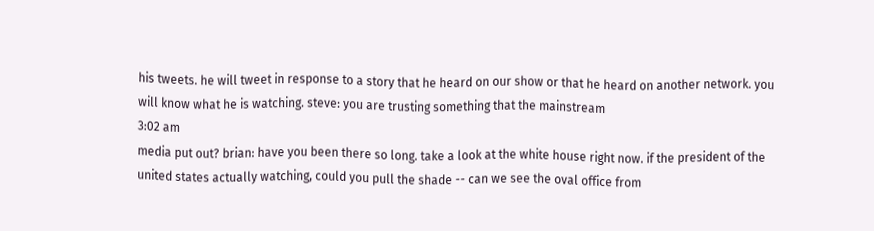his tweets. he will tweet in response to a story that he heard on our show or that he heard on another network. you will know what he is watching. steve: you are trusting something that the mainstream
3:02 am
media put out? brian: have you been there so long. take a look at the white house right now. if the president of the united states actually watching, could you pull the shade -- can we see the oval office from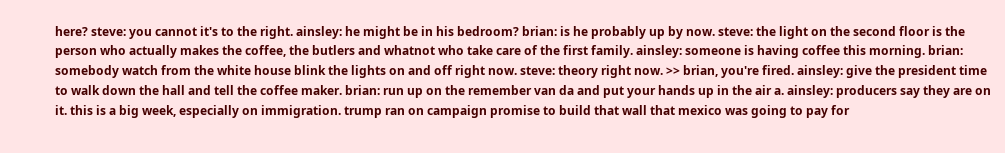here? steve: you cannot it's to the right. ainsley: he might be in his bedroom? brian: is he probably up by now. steve: the light on the second floor is the person who actually makes the coffee, the butlers and whatnot who take care of the first family. ainsley: someone is having coffee this morning. brian: somebody watch from the white house blink the lights on and off right now. steve: theory right now. >> brian, you're fired. ainsley: give the president time to walk down the hall and tell the coffee maker. brian: run up on the remember van da and put your hands up in the air a. ainsley: producers say they are on it. this is a big week, especially on immigration. trump ran on campaign promise to build that wall that mexico was going to pay for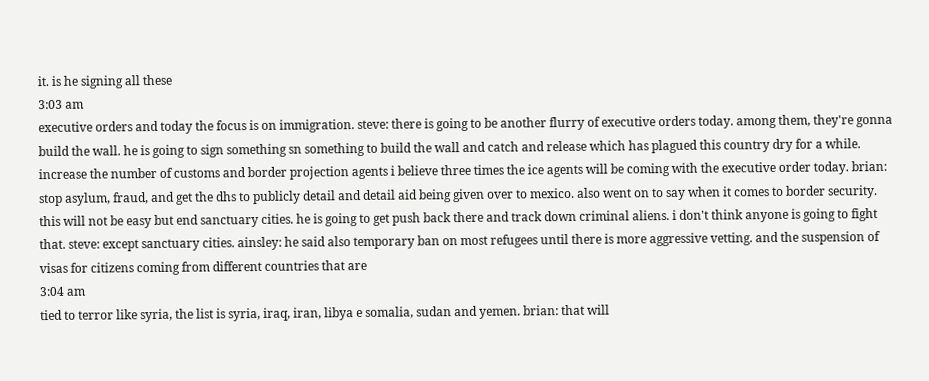it. is he signing all these
3:03 am
executive orders and today the focus is on immigration. steve: there is going to be another flurry of executive orders today. among them, they're gonna build the wall. he is going to sign something sn something to build the wall and catch and release which has plagued this country dry for a while. increase the number of customs and border projection agents i believe three times the ice agents will be coming with the executive order today. brian: stop asylum, fraud, and get the dhs to publicly detail and detail aid being given over to mexico. also went on to say when it comes to border security. this will not be easy but end sanctuary cities. he is going to get push back there and track down criminal aliens. i don't think anyone is going to fight that. steve: except sanctuary cities. ainsley: he said also temporary ban on most refugees until there is more aggressive vetting. and the suspension of visas for citizens coming from different countries that are
3:04 am
tied to terror like syria, the list is syria, iraq, iran, libya e somalia, sudan and yemen. brian: that will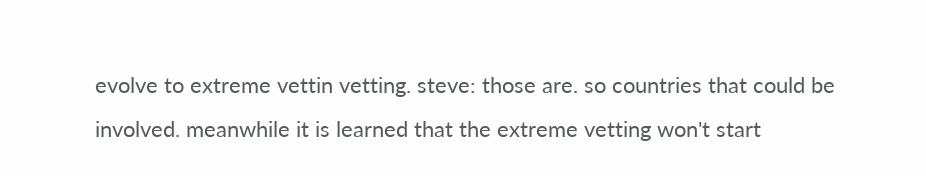evolve to extreme vettin vetting. steve: those are. so countries that could be involved. meanwhile it is learned that the extreme vetting won't start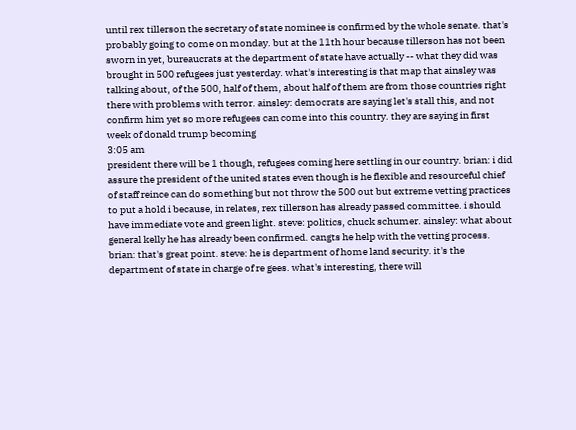until rex tillerson the secretary of state nominee is confirmed by the whole senate. that's probably going to come on monday. but at the 11th hour because tillerson has not been sworn in yet, bureaucrats at the department of state have actually -- what they did was brought in 500 refugees just yesterday. what's interesting is that map that ainsley was talking about, of the 500, half of them, about half of them are from those countries right there with problems with terror. ainsley: democrats are saying let's stall this, and not confirm him yet so more refugees can come into this country. they are saying in first week of donald trump becoming
3:05 am
president there will be 1 though, refugees coming here settling in our country. brian: i did assure the president of the united states even though is he flexible and resourceful chief of staff reince can do something but not throw the 500 out but extreme vetting practices to put a hold i because, in relates, rex tillerson has already passed committee. i should have immediate vote and green light. steve: politics, chuck schumer. ainsley: what about general kelly he has already been confirmed. cangts he help with the vetting process. brian: that's great point. steve: he is department of home land security. it's the department of state in charge of re gees. what's interesting, there will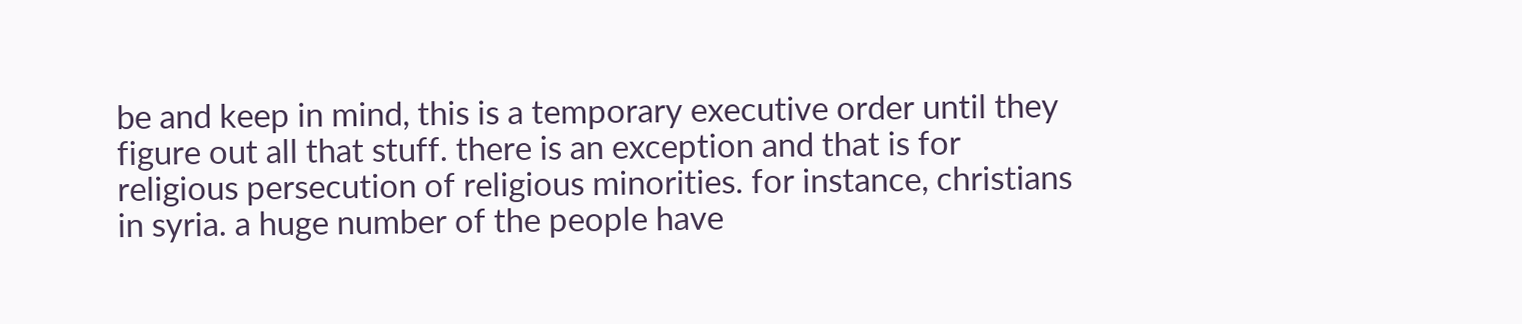be and keep in mind, this is a temporary executive order until they figure out all that stuff. there is an exception and that is for religious persecution of religious minorities. for instance, christians in syria. a huge number of the people have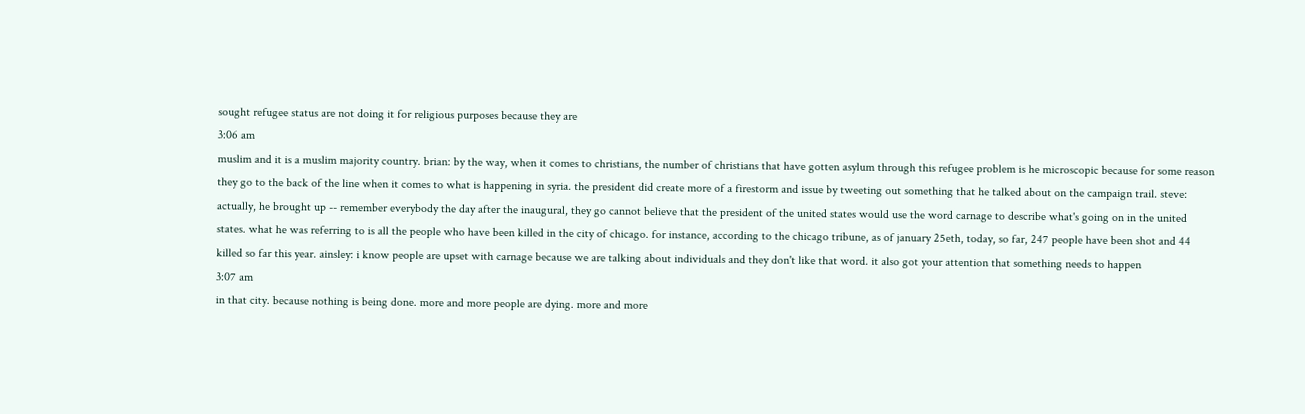sought refugee status are not doing it for religious purposes because they are
3:06 am
muslim and it is a muslim majority country. brian: by the way, when it comes to christians, the number of christians that have gotten asylum through this refugee problem is he microscopic because for some reason they go to the back of the line when it comes to what is happening in syria. the president did create more of a firestorm and issue by tweeting out something that he talked about on the campaign trail. steve: actually, he brought up -- remember everybody the day after the inaugural, they go cannot believe that the president of the united states would use the word carnage to describe what's going on in the united states. what he was referring to is all the people who have been killed in the city of chicago. for instance, according to the chicago tribune, as of january 25eth, today, so far, 247 people have been shot and 44 killed so far this year. ainsley: i know people are upset with carnage because we are talking about individuals and they don't like that word. it also got your attention that something needs to happen
3:07 am
in that city. because nothing is being done. more and more people are dying. more and more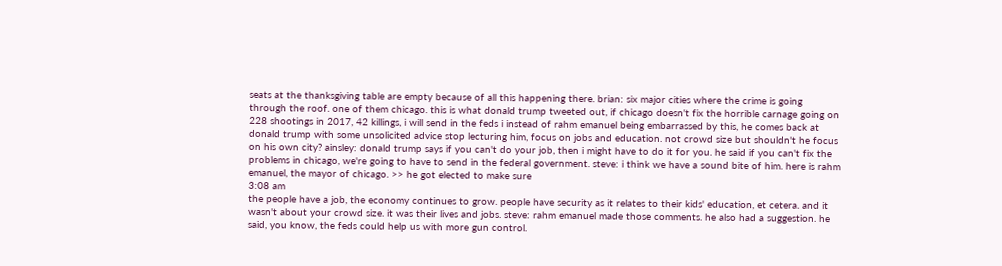seats at the thanksgiving table are empty because of all this happening there. brian: six major cities where the crime is going through the roof. one of them chicago. this is what donald trump tweeted out, if chicago doesn't fix the horrible carnage going on 228 shootings in 2017, 42 killings, i will send in the feds i instead of rahm emanuel being embarrassed by this, he comes back at donald trump with some unsolicited advice stop lecturing him, focus on jobs and education. not crowd size but shouldn't he focus on his own city? ainsley: donald trump says if you can't do your job, then i might have to do it for you. he said if you can't fix the problems in chicago, we're going to have to send in the federal government. steve: i think we have a sound bite of him. here is rahm emanuel, the mayor of chicago. >> he got elected to make sure
3:08 am
the people have a job, the economy continues to grow. people have security as it relates to their kids' education, et cetera. and it wasn't about your crowd size. it was their lives and jobs. steve: rahm emanuel made those comments. he also had a suggestion. he said, you know, the feds could help us with more gun control.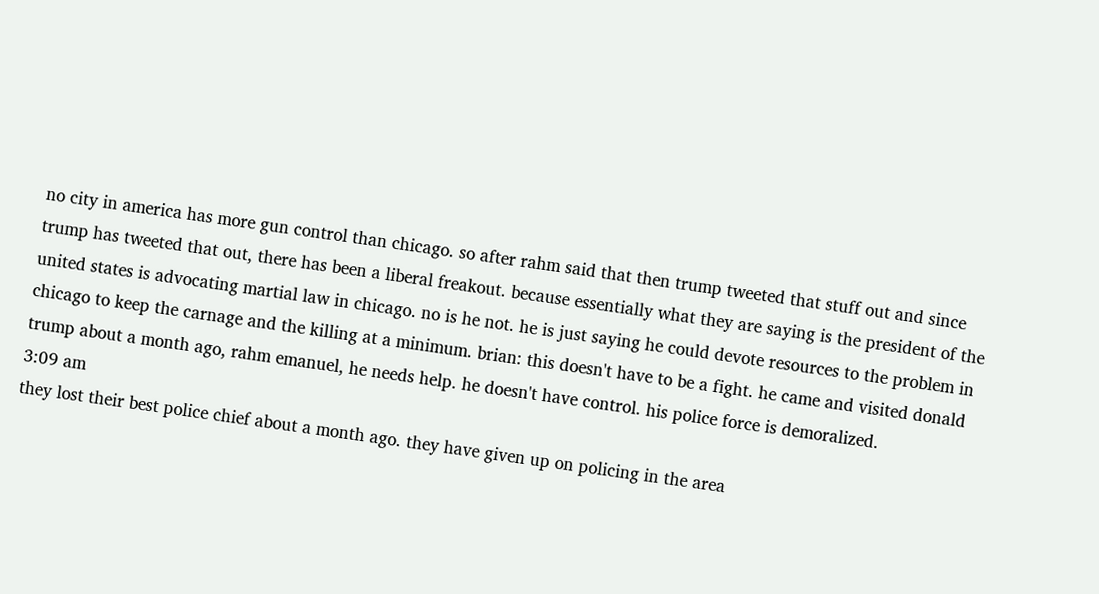no city in america has more gun control than chicago. so after rahm said that then trump tweeted that stuff out and since trump has tweeted that out, there has been a liberal freakout. because essentially what they are saying is the president of the united states is advocating martial law in chicago. no is he not. he is just saying he could devote resources to the problem in chicago to keep the carnage and the killing at a minimum. brian: this doesn't have to be a fight. he came and visited donald trump about a month ago, rahm emanuel, he needs help. he doesn't have control. his police force is demoralized.
3:09 am
they lost their best police chief about a month ago. they have given up on policing in the area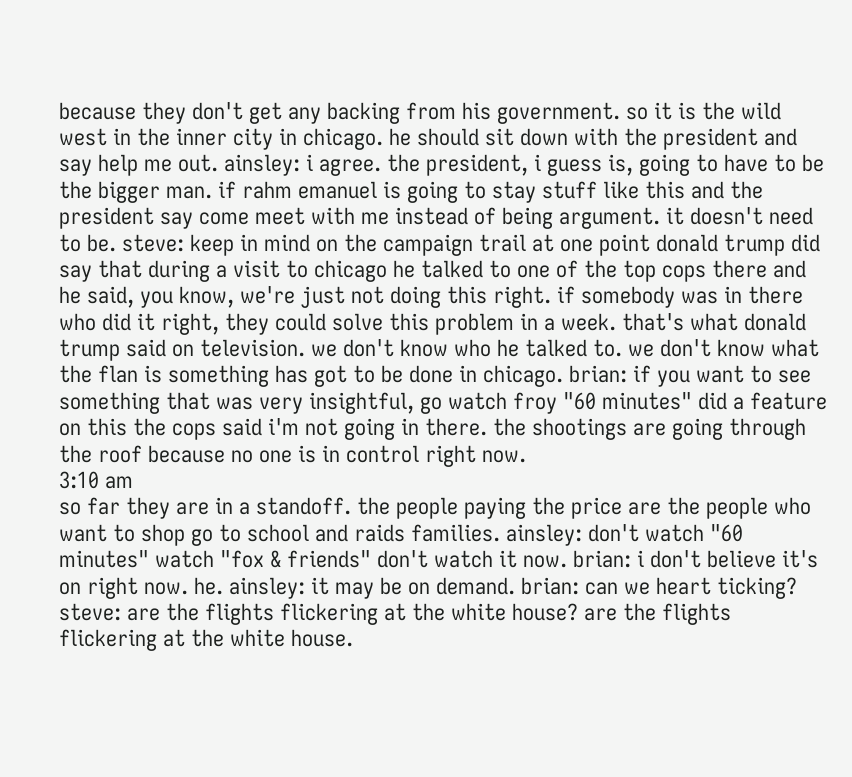because they don't get any backing from his government. so it is the wild west in the inner city in chicago. he should sit down with the president and say help me out. ainsley: i agree. the president, i guess is, going to have to be the bigger man. if rahm emanuel is going to stay stuff like this and the president say come meet with me instead of being argument. it doesn't need to be. steve: keep in mind on the campaign trail at one point donald trump did say that during a visit to chicago he talked to one of the top cops there and he said, you know, we're just not doing this right. if somebody was in there who did it right, they could solve this problem in a week. that's what donald trump said on television. we don't know who he talked to. we don't know what the flan is something has got to be done in chicago. brian: if you want to see something that was very insightful, go watch froy "60 minutes" did a feature on this the cops said i'm not going in there. the shootings are going through the roof because no one is in control right now.
3:10 am
so far they are in a standoff. the people paying the price are the people who want to shop go to school and raids families. ainsley: don't watch "60 minutes" watch "fox & friends" don't watch it now. brian: i don't believe it's on right now. he. ainsley: it may be on demand. brian: can we heart ticking? steve: are the flights flickering at the white house? are the flights flickering at the white house.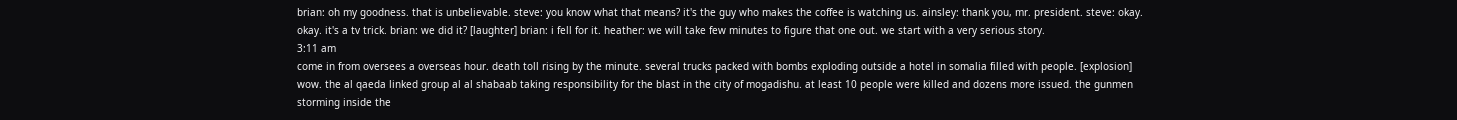brian: oh my goodness. that is unbelievable. steve: you know what that means? it's the guy who makes the coffee is watching us. ainsley: thank you, mr. president. steve: okay. okay. it's a tv trick. brian: we did it? [laughter] brian: i fell for it. heather: we will take few minutes to figure that one out. we start with a very serious story.
3:11 am
come in from oversees a overseas hour. death toll rising by the minute. several trucks packed with bombs exploding outside a hotel in somalia filled with people. [explosion] wow. the al qaeda linked group al al shabaab taking responsibility for the blast in the city of mogadishu. at least 10 people were killed and dozens more issued. the gunmen storming inside the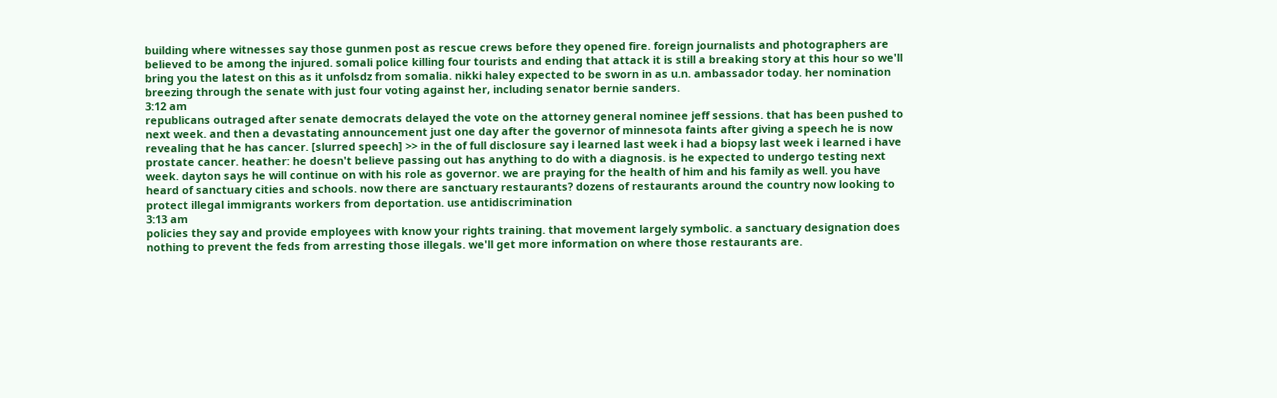building where witnesses say those gunmen post as rescue crews before they opened fire. foreign journalists and photographers are believed to be among the injured. somali police killing four tourists and ending that attack it is still a breaking story at this hour so we'll bring you the latest on this as it unfolsdz from somalia. nikki haley expected to be sworn in as u.n. ambassador today. her nomination breezing through the senate with just four voting against her, including senator bernie sanders.
3:12 am
republicans outraged after senate democrats delayed the vote on the attorney general nominee jeff sessions. that has been pushed to next week. and then a devastating announcement just one day after the governor of minnesota faints after giving a speech he is now revealing that he has cancer. [slurred speech] >> in the of full disclosure say i learned last week i had a biopsy last week i learned i have prostate cancer. heather: he doesn't believe passing out has anything to do with a diagnosis. is he expected to undergo testing next week. dayton says he will continue on with his role as governor. we are praying for the health of him and his family as well. you have heard of sanctuary cities and schools. now there are sanctuary restaurants? dozens of restaurants around the country now looking to protect illegal immigrants workers from deportation. use antidiscrimination
3:13 am
policies they say and provide employees with know your rights training. that movement largely symbolic. a sanctuary designation does nothing to prevent the feds from arresting those illegals. we'll get more information on where those restaurants are.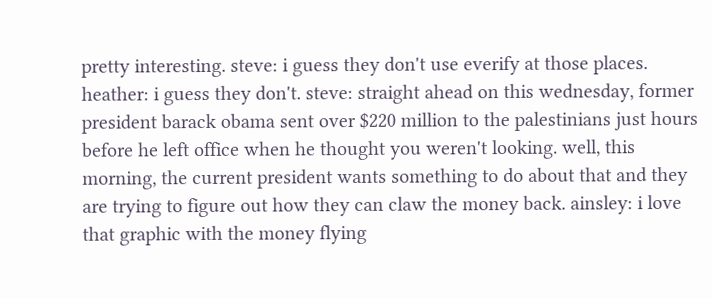pretty interesting. steve: i guess they don't use everify at those places. heather: i guess they don't. steve: straight ahead on this wednesday, former president barack obama sent over $220 million to the palestinians just hours before he left office when he thought you weren't looking. well, this morning, the current president wants something to do about that and they are trying to figure out how they can claw the money back. ainsley: i love that graphic with the money flying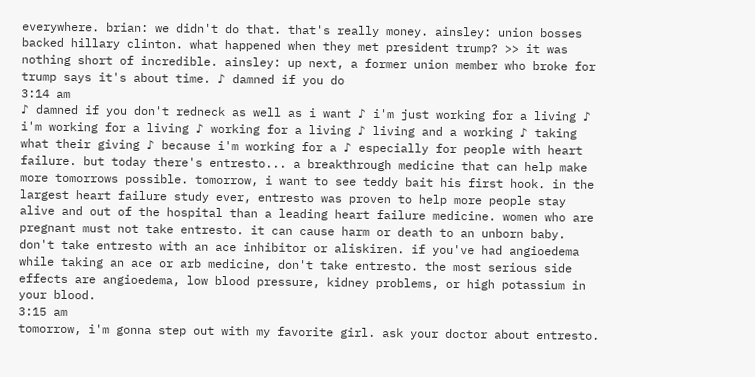everywhere. brian: we didn't do that. that's really money. ainsley: union bosses backed hillary clinton. what happened when they met president trump? >> it was nothing short of incredible. ainsley: up next, a former union member who broke for trump says it's about time. ♪ damned if you do
3:14 am
♪ damned if you don't redneck as well as i want ♪ i'm just working for a living ♪ i'm working for a living ♪ working for a living ♪ living and a working ♪ taking what their giving ♪ because i'm working for a ♪ especially for people with heart failure. but today there's entresto... a breakthrough medicine that can help make more tomorrows possible. tomorrow, i want to see teddy bait his first hook. in the largest heart failure study ever, entresto was proven to help more people stay alive and out of the hospital than a leading heart failure medicine. women who are pregnant must not take entresto. it can cause harm or death to an unborn baby. don't take entresto with an ace inhibitor or aliskiren. if you've had angioedema while taking an ace or arb medicine, don't take entresto. the most serious side effects are angioedema, low blood pressure, kidney problems, or high potassium in your blood.
3:15 am
tomorrow, i'm gonna step out with my favorite girl. ask your doctor about entresto.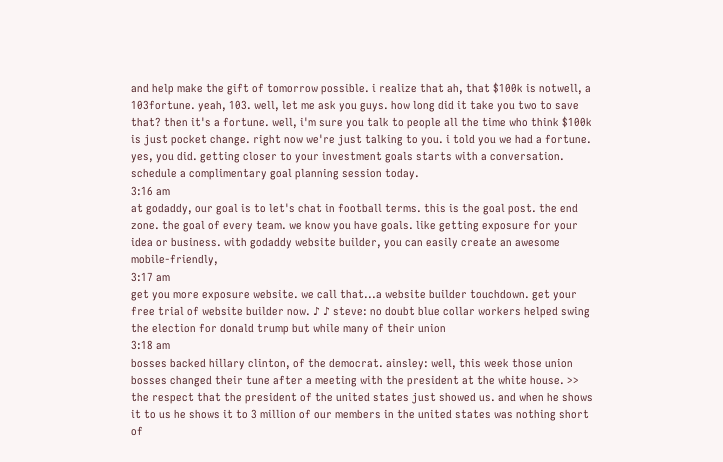and help make the gift of tomorrow possible. i realize that ah, that $100k is notwell, a 103fortune. yeah, 103. well, let me ask you guys. how long did it take you two to save that? then it's a fortune. well, i'm sure you talk to people all the time who think $100k is just pocket change. right now we're just talking to you. i told you we had a fortune. yes, you did. getting closer to your investment goals starts with a conversation. schedule a complimentary goal planning session today.
3:16 am
at godaddy, our goal is to let's chat in football terms. this is the goal post. the end zone. the goal of every team. we know you have goals. like getting exposure for your idea or business. with godaddy website builder, you can easily create an awesome mobile-friendly,
3:17 am
get you more exposure website. we call that...a website builder touchdown. get your free trial of website builder now. ♪ ♪ steve: no doubt blue collar workers helped swing the election for donald trump but while many of their union
3:18 am
bosses backed hillary clinton, of the democrat. ainsley: well, this week those union bosses changed their tune after a meeting with the president at the white house. >> the respect that the president of the united states just showed us. and when he shows it to us he shows it to 3 million of our members in the united states was nothing short of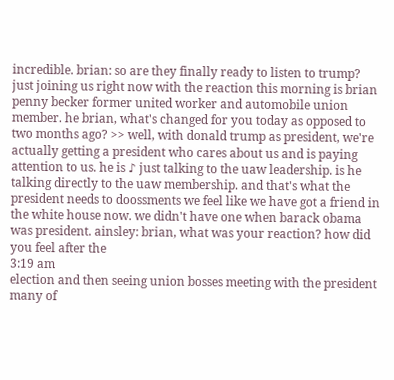incredible. brian: so are they finally ready to listen to trump? just joining us right now with the reaction this morning is brian penny becker former united worker and automobile union member. he brian, what's changed for you today as opposed to two months ago? >> well, with donald trump as president, we're actually getting a president who cares about us and is paying attention to us. he is ♪ just talking to the uaw leadership. is he talking directly to the uaw membership. and that's what the president needs to doossments we feel like we have got a friend in the white house now. we didn't have one when barack obama was president. ainsley: brian, what was your reaction? how did you feel after the
3:19 am
election and then seeing union bosses meeting with the president many of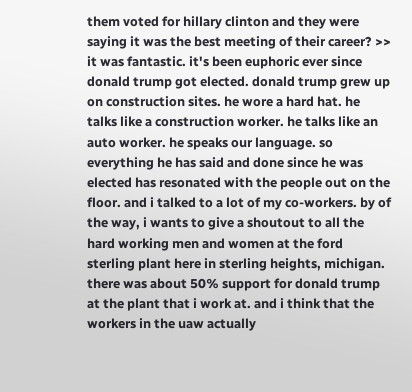them voted for hillary clinton and they were saying it was the best meeting of their career? >> it was fantastic. it's been euphoric ever since donald trump got elected. donald trump grew up on construction sites. he wore a hard hat. he talks like a construction worker. he talks like an auto worker. he speaks our language. so everything he has said and done since he was elected has resonated with the people out on the floor. and i talked to a lot of my co-workers. by of the way, i wants to give a shoutout to all the hard working men and women at the ford sterling plant here in sterling heights, michigan. there was about 50% support for donald trump at the plant that i work at. and i think that the workers in the uaw actually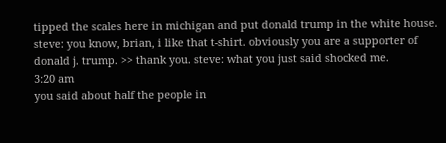tipped the scales here in michigan and put donald trump in the white house. steve: you know, brian, i like that t-shirt. obviously you are a supporter of donald j. trump. >> thank you. steve: what you just said shocked me.
3:20 am
you said about half the people in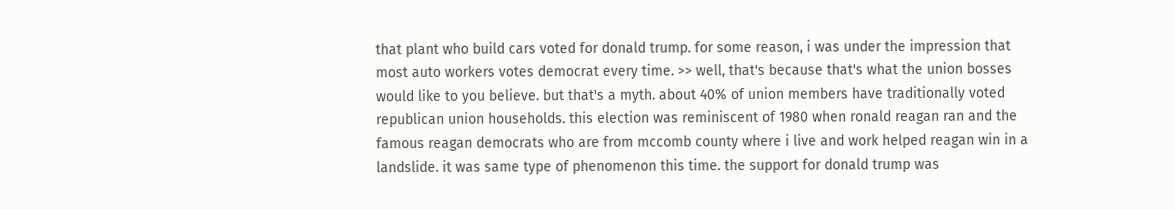that plant who build cars voted for donald trump. for some reason, i was under the impression that most auto workers votes democrat every time. >> well, that's because that's what the union bosses would like to you believe. but that's a myth. about 40% of union members have traditionally voted republican union households. this election was reminiscent of 1980 when ronald reagan ran and the famous reagan democrats who are from mccomb county where i live and work helped reagan win in a landslide. it was same type of phenomenon this time. the support for donald trump was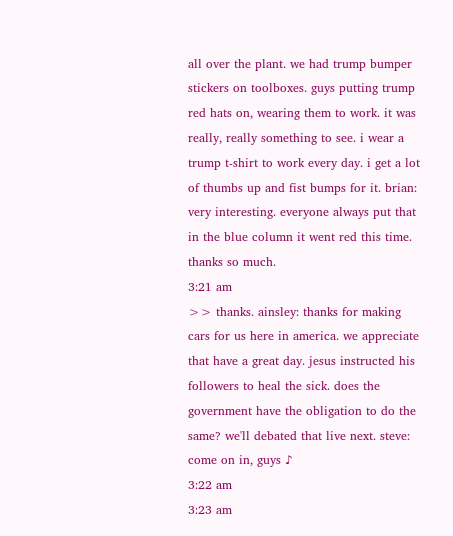all over the plant. we had trump bumper stickers on toolboxes. guys putting trump red hats on, wearing them to work. it was really, really something to see. i wear a trump t-shirt to work every day. i get a lot of thumbs up and fist bumps for it. brian: very interesting. everyone always put that in the blue column it went red this time. thanks so much.
3:21 am
>> thanks. ainsley: thanks for making cars for us here in america. we appreciate that have a great day. jesus instructed his followers to heal the sick. does the government have the obligation to do the same? we'll debated that live next. steve: come on in, guys ♪
3:22 am
3:23 am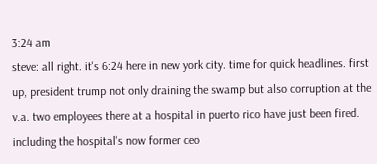3:24 am
steve: all right. it's 6:24 here in new york city. time for quick headlines. first up, president trump not only draining the swamp but also corruption at the v.a. two employees there at a hospital in puerto rico have just been fired. including the hospital's now former ceo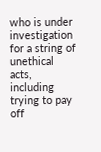who is under investigation for a string of unethical acts, including trying to pay off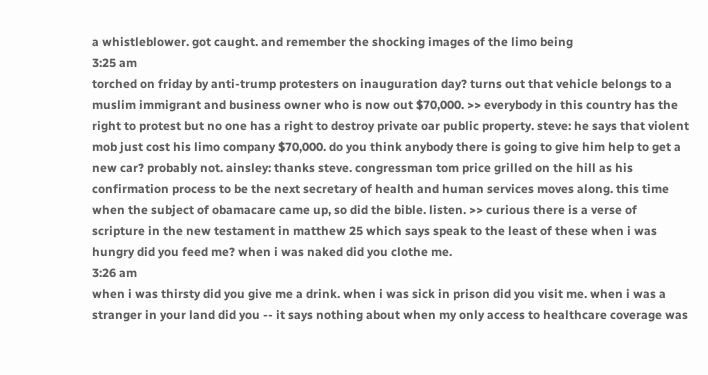a whistleblower. got caught. and remember the shocking images of the limo being
3:25 am
torched on friday by anti-trump protesters on inauguration day? turns out that vehicle belongs to a muslim immigrant and business owner who is now out $70,000. >> everybody in this country has the right to protest but no one has a right to destroy private oar public property. steve: he says that violent mob just cost his limo company $70,000. do you think anybody there is going to give him help to get a new car? probably not. ainsley: thanks steve. congressman tom price grilled on the hill as his confirmation process to be the next secretary of health and human services moves along. this time when the subject of obamacare came up, so did the bible. listen. >> curious there is a verse of scripture in the new testament in matthew 25 which says speak to the least of these when i was hungry did you feed me? when i was naked did you clothe me.
3:26 am
when i was thirsty did you give me a drink. when i was sick in prison did you visit me. when i was a stranger in your land did you -- it says nothing about when my only access to healthcare coverage was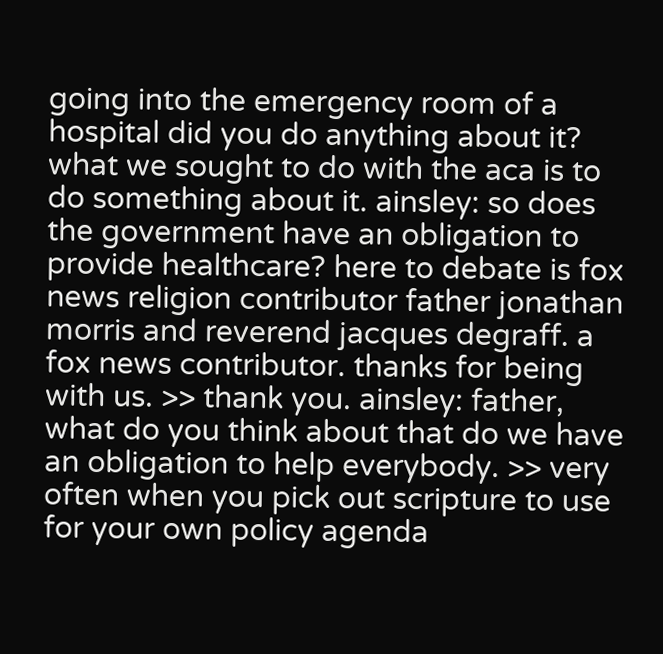going into the emergency room of a hospital did you do anything about it? what we sought to do with the aca is to do something about it. ainsley: so does the government have an obligation to provide healthcare? here to debate is fox news religion contributor father jonathan morris and reverend jacques degraff. a fox news contributor. thanks for being with us. >> thank you. ainsley: father, what do you think about that do we have an obligation to help everybody. >> very often when you pick out scripture to use for your own policy agenda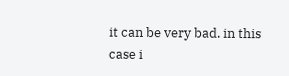it can be very bad. in this case i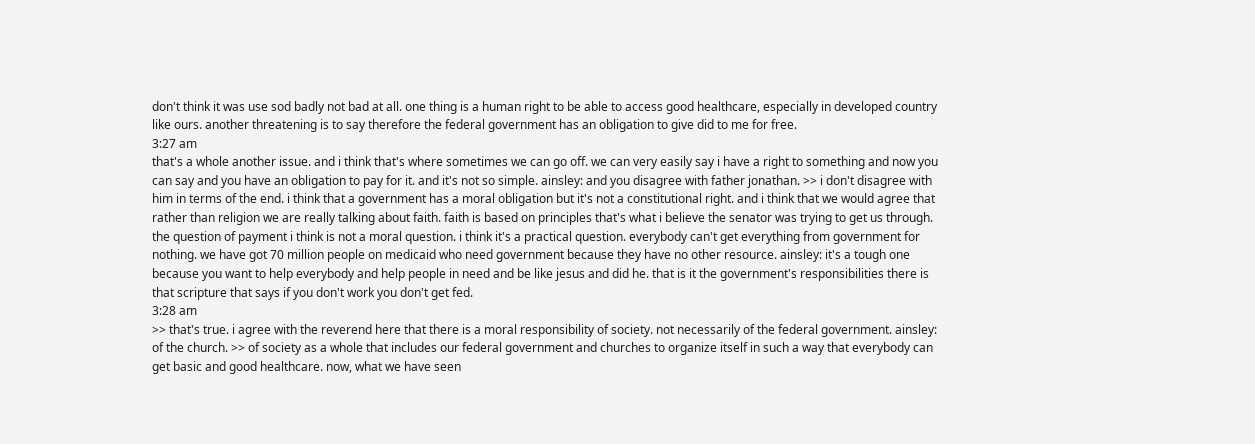don't think it was use sod badly not bad at all. one thing is a human right to be able to access good healthcare, especially in developed country like ours. another threatening is to say therefore the federal government has an obligation to give did to me for free.
3:27 am
that's a whole another issue. and i think that's where sometimes we can go off. we can very easily say i have a right to something and now you can say and you have an obligation to pay for it. and it's not so simple. ainsley: and you disagree with father jonathan. >> i don't disagree with him in terms of the end. i think that a government has a moral obligation but it's not a constitutional right. and i think that we would agree that rather than religion we are really talking about faith. faith is based on principles that's what i believe the senator was trying to get us through. the question of payment i think is not a moral question. i think it's a practical question. everybody can't get everything from government for nothing. we have got 70 million people on medicaid who need government because they have no other resource. ainsley: it's a tough one because you want to help everybody and help people in need and be like jesus and did he. that is it the government's responsibilities there is that scripture that says if you don't work you don't get fed.
3:28 am
>> that's true. i agree with the reverend here that there is a moral responsibility of society. not necessarily of the federal government. ainsley: of the church. >> of society as a whole that includes our federal government and churches to organize itself in such a way that everybody can get basic and good healthcare. now, what we have seen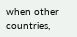when other countries,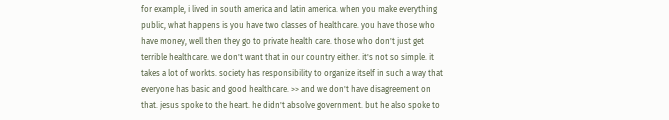for example, i lived in south america and latin america. when you make everything public, what happens is you have two classes of healthcare. you have those who have money, well then they go to private health care. those who don't just get terrible healthcare. we don't want that in our country either. it's not so simple. it takes a lot of workts. society has responsibility to organize itself in such a way that everyone has basic and good healthcare. >> and we don't have disagreement on that. jesus spoke to the heart. he didn't absolve government. but he also spoke to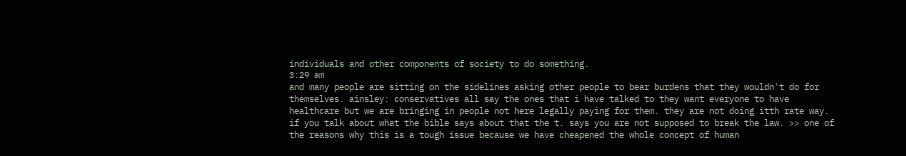individuals and other components of society to do something.
3:29 am
and many people are sitting on the sidelines asking other people to bear burdens that they wouldn't do for themselves. ainsley: conservatives all say the ones that i have talked to they want everyone to have healthcare but we are bringing in people not here legally paying for them. they are not doing itth rate way. if you talk about what the bible says about that the t. says you are not supposed to break the law. >> one of the reasons why this is a tough issue because we have cheapened the whole concept of human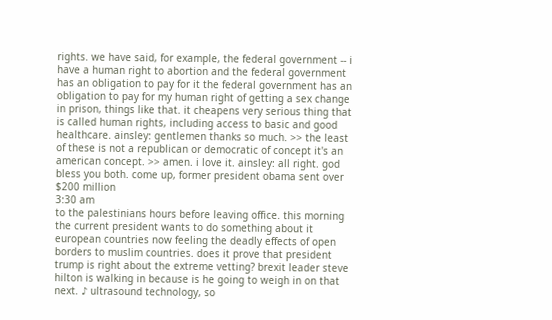rights. we have said, for example, the federal government -- i have a human right to abortion and the federal government has an obligation to pay for it the federal government has an obligation to pay for my human right of getting a sex change in prison, things like that. it cheapens very serious thing that is called human rights, including access to basic and good healthcare. ainsley: gentlemen thanks so much. >> the least of these is not a republican or democratic of concept it's an american concept. >> amen. i love it. ainsley: all right. god bless you both. come up, former president obama sent over $200 million
3:30 am
to the palestinians hours before leaving office. this morning the current president wants to do something about it european countries now feeling the deadly effects of open borders to muslim countries. does it prove that president trump is right about the extreme vetting? brexit leader steve hilton is walking in because is he going to weigh in on that next. ♪ ultrasound technology, so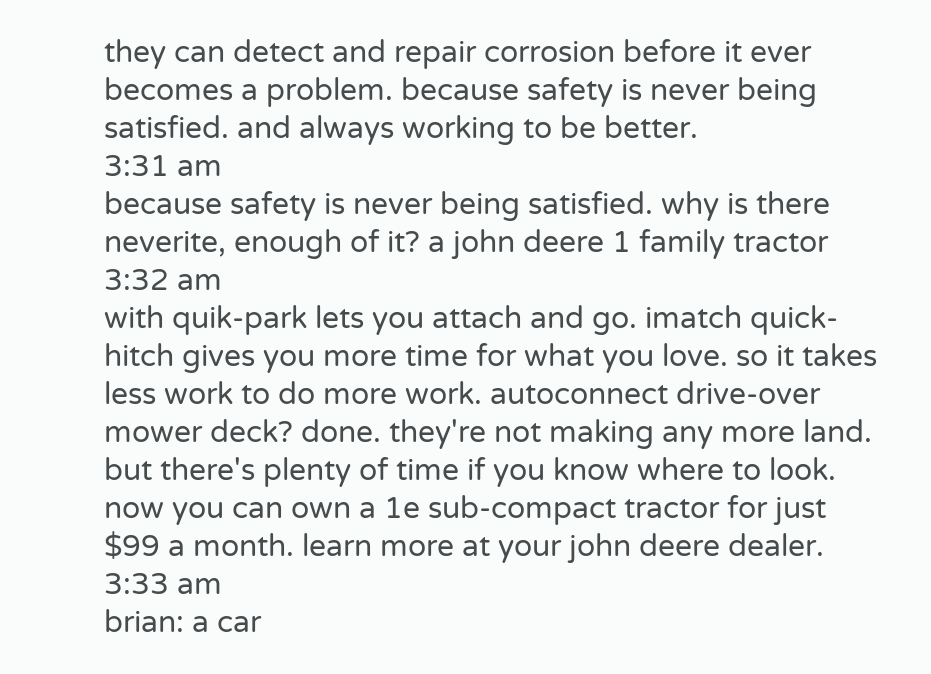they can detect and repair corrosion before it ever becomes a problem. because safety is never being satisfied. and always working to be better.
3:31 am
because safety is never being satisfied. why is there neverite, enough of it? a john deere 1 family tractor
3:32 am
with quik-park lets you attach and go. imatch quick-hitch gives you more time for what you love. so it takes less work to do more work. autoconnect drive-over mower deck? done. they're not making any more land. but there's plenty of time if you know where to look. now you can own a 1e sub-compact tractor for just $99 a month. learn more at your john deere dealer.
3:33 am
brian: a car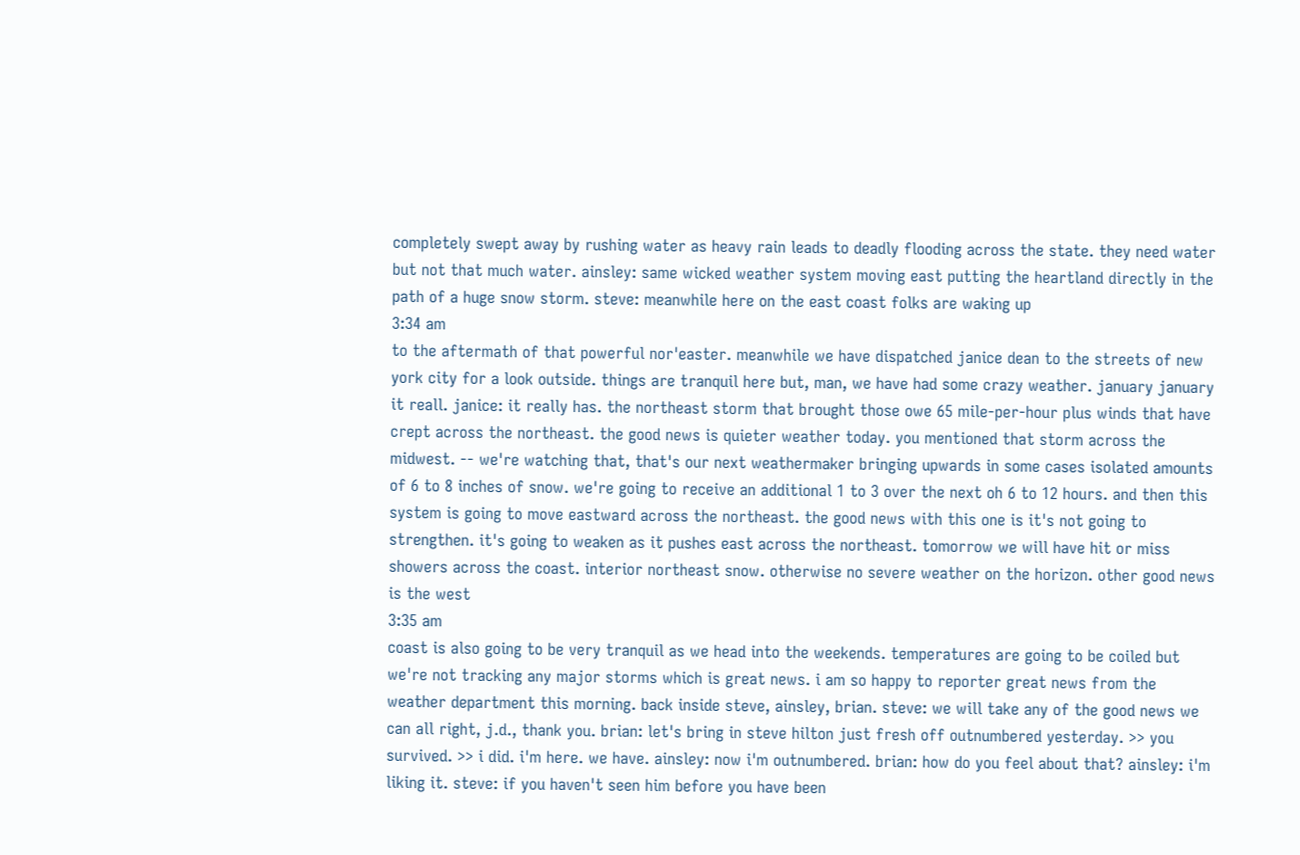completely swept away by rushing water as heavy rain leads to deadly flooding across the state. they need water but not that much water. ainsley: same wicked weather system moving east putting the heartland directly in the path of a huge snow storm. steve: meanwhile here on the east coast folks are waking up
3:34 am
to the aftermath of that powerful nor'easter. meanwhile we have dispatched janice dean to the streets of new york city for a look outside. things are tranquil here but, man, we have had some crazy weather. january january it reall. janice: it really has. the northeast storm that brought those owe 65 mile-per-hour plus winds that have crept across the northeast. the good news is quieter weather today. you mentioned that storm across the midwest. -- we're watching that, that's our next weathermaker bringing upwards in some cases isolated amounts of 6 to 8 inches of snow. we're going to receive an additional 1 to 3 over the next oh 6 to 12 hours. and then this system is going to move eastward across the northeast. the good news with this one is it's not going to strengthen. it's going to weaken as it pushes east across the northeast. tomorrow we will have hit or miss showers across the coast. interior northeast snow. otherwise no severe weather on the horizon. other good news is the west
3:35 am
coast is also going to be very tranquil as we head into the weekends. temperatures are going to be coiled but we're not tracking any major storms which is great news. i am so happy to reporter great news from the weather department this morning. back inside steve, ainsley, brian. steve: we will take any of the good news we can all right, j.d., thank you. brian: let's bring in steve hilton just fresh off outnumbered yesterday. >> you survived. >> i did. i'm here. we have. ainsley: now i'm outnumbered. brian: how do you feel about that? ainsley: i'm liking it. steve: if you haven't seen him before you have been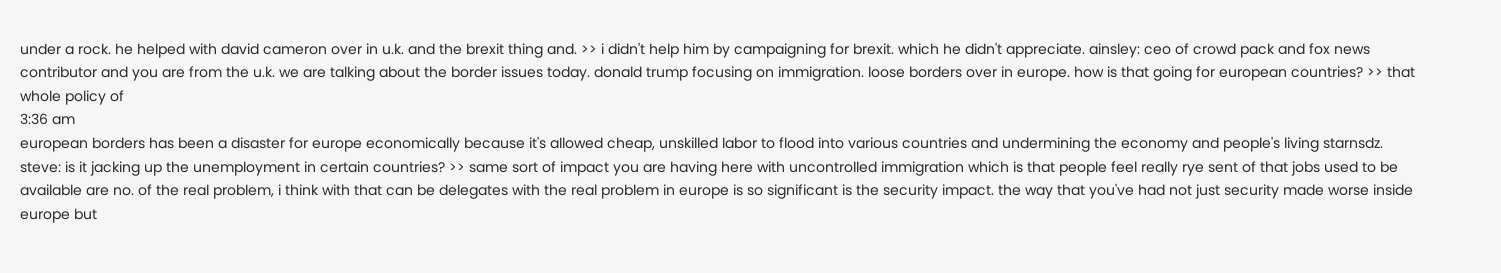under a rock. he helped with david cameron over in u.k. and the brexit thing and. >> i didn't help him by campaigning for brexit. which he didn't appreciate. ainsley: ceo of crowd pack and fox news contributor and you are from the u.k. we are talking about the border issues today. donald trump focusing on immigration. loose borders over in europe. how is that going for european countries? >> that whole policy of
3:36 am
european borders has been a disaster for europe economically because it's allowed cheap, unskilled labor to flood into various countries and undermining the economy and people's living starnsdz. steve: is it jacking up the unemployment in certain countries? >> same sort of impact you are having here with uncontrolled immigration which is that people feel really rye sent of that jobs used to be available are no. of the real problem, i think with that can be delegates with the real problem in europe is so significant is the security impact. the way that you've had not just security made worse inside europe but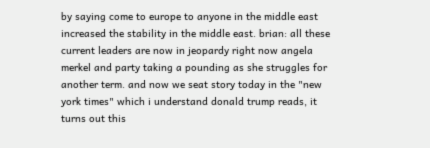by saying come to europe to anyone in the middle east increased the stability in the middle east. brian: all these current leaders are now in jeopardy right now angela merkel and party taking a pounding as she struggles for another term. and now we seat story today in the "new york times" which i understand donald trump reads, it turns out this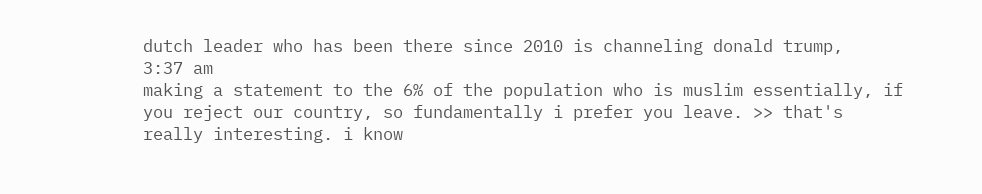dutch leader who has been there since 2010 is channeling donald trump,
3:37 am
making a statement to the 6% of the population who is muslim essentially, if you reject our country, so fundamentally i prefer you leave. >> that's really interesting. i know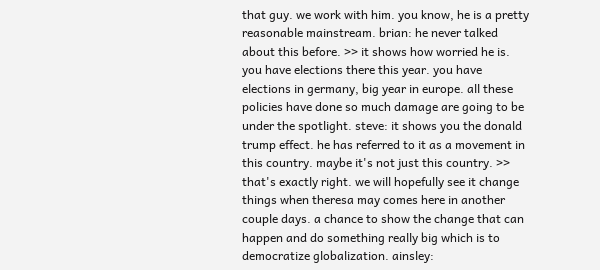that guy. we work with him. you know, he is a pretty reasonable mainstream. brian: he never talked about this before. >> it shows how worried he is. you have elections there this year. you have elections in germany, big year in europe. all these policies have done so much damage are going to be under the spotlight. steve: it shows you the donald trump effect. he has referred to it as a movement in this country. maybe it's not just this country. >> that's exactly right. we will hopefully see it change things when theresa may comes here in another couple days. a chance to show the change that can happen and do something really big which is to democratize globalization. ainsley: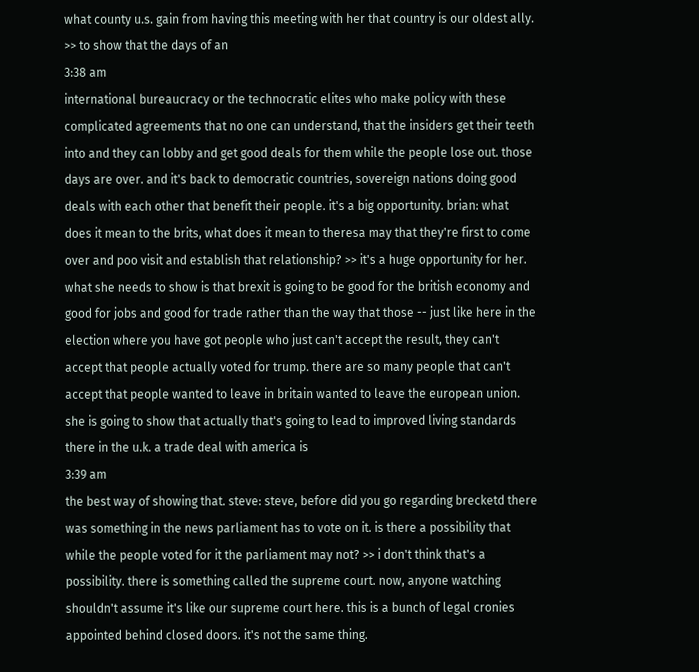what county u.s. gain from having this meeting with her that country is our oldest ally. >> to show that the days of an
3:38 am
international bureaucracy or the technocratic elites who make policy with these complicated agreements that no one can understand, that the insiders get their teeth into and they can lobby and get good deals for them while the people lose out. those days are over. and it's back to democratic countries, sovereign nations doing good deals with each other that benefit their people. it's a big opportunity. brian: what does it mean to the brits, what does it mean to theresa may that they're first to come over and poo visit and establish that relationship? >> it's a huge opportunity for her. what she needs to show is that brexit is going to be good for the british economy and good for jobs and good for trade rather than the way that those -- just like here in the election where you have got people who just can't accept the result, they can't accept that people actually voted for trump. there are so many people that can't accept that people wanted to leave in britain wanted to leave the european union. she is going to show that actually that's going to lead to improved living standards there in the u.k. a trade deal with america is
3:39 am
the best way of showing that. steve: steve, before did you go regarding brecketd there was something in the news parliament has to vote on it. is there a possibility that while the people voted for it the parliament may not? >> i don't think that's a possibility. there is something called the supreme court. now, anyone watching shouldn't assume it's like our supreme court here. this is a bunch of legal cronies appointed behind closed doors. it's not the same thing.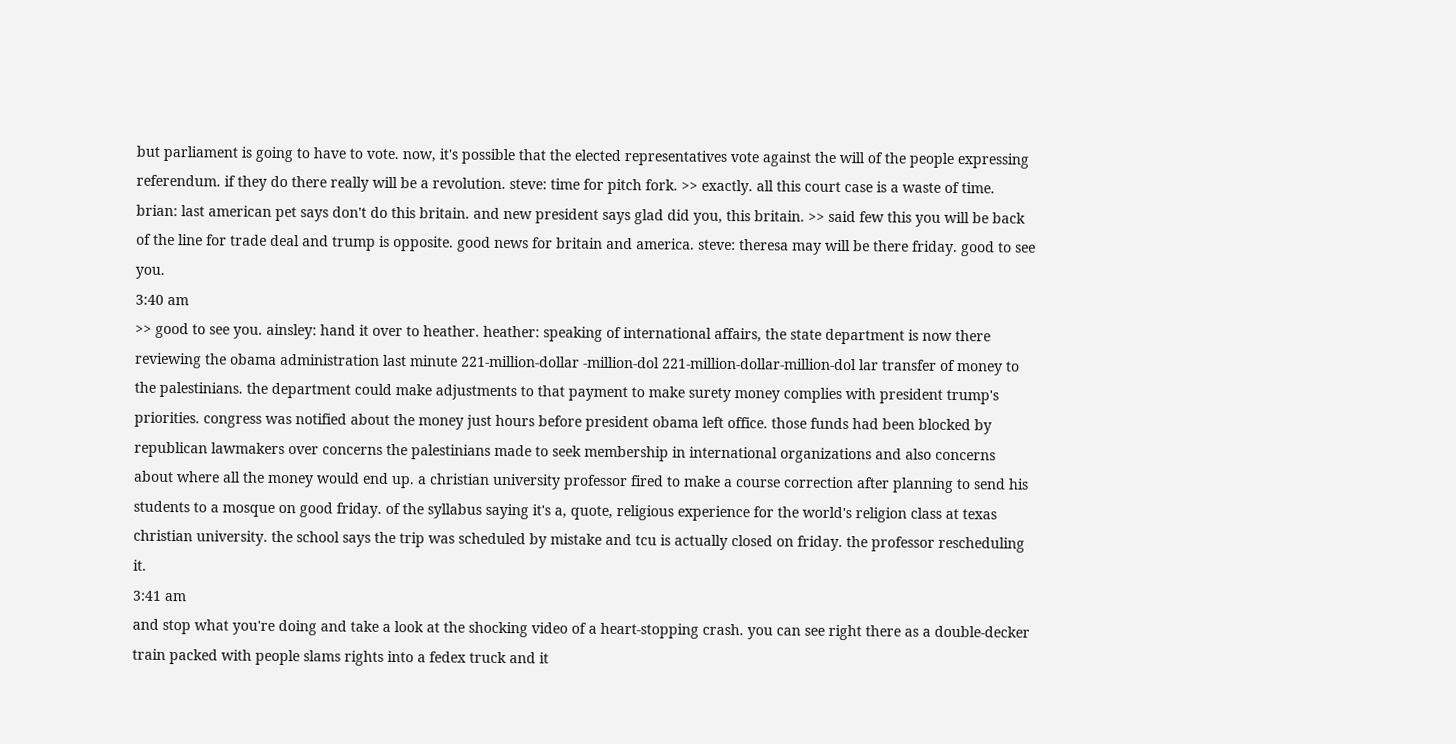but parliament is going to have to vote. now, it's possible that the elected representatives vote against the will of the people expressing referendum. if they do there really will be a revolution. steve: time for pitch fork. >> exactly. all this court case is a waste of time. brian: last american pet says don't do this britain. and new president says glad did you, this britain. >> said few this you will be back of the line for trade deal and trump is opposite. good news for britain and america. steve: theresa may will be there friday. good to see you.
3:40 am
>> good to see you. ainsley: hand it over to heather. heather: speaking of international affairs, the state department is now there reviewing the obama administration last minute 221-million-dollar -million-dol 221-million-dollar-million-dol lar transfer of money to the palestinians. the department could make adjustments to that payment to make surety money complies with president trump's priorities. congress was notified about the money just hours before president obama left office. those funds had been blocked by republican lawmakers over concerns the palestinians made to seek membership in international organizations and also concerns about where all the money would end up. a christian university professor fired to make a course correction after planning to send his students to a mosque on good friday. of the syllabus saying it's a, quote, religious experience for the world's religion class at texas christian university. the school says the trip was scheduled by mistake and tcu is actually closed on friday. the professor rescheduling it.
3:41 am
and stop what you're doing and take a look at the shocking video of a heart-stopping crash. you can see right there as a double-decker train packed with people slams rights into a fedex truck and it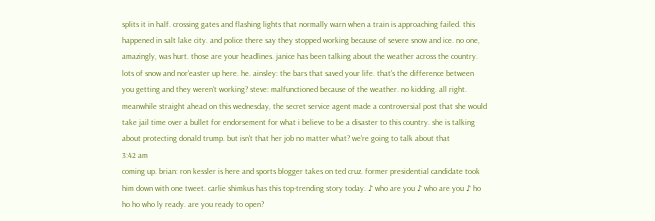splits it in half. crossing gates and flashing lights that normally warn when a train is approaching failed. this happened in salt lake city. and police there say they stopped working because of severe snow and ice. no one, amazingly, was hurt. those are your headlines. janice has been talking about the weather across the country. lots of snow and nor'easter up here. he. ainsley: the bars that saved your life. that's the difference between you getting and they weren't working? steve: malfunctioned because of the weather. no kidding. all right. meanwhile straight ahead on this wednesday, the secret service agent made a controversial post that she would take jail time over a bullet for endorsement for what i believe to be a disaster to this country. she is talking about protecting donald trump. but isn't that her job no matter what? we're going to talk about that
3:42 am
coming up. brian: ron kessler is here and sports blogger takes on ted cruz. former presidential candidate took him down with one tweet. carlie shimkus has this top-trending story today. ♪ who are you ♪ who are you ♪ ho ho ho who ly ready. are you ready to open?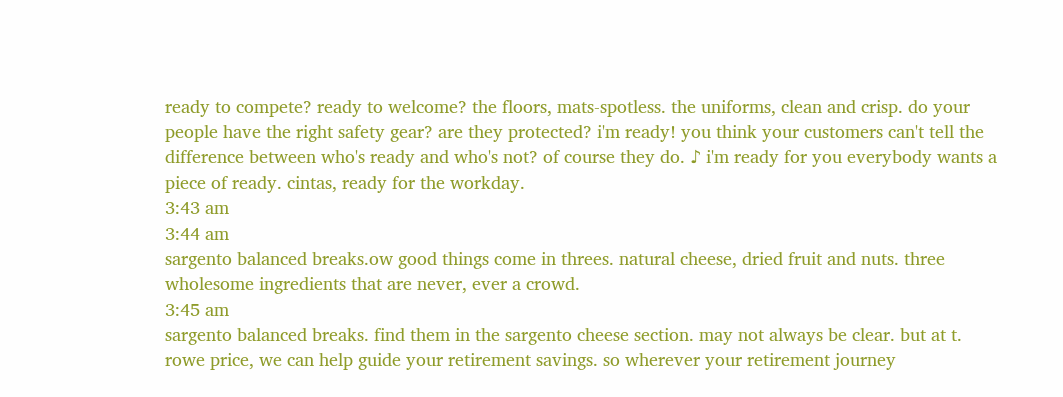ready to compete? ready to welcome? the floors, mats-spotless. the uniforms, clean and crisp. do your people have the right safety gear? are they protected? i'm ready! you think your customers can't tell the difference between who's ready and who's not? of course they do. ♪ i'm ready for you everybody wants a piece of ready. cintas, ready for the workday.
3:43 am
3:44 am
sargento balanced breaks.ow good things come in threes. natural cheese, dried fruit and nuts. three wholesome ingredients that are never, ever a crowd.
3:45 am
sargento balanced breaks. find them in the sargento cheese section. may not always be clear. but at t. rowe price, we can help guide your retirement savings. so wherever your retirement journey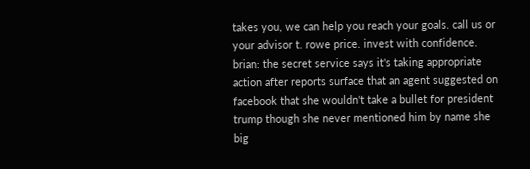takes you, we can help you reach your goals. call us or your advisor t. rowe price. invest with confidence. brian: the secret service says it's taking appropriate action after reports surface that an agent suggested on facebook that she wouldn't take a bullet for president trump though she never mentioned him by name she big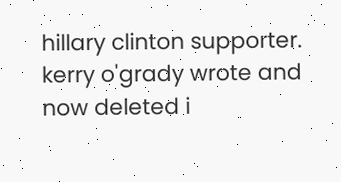hillary clinton supporter. kerry o'grady wrote and now deleted i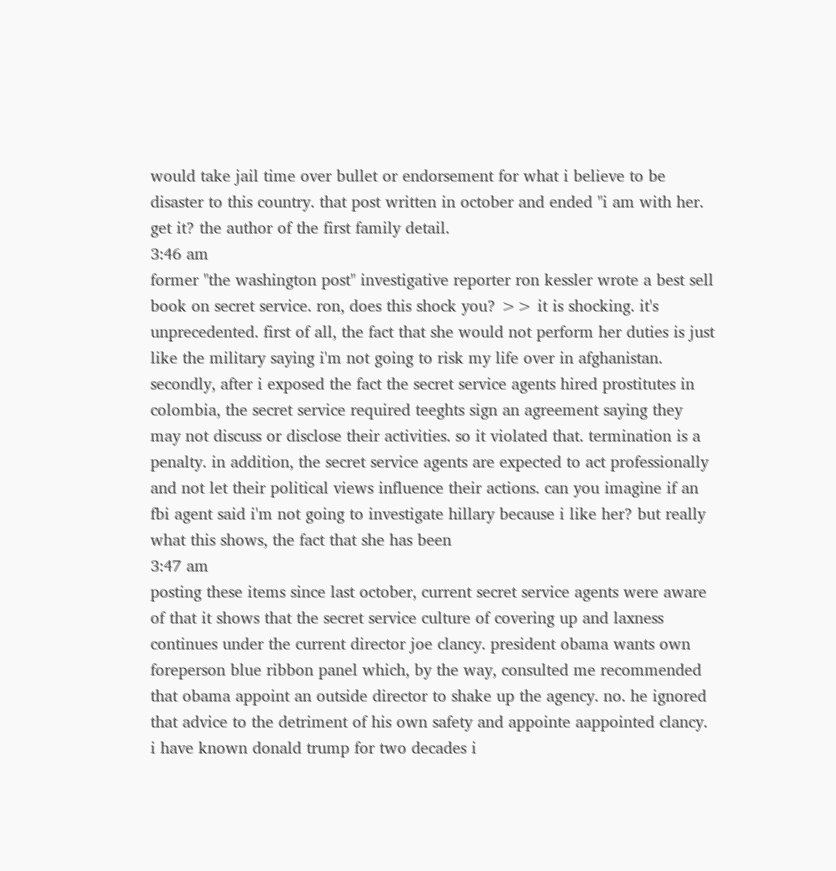would take jail time over bullet or endorsement for what i believe to be disaster to this country. that post written in october and ended "i am with her. get it? the author of the first family detail.
3:46 am
former "the washington post" investigative reporter ron kessler wrote a best sell book on secret service. ron, does this shock you? >> it is shocking. it's unprecedented. first of all, the fact that she would not perform her duties is just like the military saying i'm not going to risk my life over in afghanistan. secondly, after i exposed the fact the secret service agents hired prostitutes in colombia, the secret service required teeghts sign an agreement saying they may not discuss or disclose their activities. so it violated that. termination is a penalty. in addition, the secret service agents are expected to act professionally and not let their political views influence their actions. can you imagine if an fbi agent said i'm not going to investigate hillary because i like her? but really what this shows, the fact that she has been
3:47 am
posting these items since last october, current secret service agents were aware of that it shows that the secret service culture of covering up and laxness continues under the current director joe clancy. president obama wants own foreperson blue ribbon panel which, by the way, consulted me recommended that obama appoint an outside director to shake up the agency. no. he ignored that advice to the detriment of his own safety and appointe aappointed clancy. i have known donald trump for two decades i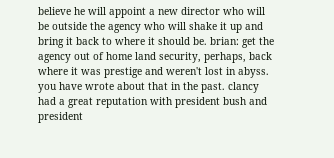believe he will appoint a new director who will be outside the agency who will shake it up and bring it back to where it should be. brian: get the agency out of home land security, perhaps, back where it was prestige and weren't lost in abyss. you have wrote about that in the past. clancy had a great reputation with president bush and president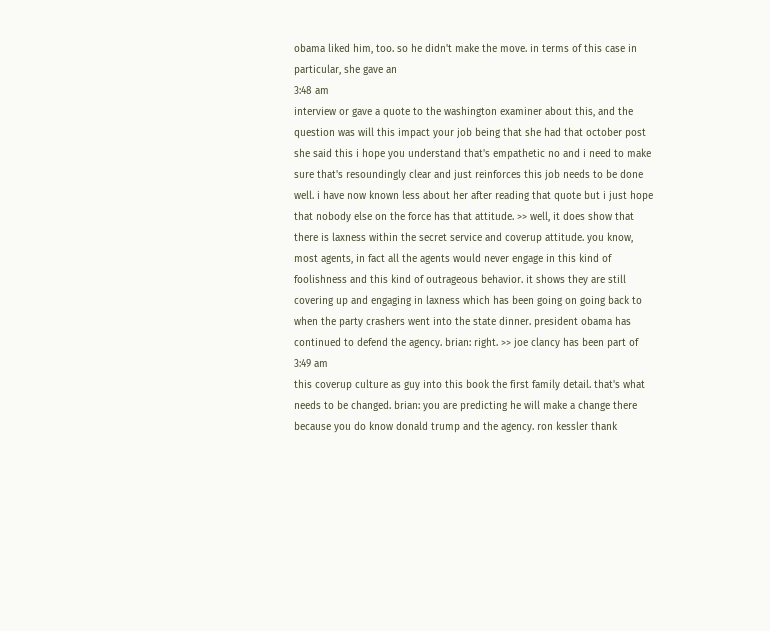obama liked him, too. so he didn't make the move. in terms of this case in particular, she gave an
3:48 am
interview or gave a quote to the washington examiner about this, and the question was will this impact your job being that she had that october post she said this i hope you understand that's empathetic no and i need to make sure that's resoundingly clear and just reinforces this job needs to be done well. i have now known less about her after reading that quote but i just hope that nobody else on the force has that attitude. >> well, it does show that there is laxness within the secret service and coverup attitude. you know, most agents, in fact all the agents would never engage in this kind of foolishness and this kind of outrageous behavior. it shows they are still covering up and engaging in laxness which has been going on going back to when the party crashers went into the state dinner. president obama has continued to defend the agency. brian: right. >> joe clancy has been part of
3:49 am
this coverup culture as guy into this book the first family detail. that's what needs to be changed. brian: you are predicting he will make a change there because you do know donald trump and the agency. ron kessler thank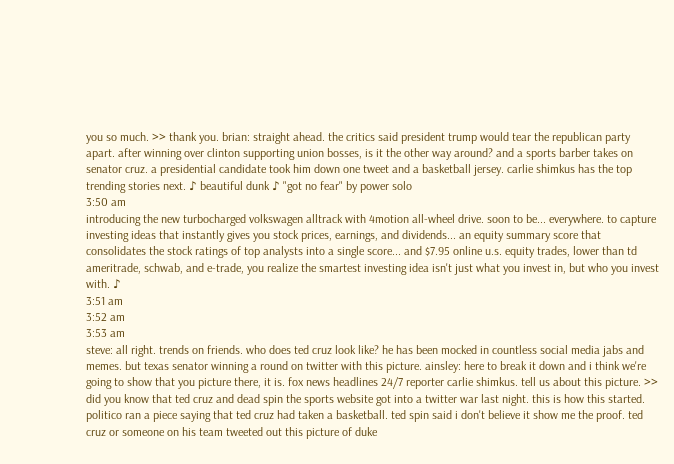you so much. >> thank you. brian: straight ahead. the critics said president trump would tear the republican party apart. after winning over clinton supporting union bosses, is it the other way around? and a sports barber takes on senator cruz. a presidential candidate took him down one tweet and a basketball jersey. carlie shimkus has the top trending stories next. ♪ beautiful dunk ♪ "got no fear" by power solo
3:50 am
introducing the new turbocharged volkswagen alltrack with 4motion all-wheel drive. soon to be... everywhere. to capture investing ideas that instantly gives you stock prices, earnings, and dividends... an equity summary score that consolidates the stock ratings of top analysts into a single score... and $7.95 online u.s. equity trades, lower than td ameritrade, schwab, and e-trade, you realize the smartest investing idea isn't just what you invest in, but who you invest with. ♪
3:51 am
3:52 am
3:53 am
steve: all right. trends on friends. who does ted cruz look like? he has been mocked in countless social media jabs and memes. but texas senator winning a round on twitter with this picture. ainsley: here to break it down and i think we're going to show that you picture there, it is. fox news headlines 24/7 reporter carlie shimkus. tell us about this picture. >> did you know that ted cruz and dead spin the sports website got into a twitter war last night. this is how this started. politico ran a piece saying that ted cruz had taken a basketball. ted spin said i don't believe it show me the proof. ted cruz or someone on his team tweeted out this picture of duke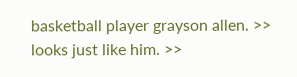basketball player grayson allen. >> looks just like him. >>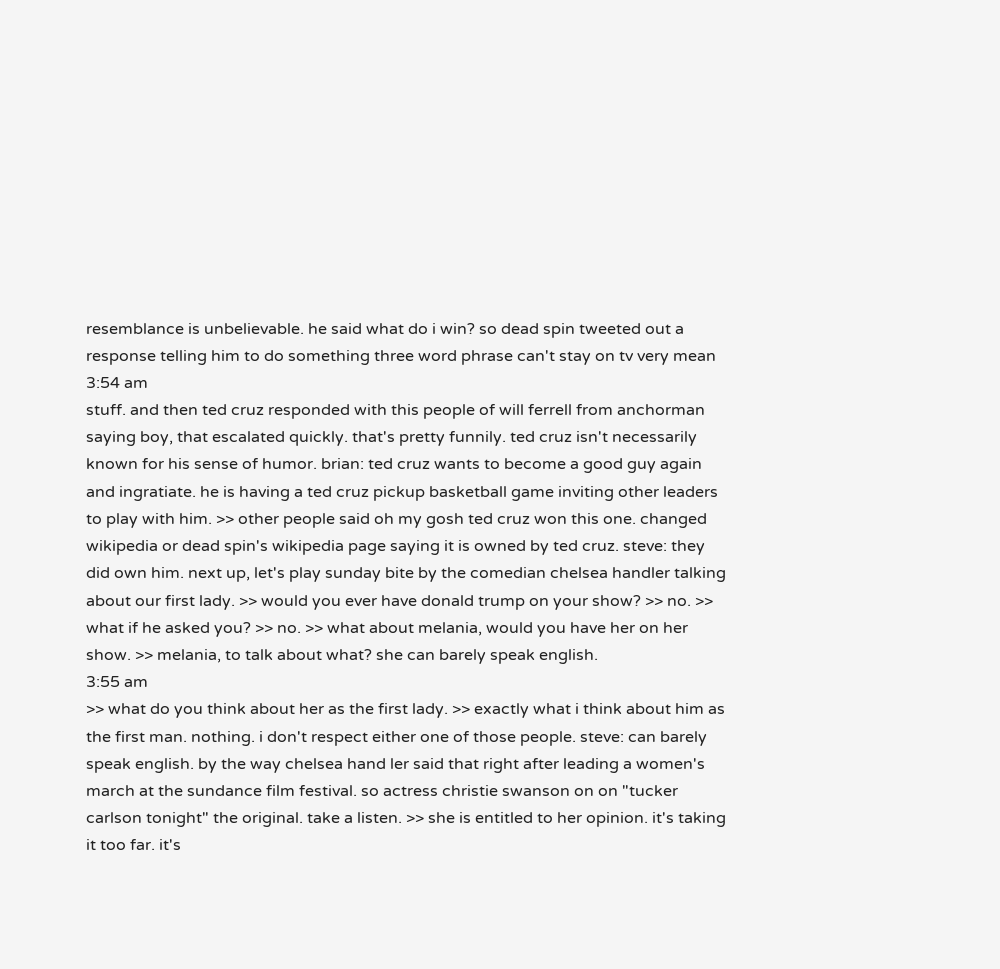resemblance is unbelievable. he said what do i win? so dead spin tweeted out a response telling him to do something three word phrase can't stay on tv very mean
3:54 am
stuff. and then ted cruz responded with this people of will ferrell from anchorman saying boy, that escalated quickly. that's pretty funnily. ted cruz isn't necessarily known for his sense of humor. brian: ted cruz wants to become a good guy again and ingratiate. he is having a ted cruz pickup basketball game inviting other leaders to play with him. >> other people said oh my gosh ted cruz won this one. changed wikipedia or dead spin's wikipedia page saying it is owned by ted cruz. steve: they did own him. next up, let's play sunday bite by the comedian chelsea handler talking about our first lady. >> would you ever have donald trump on your show? >> no. >> what if he asked you? >> no. >> what about melania, would you have her on her show. >> melania, to talk about what? she can barely speak english.
3:55 am
>> what do you think about her as the first lady. >> exactly what i think about him as the first man. nothing. i don't respect either one of those people. steve: can barely speak english. by the way chelsea hand ler said that right after leading a women's march at the sundance film festival. so actress christie swanson on on "tucker carlson tonight" the original. take a listen. >> she is entitled to her opinion. it's taking it too far. it's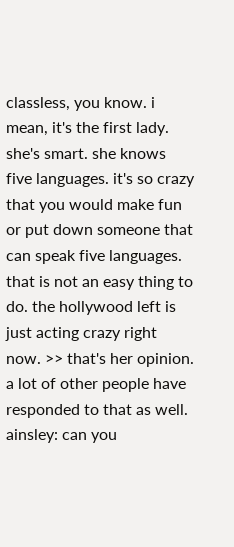classless, you know. i mean, it's the first lady. she's smart. she knows five languages. it's so crazy that you would make fun or put down someone that can speak five languages. that is not an easy thing to do. the hollywood left is just acting crazy right now. >> that's her opinion. a lot of other people have responded to that as well. ainsley: can you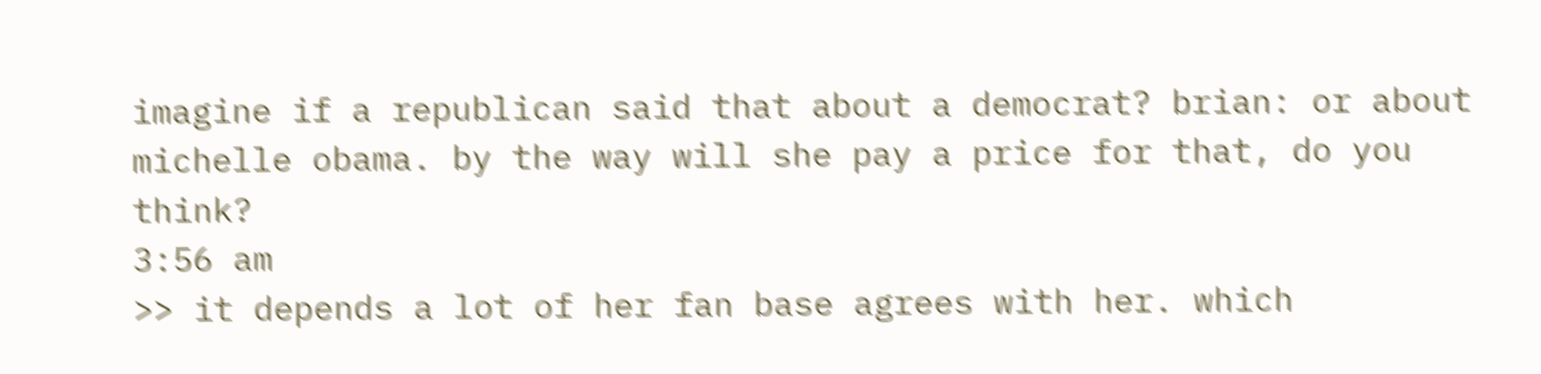imagine if a republican said that about a democrat? brian: or about michelle obama. by the way will she pay a price for that, do you think?
3:56 am
>> it depends a lot of her fan base agrees with her. which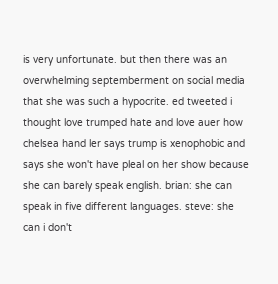is very unfortunate. but then there was an overwhelming septemberment on social media that she was such a hypocrite. ed tweeted i thought love trumped hate and love auer how chelsea hand ler says trump is xenophobic and says she won't have pleal on her show because she can barely speak english. brian: she can speak in five different languages. steve: she can i don't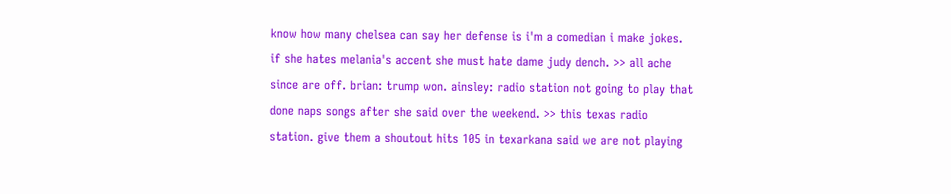know how many chelsea can say her defense is i'm a comedian i make jokes. if she hates melania's accent she must hate dame judy dench. >> all ache since are off. brian: trump won. ainsley: radio station not going to play that done naps songs after she said over the weekend. >> this texas radio station. give them a shoutout hits 105 in texarkana said we are not playing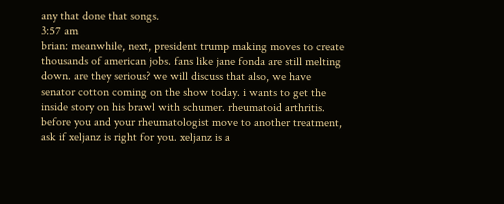any that done that songs.
3:57 am
brian: meanwhile, next, president trump making moves to create thousands of american jobs. fans like jane fonda are still melting down. are they serious? we will discuss that also, we have senator cotton coming on the show today. i wants to get the inside story on his brawl with schumer. rheumatoid arthritis. before you and your rheumatologist move to another treatment, ask if xeljanz is right for you. xeljanz is a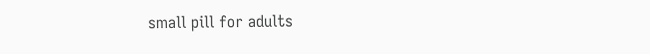small pill for adults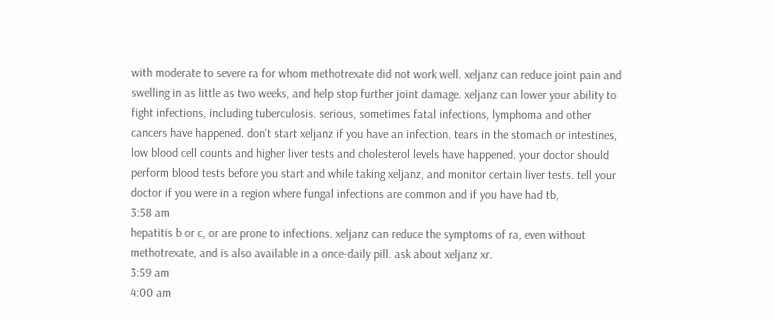with moderate to severe ra for whom methotrexate did not work well. xeljanz can reduce joint pain and swelling in as little as two weeks, and help stop further joint damage. xeljanz can lower your ability to fight infections, including tuberculosis. serious, sometimes fatal infections, lymphoma and other cancers have happened. don't start xeljanz if you have an infection. tears in the stomach or intestines, low blood cell counts and higher liver tests and cholesterol levels have happened. your doctor should perform blood tests before you start and while taking xeljanz, and monitor certain liver tests. tell your doctor if you were in a region where fungal infections are common and if you have had tb,
3:58 am
hepatitis b or c, or are prone to infections. xeljanz can reduce the symptoms of ra, even without methotrexate, and is also available in a once-daily pill. ask about xeljanz xr.
3:59 am
4:00 am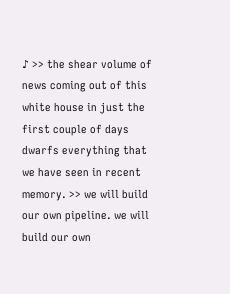♪ >> the shear volume of news coming out of this white house in just the first couple of days dwarfs everything that we have seen in recent memory. >> we will build our own pipeline. we will build our own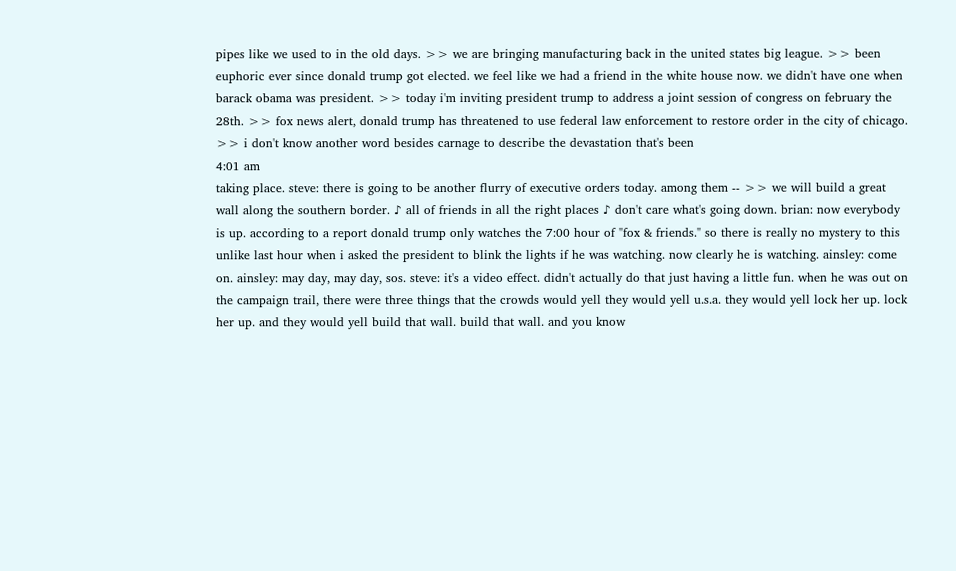pipes like we used to in the old days. >> we are bringing manufacturing back in the united states big league. >> been euphoric ever since donald trump got elected. we feel like we had a friend in the white house now. we didn't have one when barack obama was president. >> today i'm inviting president trump to address a joint session of congress on february the 28th. >> fox news alert, donald trump has threatened to use federal law enforcement to restore order in the city of chicago. >> i don't know another word besides carnage to describe the devastation that's been
4:01 am
taking place. steve: there is going to be another flurry of executive orders today. among them -- >> we will build a great wall along the southern border. ♪ all of friends in all the right places ♪ don't care what's going down. brian: now everybody is up. according to a report donald trump only watches the 7:00 hour of "fox & friends." so there is really no mystery to this unlike last hour when i asked the president to blink the lights if he was watching. now clearly he is watching. ainsley: come on. ainsley: may day, may day, sos. steve: it's a video effect. didn't actually do that just having a little fun. when he was out on the campaign trail, there were three things that the crowds would yell they would yell u.s.a. they would yell lock her up. lock her up. and they would yell build that wall. build that wall. and you know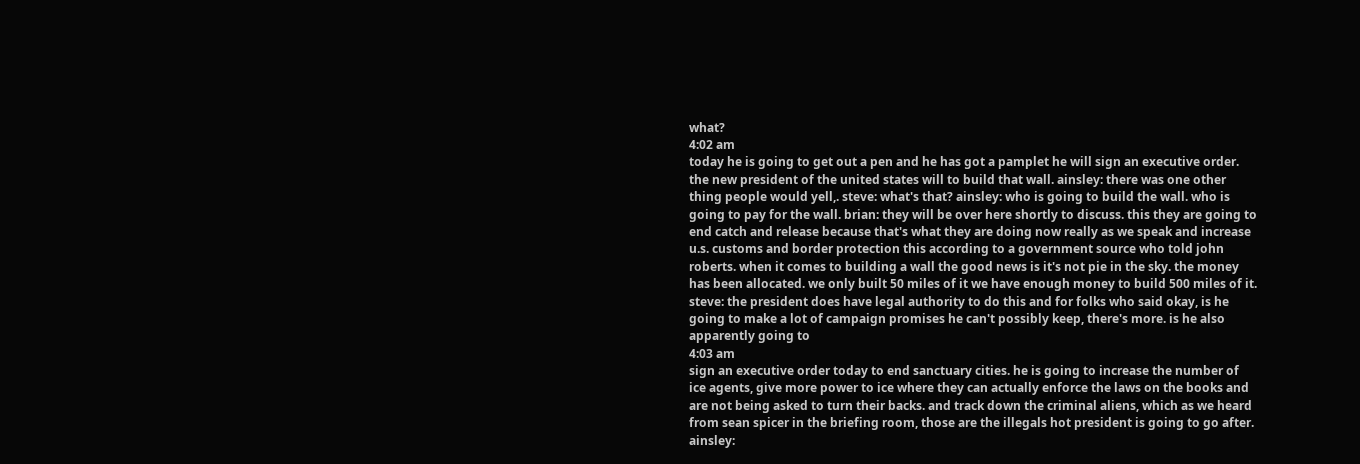what?
4:02 am
today he is going to get out a pen and he has got a pamplet he will sign an executive order. the new president of the united states will to build that wall. ainsley: there was one other thing people would yell,. steve: what's that? ainsley: who is going to build the wall. who is going to pay for the wall. brian: they will be over here shortly to discuss. this they are going to end catch and release because that's what they are doing now really as we speak and increase u.s. customs and border protection this according to a government source who told john roberts. when it comes to building a wall the good news is it's not pie in the sky. the money has been allocated. we only built 50 miles of it we have enough money to build 500 miles of it. steve: the president does have legal authority to do this and for folks who said okay, is he going to make a lot of campaign promises he can't possibly keep, there's more. is he also apparently going to
4:03 am
sign an executive order today to end sanctuary cities. he is going to increase the number of ice agents, give more power to ice where they can actually enforce the laws on the books and are not being asked to turn their backs. and track down the criminal aliens, which as we heard from sean spicer in the briefing room, those are the illegals hot president is going to go after. ainsley: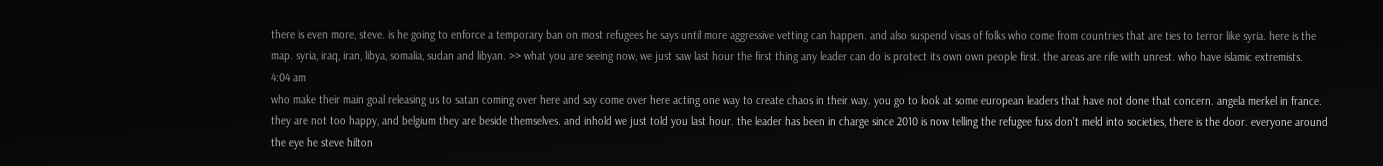there is even more, steve. is he going to enforce a temporary ban on most refugees he says until more aggressive vetting can happen. and also suspend visas of folks who come from countries that are ties to terror like syria. here is the map. syria, iraq, iran, libya, somalia, sudan and libyan. >> what you are seeing now, we just saw last hour the first thing any leader can do is protect its own own people first. the areas are rife with unrest. who have islamic extremists.
4:04 am
who make their main goal releasing us to satan coming over here and say come over here acting one way to create chaos in their way. you go to look at some european leaders that have not done that concern. angela merkel in france. they are not too happy, and belgium they are beside themselves. and inhold we just told you last hour. the leader has been in charge since 2010 is now telling the refugee fuss don't meld into societies, there is the door. everyone around the eye he steve hilton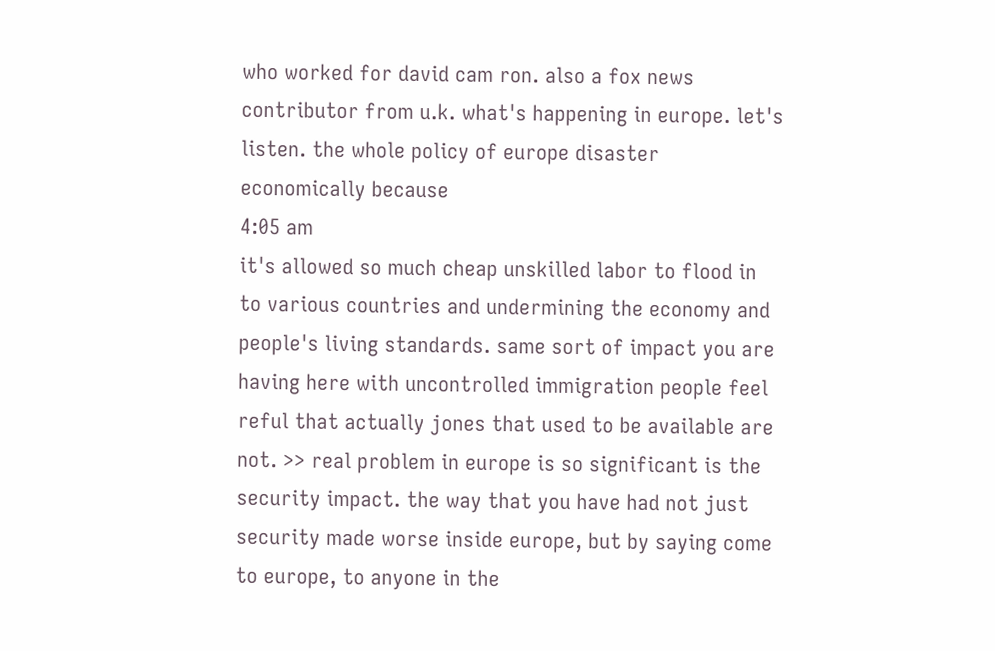who worked for david cam ron. also a fox news contributor from u.k. what's happening in europe. let's listen. the whole policy of europe disaster economically because
4:05 am
it's allowed so much cheap unskilled labor to flood in to various countries and undermining the economy and people's living standards. same sort of impact you are having here with uncontrolled immigration people feel reful that actually jones that used to be available are not. >> real problem in europe is so significant is the security impact. the way that you have had not just security made worse inside europe, but by saying come to europe, to anyone in the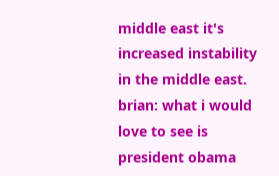middle east it's increased instability in the middle east. brian: what i would love to see is president obama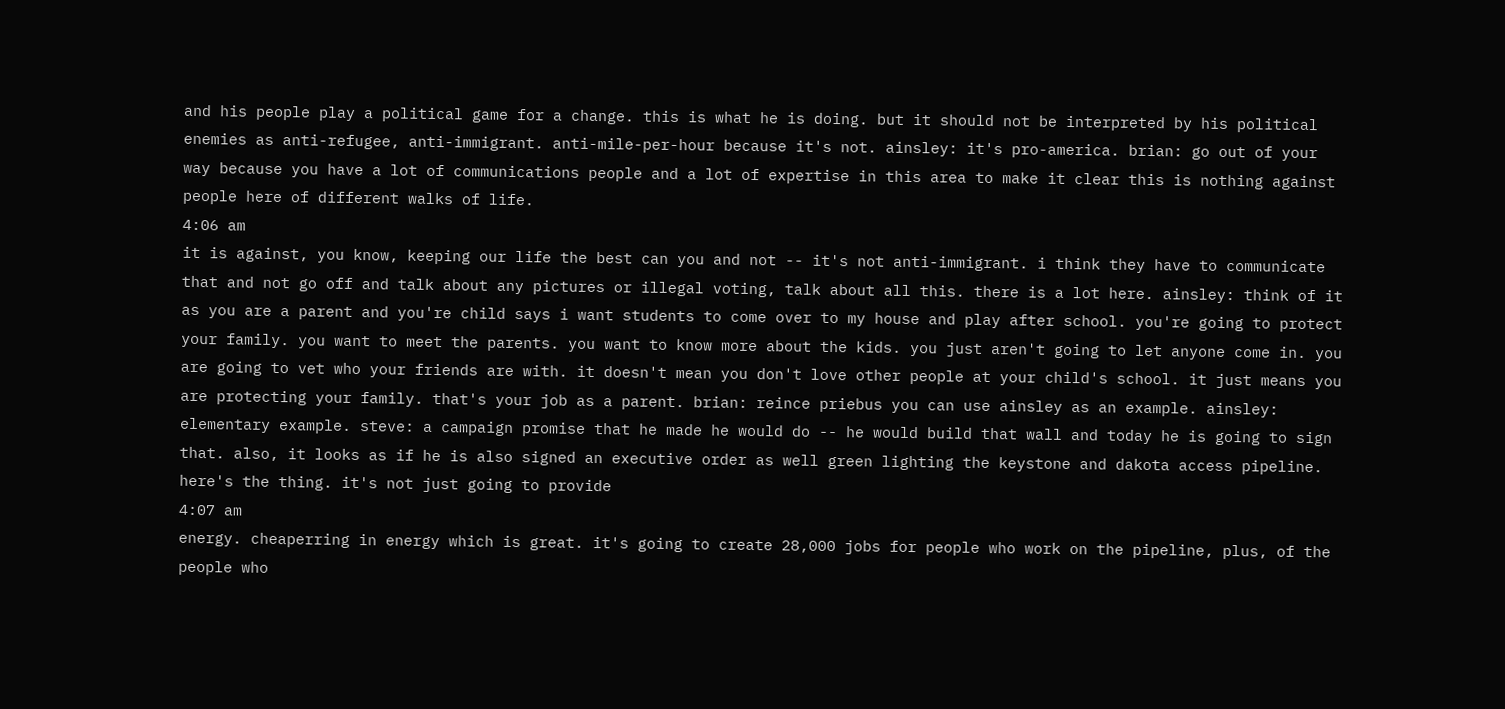and his people play a political game for a change. this is what he is doing. but it should not be interpreted by his political enemies as anti-refugee, anti-immigrant. anti-mile-per-hour because it's not. ainsley: it's pro-america. brian: go out of your way because you have a lot of communications people and a lot of expertise in this area to make it clear this is nothing against people here of different walks of life.
4:06 am
it is against, you know, keeping our life the best can you and not -- it's not anti-immigrant. i think they have to communicate that and not go off and talk about any pictures or illegal voting, talk about all this. there is a lot here. ainsley: think of it as you are a parent and you're child says i want students to come over to my house and play after school. you're going to protect your family. you want to meet the parents. you want to know more about the kids. you just aren't going to let anyone come in. you are going to vet who your friends are with. it doesn't mean you don't love other people at your child's school. it just means you are protecting your family. that's your job as a parent. brian: reince priebus you can use ainsley as an example. ainsley: elementary example. steve: a campaign promise that he made he would do -- he would build that wall and today he is going to sign that. also, it looks as if he is also signed an executive order as well green lighting the keystone and dakota access pipeline. here's the thing. it's not just going to provide
4:07 am
energy. cheaperring in energy which is great. it's going to create 28,000 jobs for people who work on the pipeline, plus, of the people who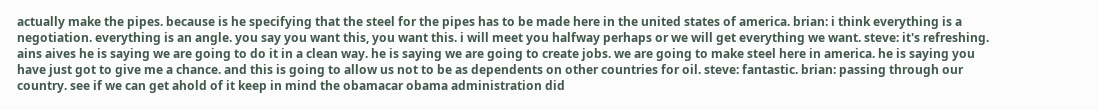actually make the pipes. because is he specifying that the steel for the pipes has to be made here in the united states of america. brian: i think everything is a negotiation. everything is an angle. you say you want this, you want this. i will meet you halfway perhaps or we will get everything we want. steve: it's refreshing. ains aives he is saying we are going to do it in a clean way. he is saying we are going to create jobs. we are going to make steel here in america. he is saying you have just got to give me a chance. and this is going to allow us not to be as dependents on other countries for oil. steve: fantastic. brian: passing through our country. see if we can get ahold of it keep in mind the obamacar obama administration did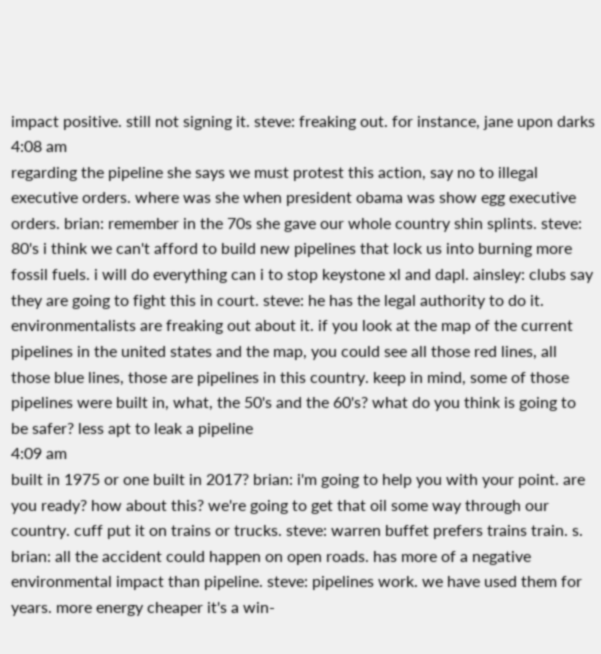impact positive. still not signing it. steve: freaking out. for instance, jane upon darks
4:08 am
regarding the pipeline she says we must protest this action, say no to illegal executive orders. where was she when president obama was show egg executive orders. brian: remember in the 70s she gave our whole country shin splints. steve: 80's i think we can't afford to build new pipelines that lock us into burning more fossil fuels. i will do everything can i to stop keystone xl and dapl. ainsley: clubs say they are going to fight this in court. steve: he has the legal authority to do it. environmentalists are freaking out about it. if you look at the map of the current pipelines in the united states and the map, you could see all those red lines, all those blue lines, those are pipelines in this country. keep in mind, some of those pipelines were built in, what, the 50's and the 60's? what do you think is going to be safer? less apt to leak a pipeline
4:09 am
built in 1975 or one built in 2017? brian: i'm going to help you with your point. are you ready? how about this? we're going to get that oil some way through our country. cuff put it on trains or trucks. steve: warren buffet prefers trains train. s. brian: all the accident could happen on open roads. has more of a negative environmental impact than pipeline. steve: pipelines work. we have used them for years. more energy cheaper it's a win-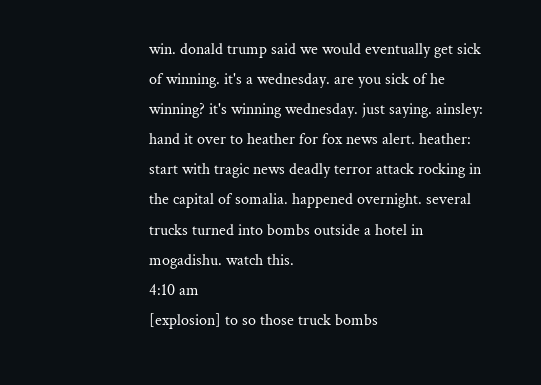win. donald trump said we would eventually get sick of winning. it's a wednesday. are you sick of he winning? it's winning wednesday. just saying. ainsley: hand it over to heather for fox news alert. heather: start with tragic news deadly terror attack rocking in the capital of somalia. happened overnight. several trucks turned into bombs outside a hotel in mogadishu. watch this.
4:10 am
[explosion] to so those truck bombs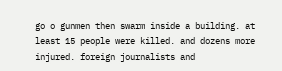go o gunmen then swarm inside a building. at least 15 people were killed. and dozens more injured. foreign journalists and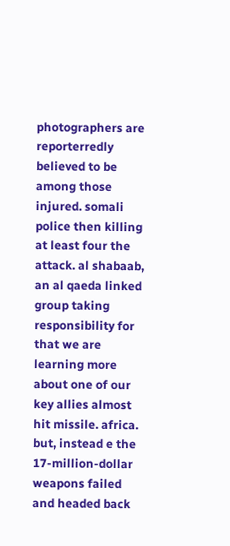photographers are reporterredly believed to be among those injured. somali police then killing at least four the attack. al shabaab, an al qaeda linked group taking responsibility for that we are learning more about one of our key allies almost hit missile. africa. but, instead e the 17-million-dollar weapons failed and headed back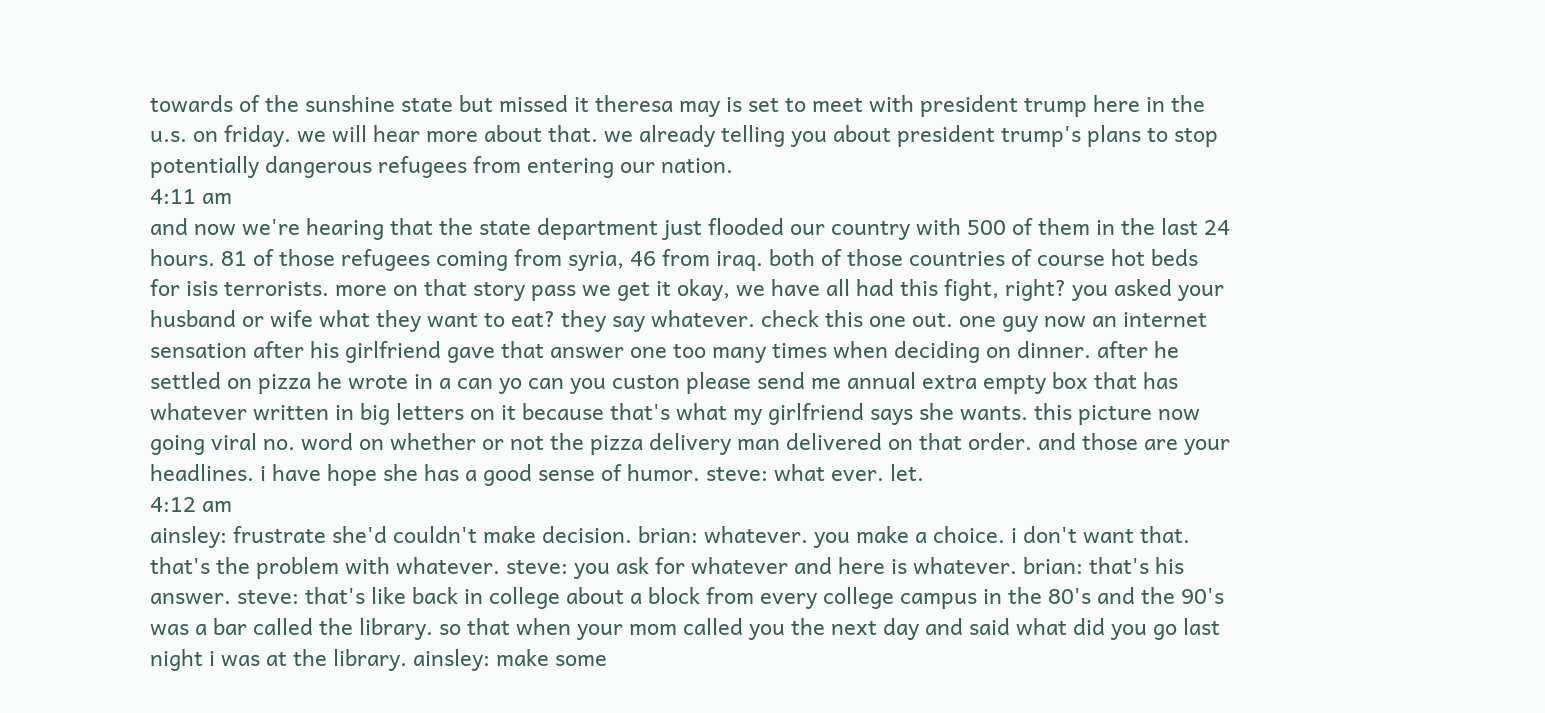towards of the sunshine state but missed it theresa may is set to meet with president trump here in the u.s. on friday. we will hear more about that. we already telling you about president trump's plans to stop potentially dangerous refugees from entering our nation.
4:11 am
and now we're hearing that the state department just flooded our country with 500 of them in the last 24 hours. 81 of those refugees coming from syria, 46 from iraq. both of those countries of course hot beds for isis terrorists. more on that story pass we get it okay, we have all had this fight, right? you asked your husband or wife what they want to eat? they say whatever. check this one out. one guy now an internet sensation after his girlfriend gave that answer one too many times when deciding on dinner. after he settled on pizza he wrote in a can yo can you custon please send me annual extra empty box that has whatever written in big letters on it because that's what my girlfriend says she wants. this picture now going viral no. word on whether or not the pizza delivery man delivered on that order. and those are your headlines. i have hope she has a good sense of humor. steve: what ever. let.
4:12 am
ainsley: frustrate she'd couldn't make decision. brian: whatever. you make a choice. i don't want that. that's the problem with whatever. steve: you ask for whatever and here is whatever. brian: that's his answer. steve: that's like back in college about a block from every college campus in the 80's and the 90's was a bar called the library. so that when your mom called you the next day and said what did you go last night i was at the library. ainsley: make some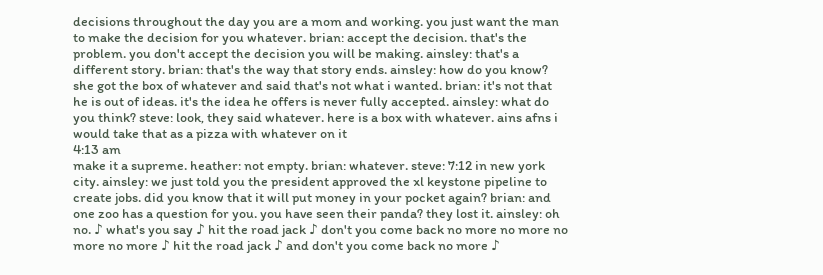decisions throughout the day you are a mom and working. you just want the man to make the decision for you whatever. brian: accept the decision. that's the problem. you don't accept the decision you will be making. ainsley: that's a different story. brian: that's the way that story ends. ainsley: how do you know? she got the box of whatever and said that's not what i wanted. brian: it's not that he is out of ideas. it's the idea he offers is never fully accepted. ainsley: what do you think? steve: look, they said whatever. here is a box with whatever. ains afns i would take that as a pizza with whatever on it
4:13 am
make it a supreme. heather: not empty. brian: whatever. steve: 7:12 in new york city. ainsley: we just told you the president approved the xl keystone pipeline to create jobs. did you know that it will put money in your pocket again? brian: and one zoo has a question for you. you have seen their panda? they lost it. ainsley: oh no. ♪ what's you say ♪ hit the road jack ♪ don't you come back no more no more no more no more ♪ hit the road jack ♪ and don't you come back no more ♪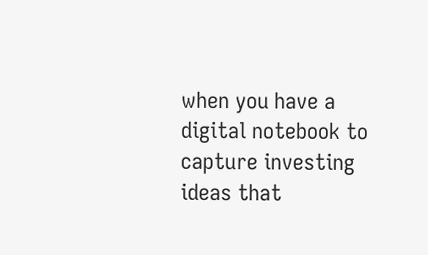when you have a digital notebook to capture investing ideas that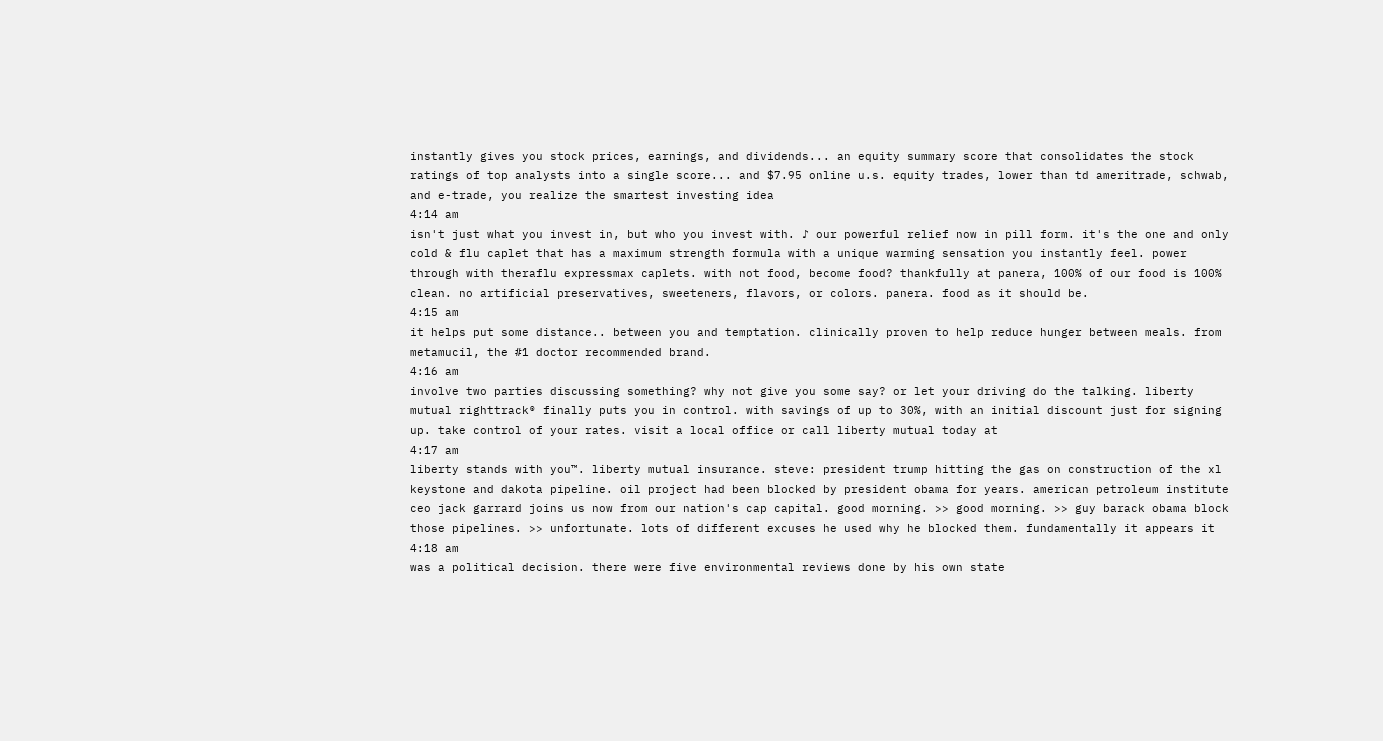instantly gives you stock prices, earnings, and dividends... an equity summary score that consolidates the stock ratings of top analysts into a single score... and $7.95 online u.s. equity trades, lower than td ameritrade, schwab, and e-trade, you realize the smartest investing idea
4:14 am
isn't just what you invest in, but who you invest with. ♪ our powerful relief now in pill form. it's the one and only cold & flu caplet that has a maximum strength formula with a unique warming sensation you instantly feel. power through with theraflu expressmax caplets. with not food, become food? thankfully at panera, 100% of our food is 100% clean. no artificial preservatives, sweeteners, flavors, or colors. panera. food as it should be.
4:15 am
it helps put some distance.. between you and temptation. clinically proven to help reduce hunger between meals. from metamucil, the #1 doctor recommended brand.
4:16 am
involve two parties discussing something? why not give you some say? or let your driving do the talking. liberty mutual righttrack® finally puts you in control. with savings of up to 30%, with an initial discount just for signing up. take control of your rates. visit a local office or call liberty mutual today at
4:17 am
liberty stands with you™. liberty mutual insurance. steve: president trump hitting the gas on construction of the xl keystone and dakota pipeline. oil project had been blocked by president obama for years. american petroleum institute ceo jack garrard joins us now from our nation's cap capital. good morning. >> good morning. >> guy barack obama block those pipelines. >> unfortunate. lots of different excuses he used why he blocked them. fundamentally it appears it
4:18 am
was a political decision. there were five environmental reviews done by his own state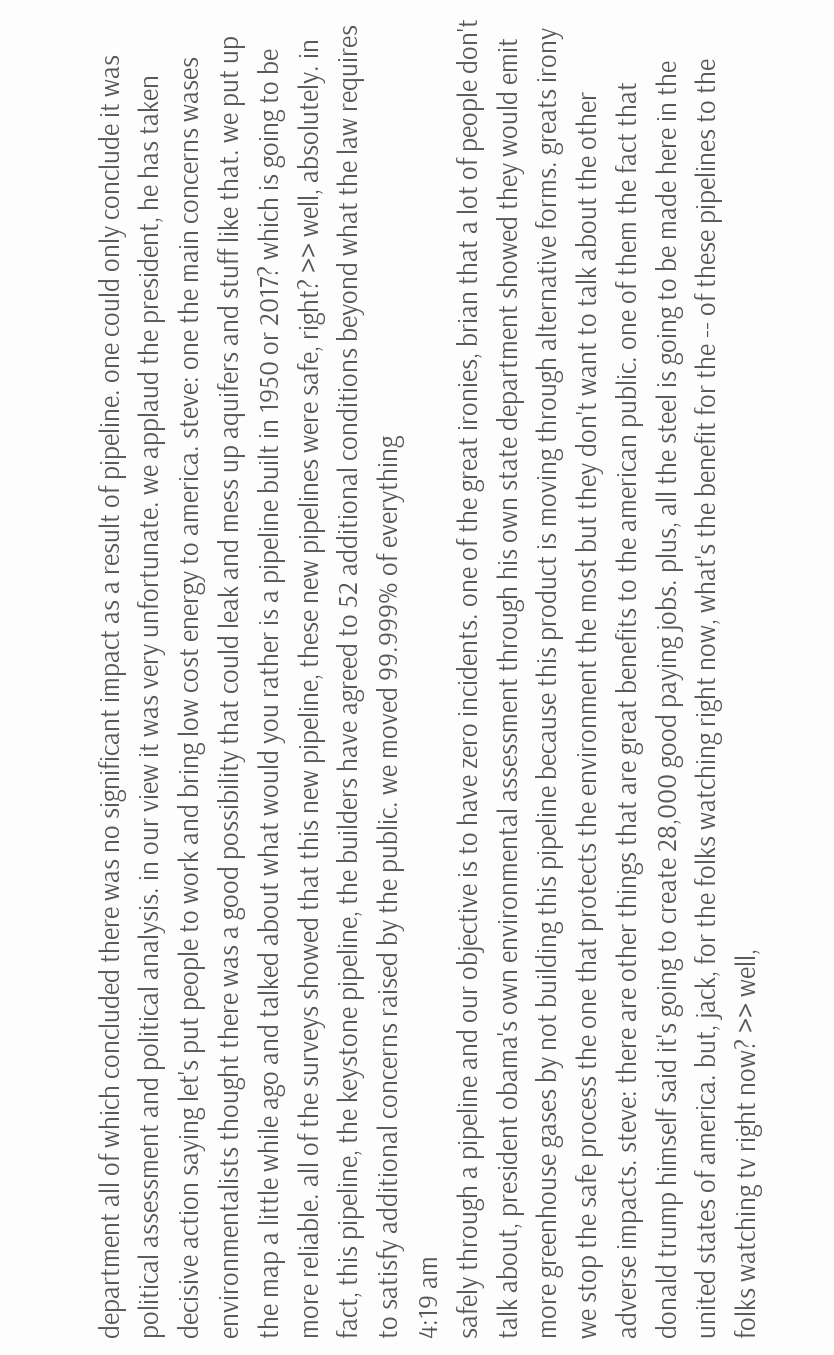department all of which concluded there was no significant impact as a result of pipeline. one could only conclude it was political assessment and political analysis. in our view it was very unfortunate. we applaud the president, he has taken decisive action saying let's put people to work and bring low cost energy to america. steve: one the main concerns wases environmentalists thought there was a good possibility that could leak and mess up aquifers and stuff like that. we put up the map a little while ago and talked about what would you rather is a pipeline built in 1950 or 2017? which is going to be more reliable. all of the surveys showed that this new pipeline, these new pipelines were safe, right? >> well, absolutely. in fact, this pipeline, the keystone pipeline, the builders have agreed to 52 additional conditions beyond what the law requires to satisfy additional concerns raised by the public. we moved 99.999% of everything
4:19 am
safely through a pipeline and our objective is to have zero incidents. one of the great ironies, brian that a lot of people don't talk about, president obama's own environmental assessment through his own state department showed they would emit more greenhouse gases by not building this pipeline because this product is moving through alternative forms. greats irony we stop the safe process the one that protects the environment the most but they don't want to talk about the other adverse impacts. steve: there are other things that are great benefits to the american public. one of them the fact that donald trump himself said it's going to create 28,000 good paying jobs. plus, all the steel is going to be made here in the united states of america. but, jack, for the folks watching right now, what's the benefit for the -- of these pipelines to the folks watching tv right now? >> well,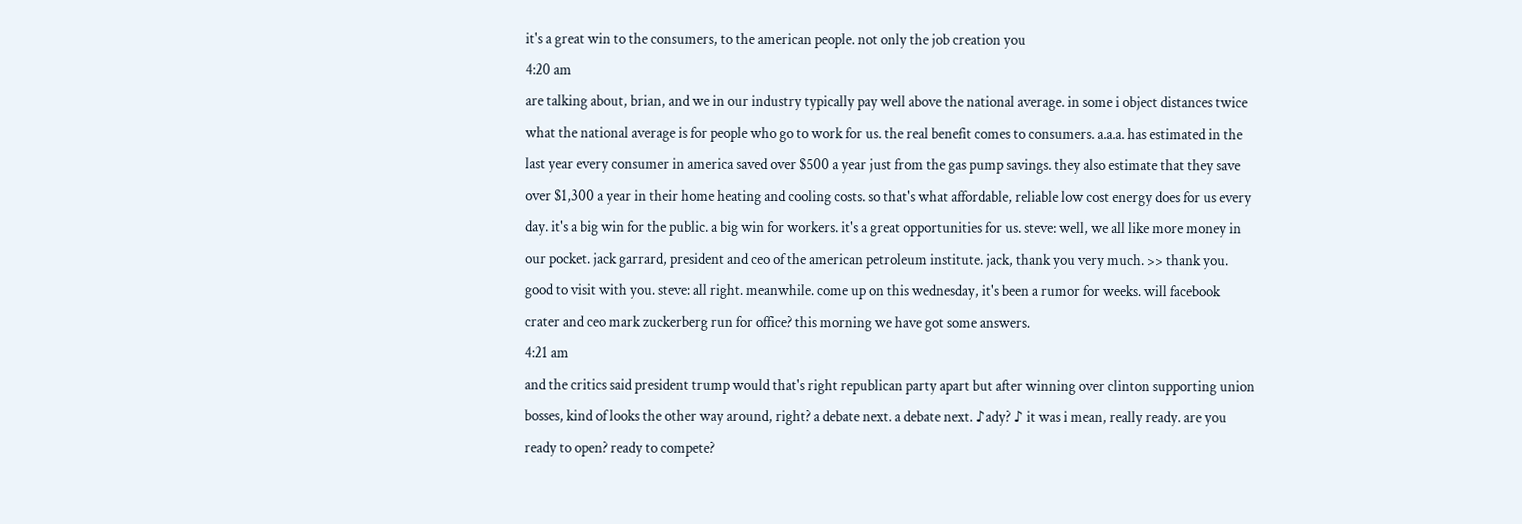it's a great win to the consumers, to the american people. not only the job creation you
4:20 am
are talking about, brian, and we in our industry typically pay well above the national average. in some i object distances twice what the national average is for people who go to work for us. the real benefit comes to consumers. a.a.a. has estimated in the last year every consumer in america saved over $500 a year just from the gas pump savings. they also estimate that they save over $1,300 a year in their home heating and cooling costs. so that's what affordable, reliable low cost energy does for us every day. it's a big win for the public. a big win for workers. it's a great opportunities for us. steve: well, we all like more money in our pocket. jack garrard, president and ceo of the american petroleum institute. jack, thank you very much. >> thank you. good to visit with you. steve: all right. meanwhile. come up on this wednesday, it's been a rumor for weeks. will facebook crater and ceo mark zuckerberg run for office? this morning we have got some answers.
4:21 am
and the critics said president trump would that's right republican party apart but after winning over clinton supporting union bosses, kind of looks the other way around, right? a debate next. a debate next. ♪ady? ♪ it was i mean, really ready. are you ready to open? ready to compete?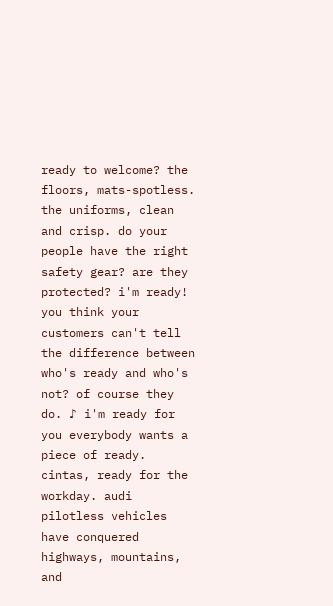ready to welcome? the floors, mats-spotless. the uniforms, clean and crisp. do your people have the right safety gear? are they protected? i'm ready! you think your customers can't tell the difference between who's ready and who's not? of course they do. ♪ i'm ready for you everybody wants a piece of ready. cintas, ready for the workday. audi pilotless vehicles have conquered highways, mountains, and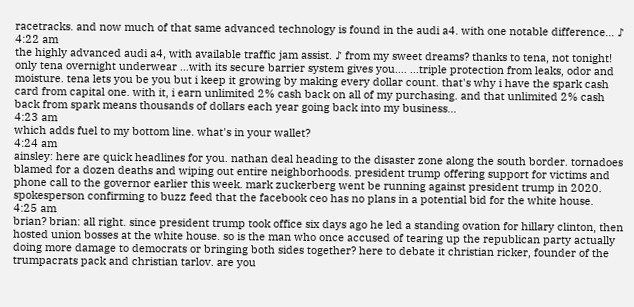racetracks. and now much of that same advanced technology is found in the audi a4. with one notable difference... ♪
4:22 am
the highly advanced audi a4, with available traffic jam assist. ♪ from my sweet dreams? thanks to tena, not tonight! only tena overnight underwear ...with its secure barrier system gives you.... ...triple protection from leaks, odor and moisture. tena lets you be you but i keep it growing by making every dollar count. that's why i have the spark cash card from capital one. with it, i earn unlimited 2% cash back on all of my purchasing. and that unlimited 2% cash back from spark means thousands of dollars each year going back into my business...
4:23 am
which adds fuel to my bottom line. what's in your wallet?
4:24 am
ainsley: here are quick headlines for you. nathan deal heading to the disaster zone along the south border. tornadoes blamed for a dozen deaths and wiping out entire neighborhoods. president trump offering support for victims and phone call to the governor earlier this week. mark zuckerberg went be running against president trump in 2020. spokesperson confirming to buzz feed that the facebook ceo has no plans in a potential bid for the white house.
4:25 am
brian? brian: all right. since president trump took office six days ago he led a standing ovation for hillary clinton, then hosted union bosses at the white house. so is the man who once accused of tearing up the republican party actually doing more damage to democrats or bringing both sides together? here to debate it christian ricker, founder of the trumpacrats pack and christian tarlov. are you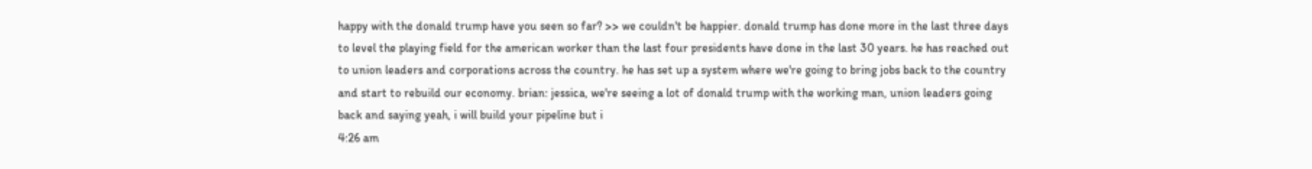happy with the donald trump have you seen so far? >> we couldn't be happier. donald trump has done more in the last three days to level the playing field for the american worker than the last four presidents have done in the last 30 years. he has reached out to union leaders and corporations across the country. he has set up a system where we're going to bring jobs back to the country and start to rebuild our economy. brian: jessica, we're seeing a lot of donald trump with the working man, union leaders going back and saying yeah, i will build your pipeline but i
4:26 am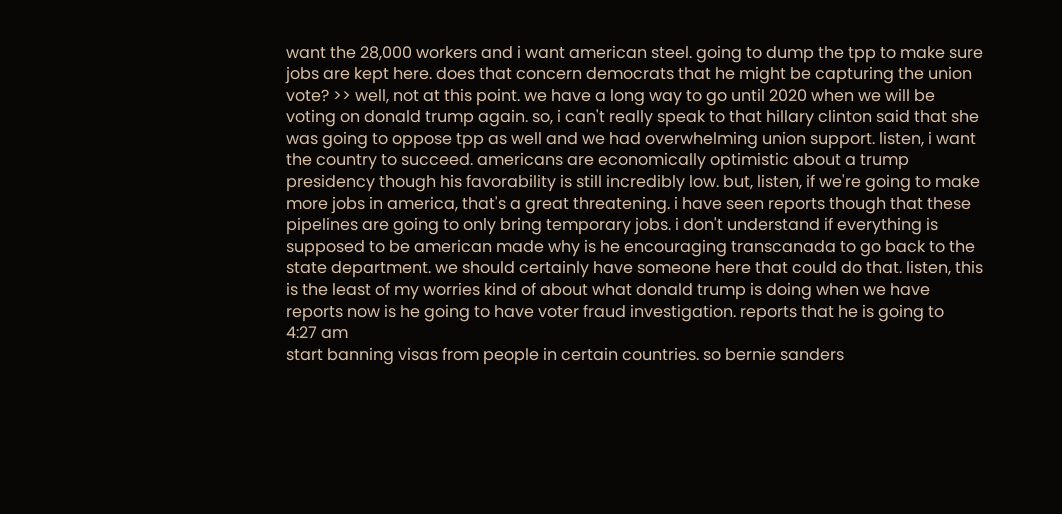want the 28,000 workers and i want american steel. going to dump the tpp to make sure jobs are kept here. does that concern democrats that he might be capturing the union vote? >> well, not at this point. we have a long way to go until 2020 when we will be voting on donald trump again. so, i can't really speak to that hillary clinton said that she was going to oppose tpp as well and we had overwhelming union support. listen, i want the country to succeed. americans are economically optimistic about a trump presidency though his favorability is still incredibly low. but, listen, if we're going to make more jobs in america, that's a great threatening. i have seen reports though that these pipelines are going to only bring temporary jobs. i don't understand if everything is supposed to be american made why is he encouraging transcanada to go back to the state department. we should certainly have someone here that could do that. listen, this is the least of my worries kind of about what donald trump is doing when we have reports now is he going to have voter fraud investigation. reports that he is going to
4:27 am
start banning visas from people in certain countries. so bernie sanders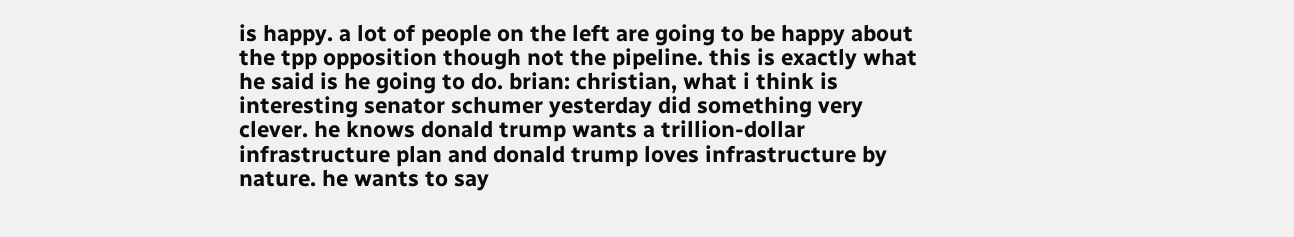is happy. a lot of people on the left are going to be happy about the tpp opposition though not the pipeline. this is exactly what he said is he going to do. brian: christian, what i think is interesting senator schumer yesterday did something very clever. he knows donald trump wants a trillion-dollar infrastructure plan and donald trump loves infrastructure by nature. he wants to say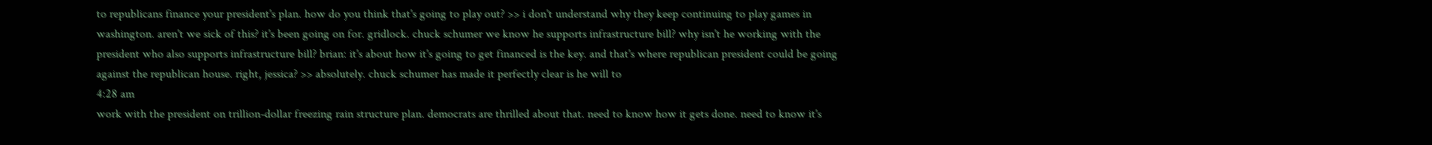to republicans finance your president's plan. how do you think that's going to play out? >> i don't understand why they keep continuing to play games in washington. aren't we sick of this? it's been going on for. gridlock. chuck schumer we know he supports infrastructure bill? why isn't he working with the president who also supports infrastructure bill? brian: it's about how it's going to get financed is the key. and that's where republican president could be going against the republican house. right, jessica? >> absolutely. chuck schumer has made it perfectly clear is he will to
4:28 am
work with the president on trillion-dollar freezing rain structure plan. democrats are thrilled about that. need to know how it gets done. need to know it's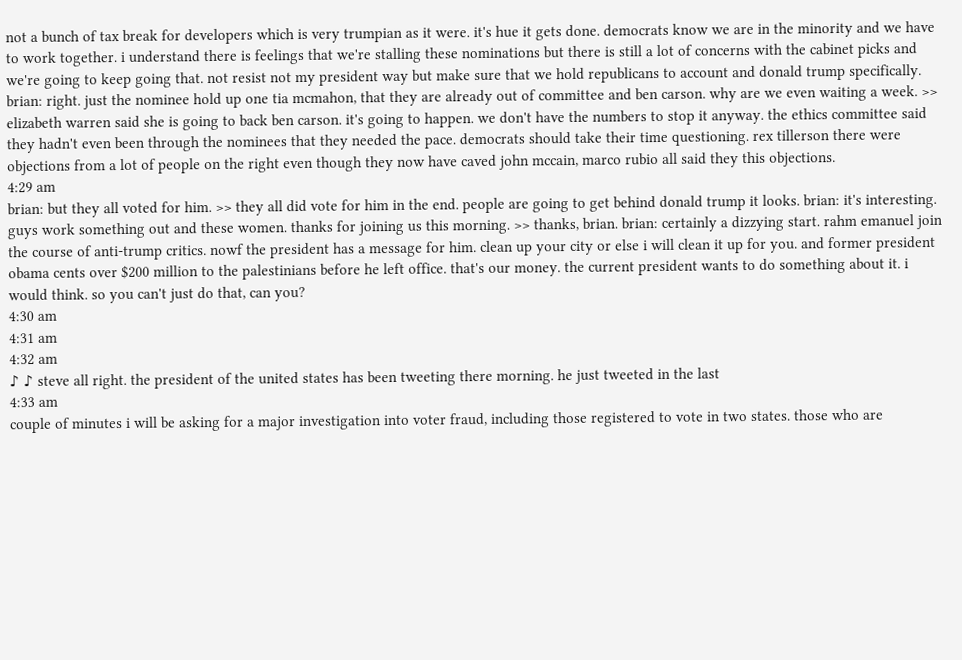not a bunch of tax break for developers which is very trumpian as it were. it's hue it gets done. democrats know we are in the minority and we have to work together. i understand there is feelings that we're stalling these nominations but there is still a lot of concerns with the cabinet picks and we're going to keep going that. not resist not my president way but make sure that we hold republicans to account and donald trump specifically. brian: right. just the nominee hold up one tia mcmahon, that they are already out of committee and ben carson. why are we even waiting a week. >> elizabeth warren said she is going to back ben carson. it's going to happen. we don't have the numbers to stop it anyway. the ethics committee said they hadn't even been through the nominees that they needed the pace. democrats should take their time questioning. rex tillerson there were objections from a lot of people on the right even though they now have caved john mccain, marco rubio all said they this objections.
4:29 am
brian: but they all voted for him. >> they all did vote for him in the end. people are going to get behind donald trump it looks. brian: it's interesting. guys work something out and these women. thanks for joining us this morning. >> thanks, brian. brian: certainly a dizzying start. rahm emanuel join the course of anti-trump critics. nowf the president has a message for him. clean up your city or else i will clean it up for you. and former president obama cents over $200 million to the palestinians before he left office. that's our money. the current president wants to do something about it. i would think. so you can't just do that, can you?
4:30 am
4:31 am
4:32 am
♪ ♪ steve all right. the president of the united states has been tweeting there morning. he just tweeted in the last
4:33 am
couple of minutes i will be asking for a major investigation into voter fraud, including those registered to vote in two states. those who are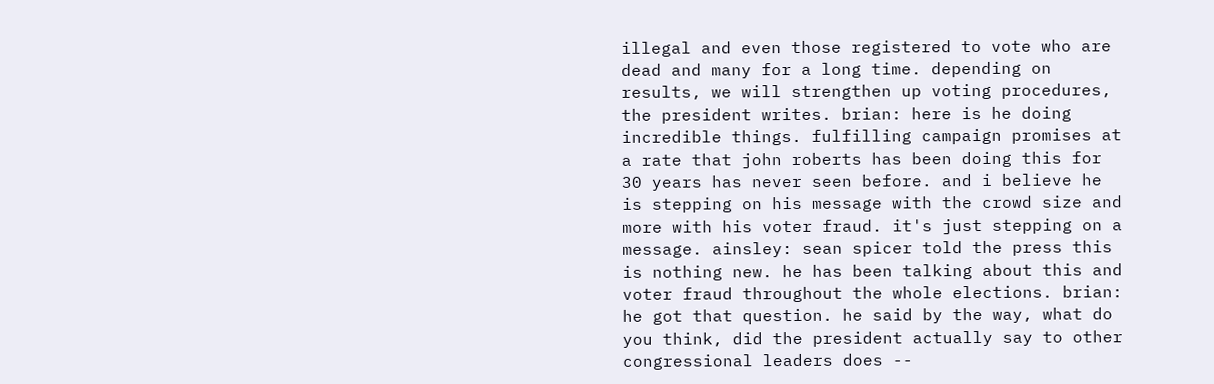illegal and even those registered to vote who are dead and many for a long time. depending on results, we will strengthen up voting procedures, the president writes. brian: here is he doing incredible things. fulfilling campaign promises at a rate that john roberts has been doing this for 30 years has never seen before. and i believe he is stepping on his message with the crowd size and more with his voter fraud. it's just stepping on a message. ainsley: sean spicer told the press this is nothing new. he has been talking about this and voter fraud throughout the whole elections. brian: he got that question. he said by the way, what do you think, did the president actually say to other congressional leaders does --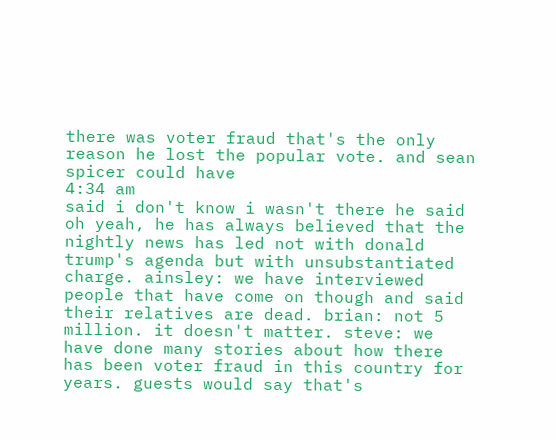there was voter fraud that's the only reason he lost the popular vote. and sean spicer could have
4:34 am
said i don't know i wasn't there he said oh yeah, he has always believed that the nightly news has led not with donald trump's agenda but with unsubstantiated charge. ainsley: we have interviewed people that have come on though and said their relatives are dead. brian: not 5 million. it doesn't matter. steve: we have done many stories about how there has been voter fraud in this country for years. guests would say that's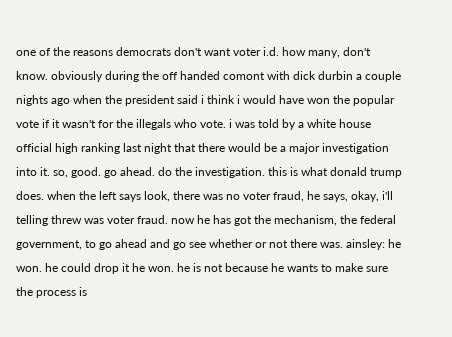one of the reasons democrats don't want voter i.d. how many, don't know. obviously during the off handed comont with dick durbin a couple nights ago when the president said i think i would have won the popular vote if it wasn't for the illegals who vote. i was told by a white house official high ranking last night that there would be a major investigation into it. so, good. go ahead. do the investigation. this is what donald trump does. when the left says look, there was no voter fraud, he says, okay, i'll telling threw was voter fraud. now he has got the mechanism, the federal government, to go ahead and go see whether or not there was. ainsley: he won. he could drop it he won. he is not because he wants to make sure the process is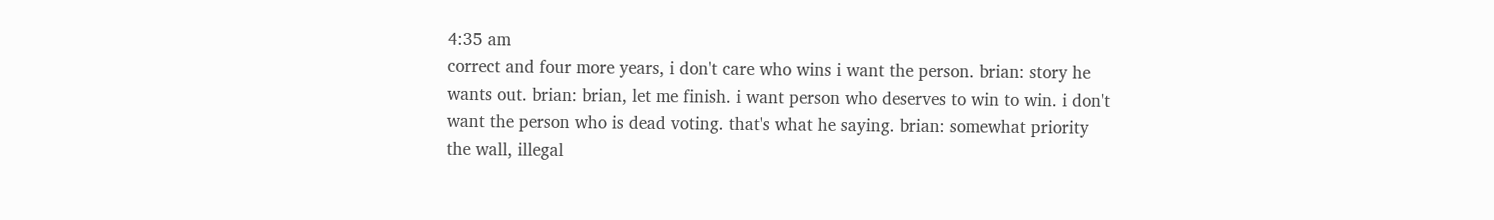4:35 am
correct and four more years, i don't care who wins i want the person. brian: story he wants out. brian: brian, let me finish. i want person who deserves to win to win. i don't want the person who is dead voting. that's what he saying. brian: somewhat priority the wall, illegal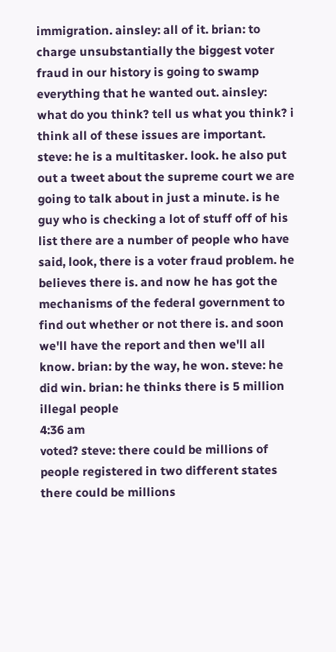immigration. ainsley: all of it. brian: to charge unsubstantially the biggest voter fraud in our history is going to swamp everything that he wanted out. ainsley: what do you think? tell us what you think? i think all of these issues are important. steve: he is a multitasker. look. he also put out a tweet about the supreme court we are going to talk about in just a minute. is he guy who is checking a lot of stuff off of his list there are a number of people who have said, look, there is a voter fraud problem. he believes there is. and now he has got the mechanisms of the federal government to find out whether or not there is. and soon we'll have the report and then we'll all know. brian: by the way, he won. steve: he did win. brian: he thinks there is 5 million illegal people
4:36 am
voted? steve: there could be millions of people registered in two different states there could be millions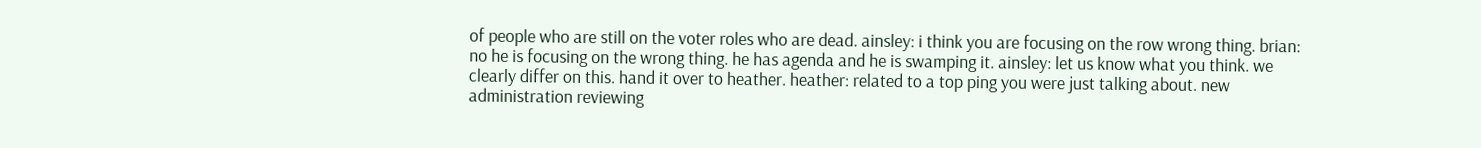of people who are still on the voter roles who are dead. ainsley: i think you are focusing on the row wrong thing. brian: no he is focusing on the wrong thing. he has agenda and he is swamping it. ainsley: let us know what you think. we clearly differ on this. hand it over to heather. heather: related to a top ping you were just talking about. new administration reviewing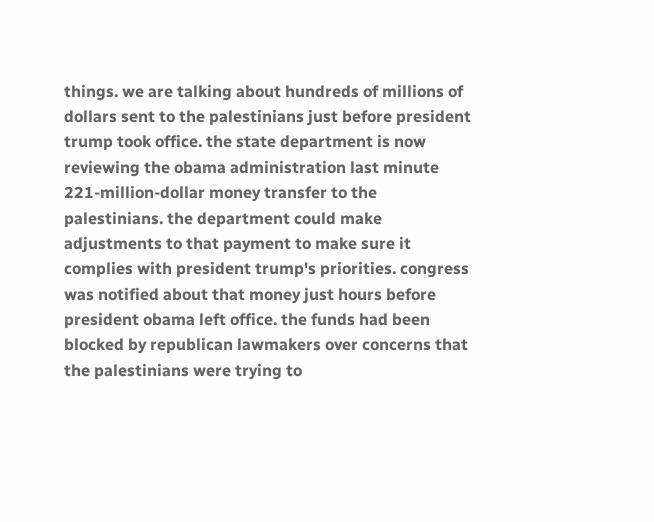things. we are talking about hundreds of millions of dollars sent to the palestinians just before president trump took office. the state department is now reviewing the obama administration last minute 221-million-dollar money transfer to the palestinians. the department could make adjustments to that payment to make sure it complies with president trump's priorities. congress was notified about that money just hours before president obama left office. the funds had been blocked by republican lawmakers over concerns that the palestinians were trying to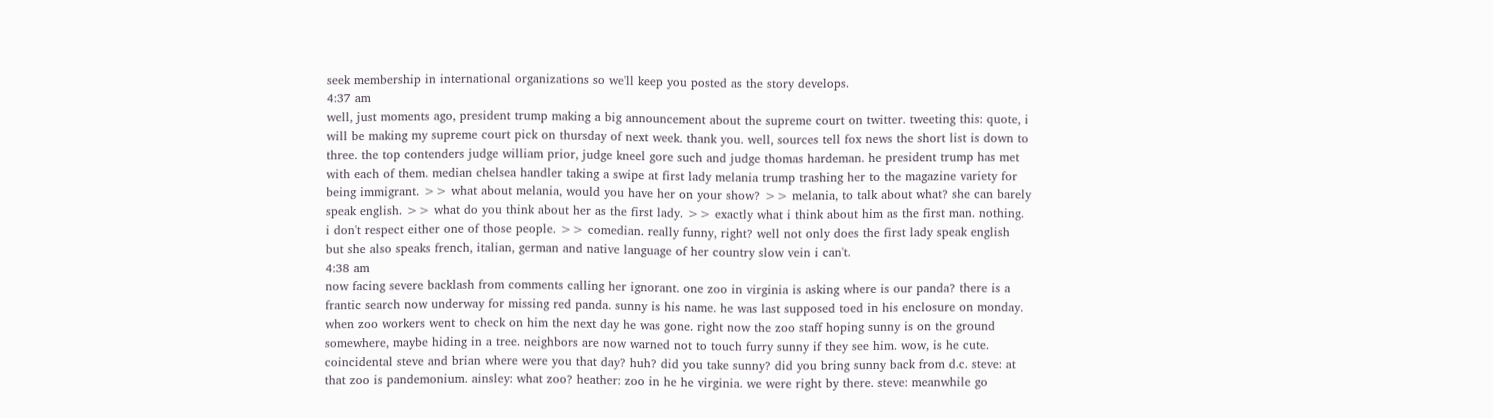seek membership in international organizations so we'll keep you posted as the story develops.
4:37 am
well, just moments ago, president trump making a big announcement about the supreme court on twitter. tweeting this: quote, i will be making my supreme court pick on thursday of next week. thank you. well, sources tell fox news the short list is down to three. the top contenders judge william prior, judge kneel gore such and judge thomas hardeman. he president trump has met with each of them. median chelsea handler taking a swipe at first lady melania trump trashing her to the magazine variety for being immigrant. >> what about melania, would you have her on your show? >> melania, to talk about what? she can barely speak english. >> what do you think about her as the first lady. >> exactly what i think about him as the first man. nothing. i don't respect either one of those people. >> comedian. really funny, right? well not only does the first lady speak english but she also speaks french, italian, german and native language of her country slow vein i can't.
4:38 am
now facing severe backlash from comments calling her ignorant. one zoo in virginia is asking where is our panda? there is a frantic search now underway for missing red panda. sunny is his name. he was last supposed toed in his enclosure on monday. when zoo workers went to check on him the next day he was gone. right now the zoo staff hoping sunny is on the ground somewhere, maybe hiding in a tree. neighbors are now warned not to touch furry sunny if they see him. wow, is he cute. coincidental steve and brian where were you that day? huh? did you take sunny? did you bring sunny back from d.c. steve: at that zoo is pandemonium. ainsley: what zoo? heather: zoo in he he virginia. we were right by there. steve: meanwhile go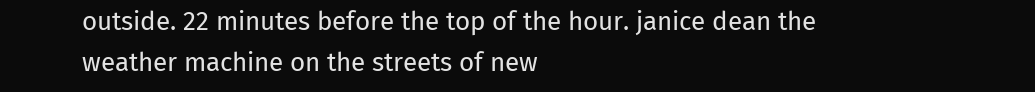outside. 22 minutes before the top of the hour. janice dean the weather machine on the streets of new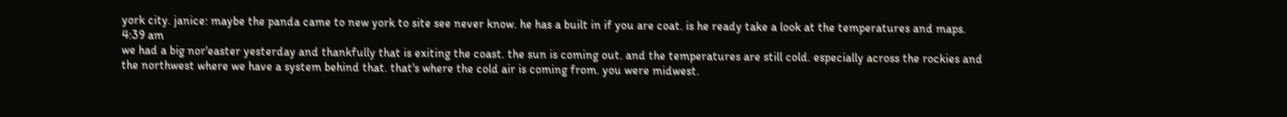york city. janice: maybe the panda came to new york to site see never know. he has a built in if you are coat. is he ready take a look at the temperatures and maps.
4:39 am
we had a big nor'easter yesterday and thankfully that is exiting the coast. the sun is coming out. and the temperatures are still cold. especially across the rockies and the northwest where we have a system behind that. that's where the cold air is coming from. you were midwest.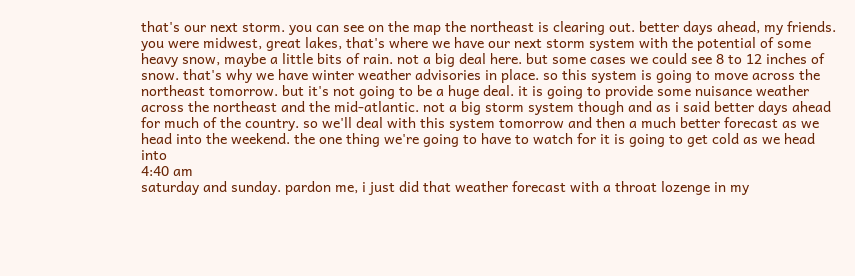that's our next storm. you can see on the map the northeast is clearing out. better days ahead, my friends. you were midwest, great lakes, that's where we have our next storm system with the potential of some heavy snow, maybe a little bits of rain. not a big deal here. but some cases we could see 8 to 12 inches of snow. that's why we have winter weather advisories in place. so this system is going to move across the northeast tomorrow. but it's not going to be a huge deal. it is going to provide some nuisance weather across the northeast and the mid-atlantic. not a big storm system though and as i said better days ahead for much of the country. so we'll deal with this system tomorrow and then a much better forecast as we head into the weekend. the one thing we're going to have to watch for it is going to get cold as we head into
4:40 am
saturday and sunday. pardon me, i just did that weather forecast with a throat lozenge in my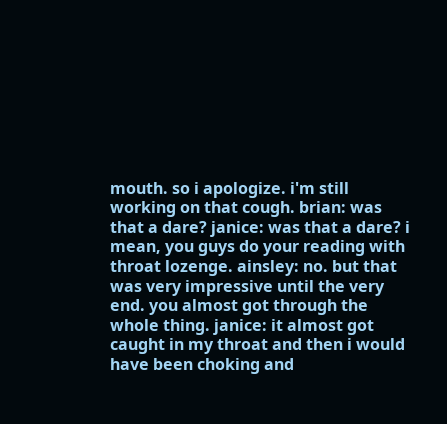mouth. so i apologize. i'm still working on that cough. brian: was that a dare? janice: was that a dare? i mean, you guys do your reading with throat lozenge. ainsley: no. but that was very impressive until the very end. you almost got through the whole thing. janice: it almost got caught in my throat and then i would have been choking and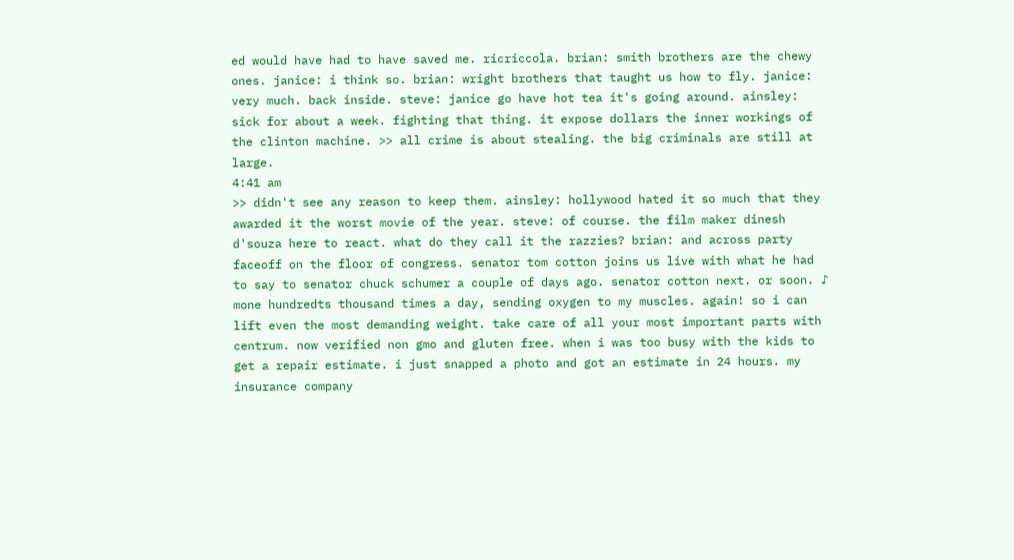ed would have had to have saved me. ricriccola. brian: smith brothers are the chewy ones. janice: i think so. brian: wright brothers that taught us how to fly. janice: very much. back inside. steve: janice go have hot tea it's going around. ainsley: sick for about a week. fighting that thing. it expose dollars the inner workings of the clinton machine. >> all crime is about stealing. the big criminals are still at large.
4:41 am
>> didn't see any reason to keep them. ainsley: hollywood hated it so much that they awarded it the worst movie of the year. steve: of course. the film maker dinesh d'souza here to react. what do they call it the razzies? brian: and across party faceoff on the floor of congress. senator tom cotton joins us live with what he had to say to senator chuck schumer a couple of days ago. senator cotton next. or soon. ♪ mone hundredts thousand times a day, sending oxygen to my muscles. again! so i can lift even the most demanding weight. take care of all your most important parts with centrum. now verified non gmo and gluten free. when i was too busy with the kids to get a repair estimate. i just snapped a photo and got an estimate in 24 hours. my insurance company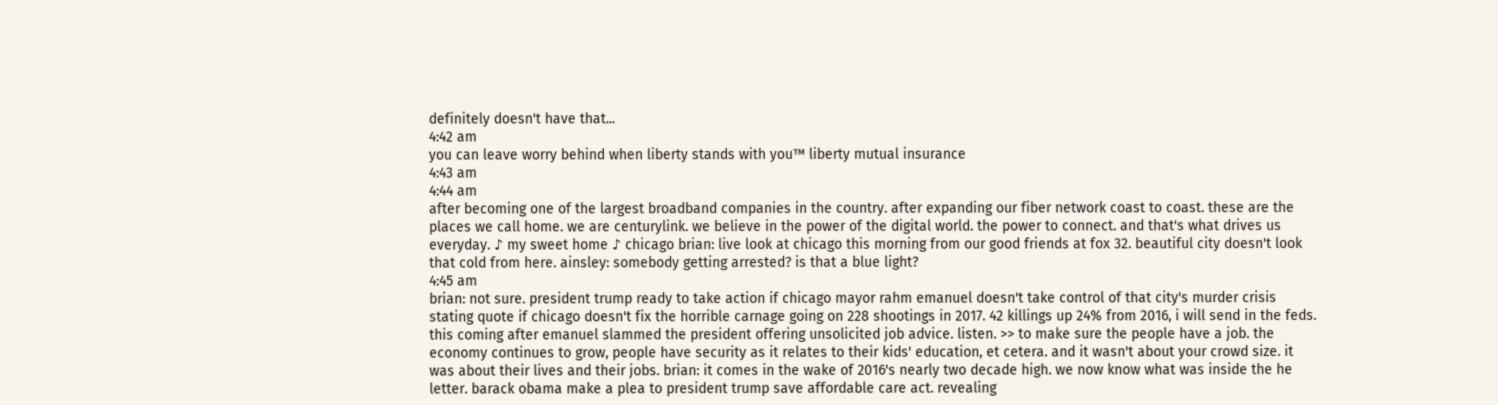definitely doesn't have that...
4:42 am
you can leave worry behind when liberty stands with you™ liberty mutual insurance
4:43 am
4:44 am
after becoming one of the largest broadband companies in the country. after expanding our fiber network coast to coast. these are the places we call home. we are centurylink. we believe in the power of the digital world. the power to connect. and that's what drives us everyday. ♪ my sweet home ♪ chicago brian: live look at chicago this morning from our good friends at fox 32. beautiful city doesn't look that cold from here. ainsley: somebody getting arrested? is that a blue light?
4:45 am
brian: not sure. president trump ready to take action if chicago mayor rahm emanuel doesn't take control of that city's murder crisis stating quote if chicago doesn't fix the horrible carnage going on 228 shootings in 2017. 42 killings up 24% from 2016, i will send in the feds. this coming after emanuel slammed the president offering unsolicited job advice. listen. >> to make sure the people have a job. the economy continues to grow, people have security as it relates to their kids' education, et cetera. and it wasn't about your crowd size. it was about their lives and their jobs. brian: it comes in the wake of 2016's nearly two decade high. we now know what was inside the he letter. barack obama make a plea to president trump save affordable care act. revealing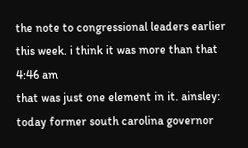the note to congressional leaders earlier this week. i think it was more than that
4:46 am
that was just one element in it. ainsley: today former south carolina governor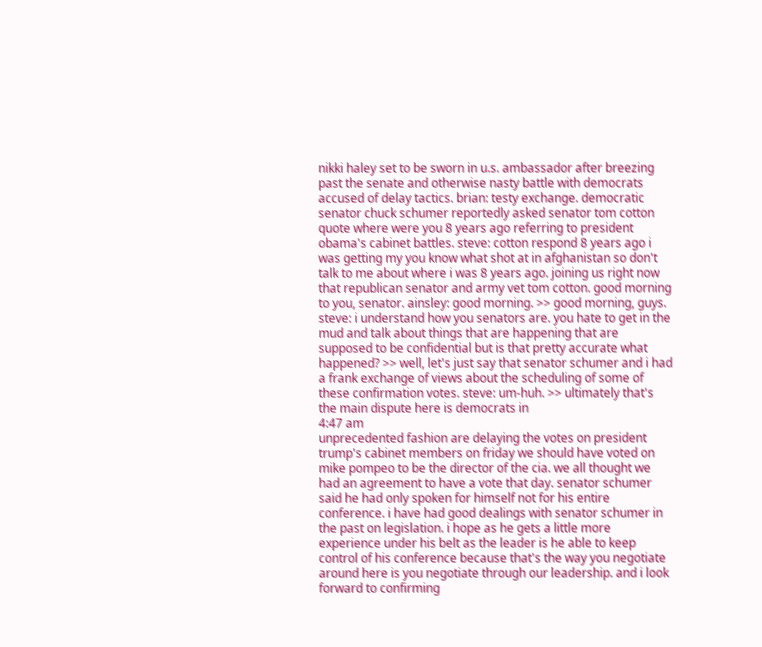nikki haley set to be sworn in u.s. ambassador after breezing past the senate and otherwise nasty battle with democrats accused of delay tactics. brian: testy exchange. democratic senator chuck schumer reportedly asked senator tom cotton quote where were you 8 years ago referring to president obama's cabinet battles. steve: cotton respond 8 years ago i was getting my you know what shot at in afghanistan so don't talk to me about where i was 8 years ago. joining us right now that republican senator and army vet tom cotton. good morning to you, senator. ainsley: good morning. >> good morning, guys. steve: i understand how you senators are. you hate to get in the mud and talk about things that are happening that are supposed to be confidential but is that pretty accurate what happened? >> well, let's just say that senator schumer and i had a frank exchange of views about the scheduling of some of these confirmation votes. steve: um-huh. >> ultimately that's the main dispute here is democrats in
4:47 am
unprecedented fashion are delaying the votes on president trump's cabinet members on friday we should have voted on mike pompeo to be the director of the cia. we all thought we had an agreement to have a vote that day. senator schumer said he had only spoken for himself not for his entire conference. i have had good dealings with senator schumer in the past on legislation. i hope as he gets a little more experience under his belt as the leader is he able to keep control of his conference because that's the way you negotiate around here is you negotiate through our leadership. and i look forward to confirming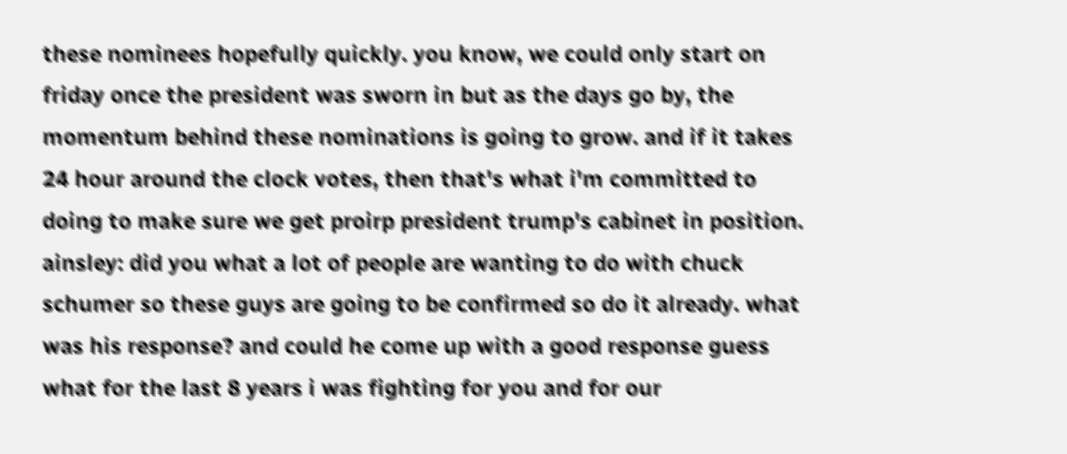these nominees hopefully quickly. you know, we could only start on friday once the president was sworn in but as the days go by, the momentum behind these nominations is going to grow. and if it takes 24 hour around the clock votes, then that's what i'm committed to doing to make sure we get proirp president trump's cabinet in position. ainsley: did you what a lot of people are wanting to do with chuck schumer so these guys are going to be confirmed so do it already. what was his response? and could he come up with a good response guess what for the last 8 years i was fighting for you and for our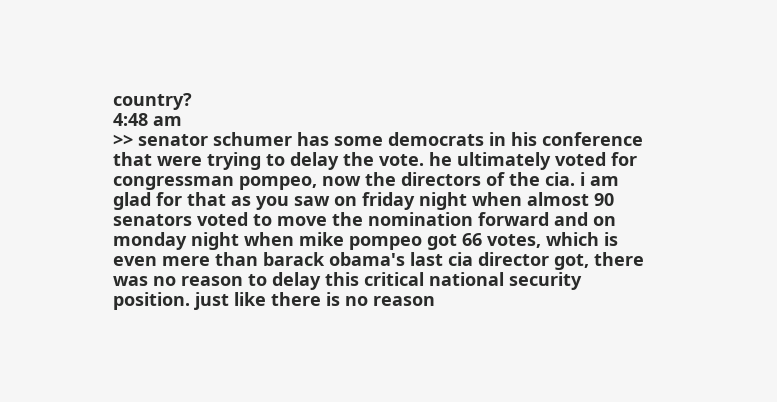country?
4:48 am
>> senator schumer has some democrats in his conference that were trying to delay the vote. he ultimately voted for congressman pompeo, now the directors of the cia. i am glad for that as you saw on friday night when almost 90 senators voted to move the nomination forward and on monday night when mike pompeo got 66 votes, which is even mere than barack obama's last cia director got, there was no reason to delay this critical national security position. just like there is no reason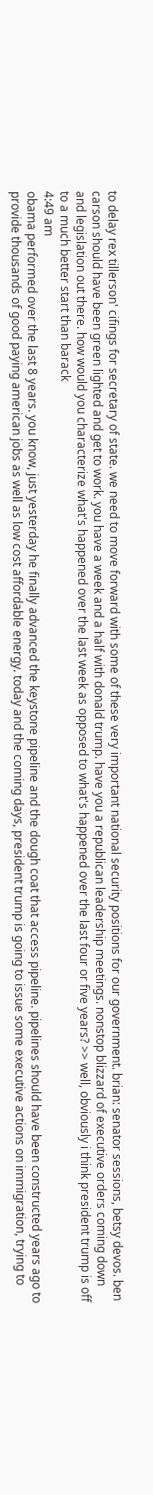to delay rex tillerson' cifings for secretary of state. we need to move forward with some of these very important national security positions for our government. brian: senator sessions, betsy devos. ben carson should have been green lighted and get to work. you have a week and a half with donald trump. have you a republican leadership meetings. nonstop blizzard of executive orders coming down and legislation out there. how would you characterize what's happened over the last week as opposed to what's happened over the last four or five years? >> well, obviously i think president trump is off to a much better start than barack
4:49 am
obama performed over the last 8 years. you know, just yesterday he finally advanced the keystone pipeline and the dough coat that access pipeline. pipelines should have been constructed years ago to provide thousands of good paying american jobs as well as low cost affordable energy. today and the coming days, president trump is going to issue some executive actions on immigration, trying to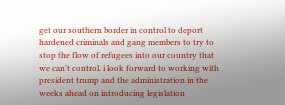get our southern border in control to deport hardened criminals and gang members to try to stop the flow of refugees into our country that we can't control. i look forward to working with president trump and the administration in the weeks ahead on introducing legislation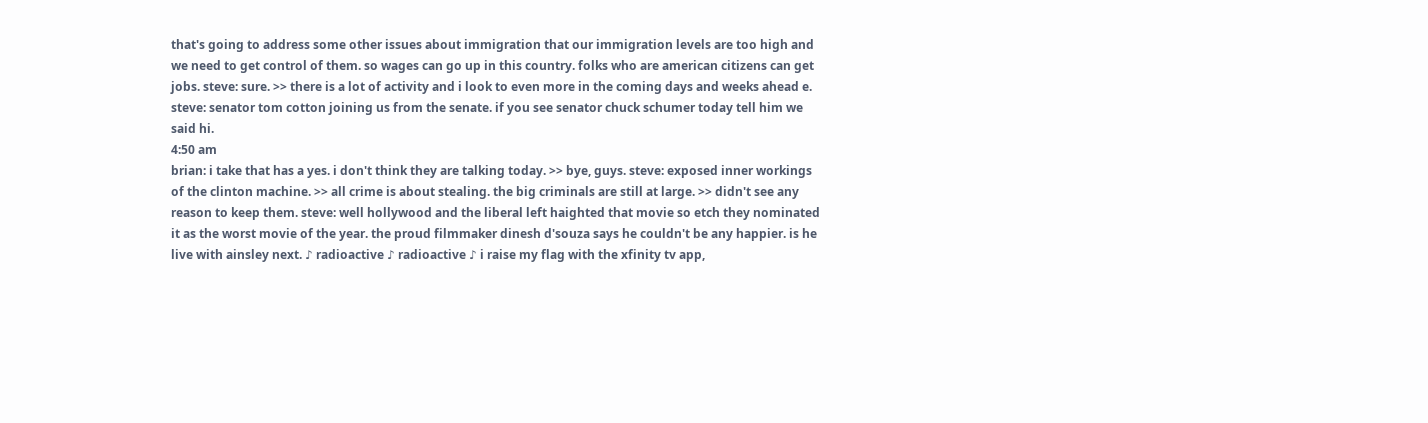that's going to address some other issues about immigration that our immigration levels are too high and we need to get control of them. so wages can go up in this country. folks who are american citizens can get jobs. steve: sure. >> there is a lot of activity and i look to even more in the coming days and weeks ahead e. steve: senator tom cotton joining us from the senate. if you see senator chuck schumer today tell him we said hi.
4:50 am
brian: i take that has a yes. i don't think they are talking today. >> bye, guys. steve: exposed inner workings of the clinton machine. >> all crime is about stealing. the big criminals are still at large. >> didn't see any reason to keep them. steve: well hollywood and the liberal left haighted that movie so etch they nominated it as the worst movie of the year. the proud filmmaker dinesh d'souza says he couldn't be any happier. is he live with ainsley next. ♪ radioactive ♪ radioactive ♪ i raise my flag with the xfinity tv app,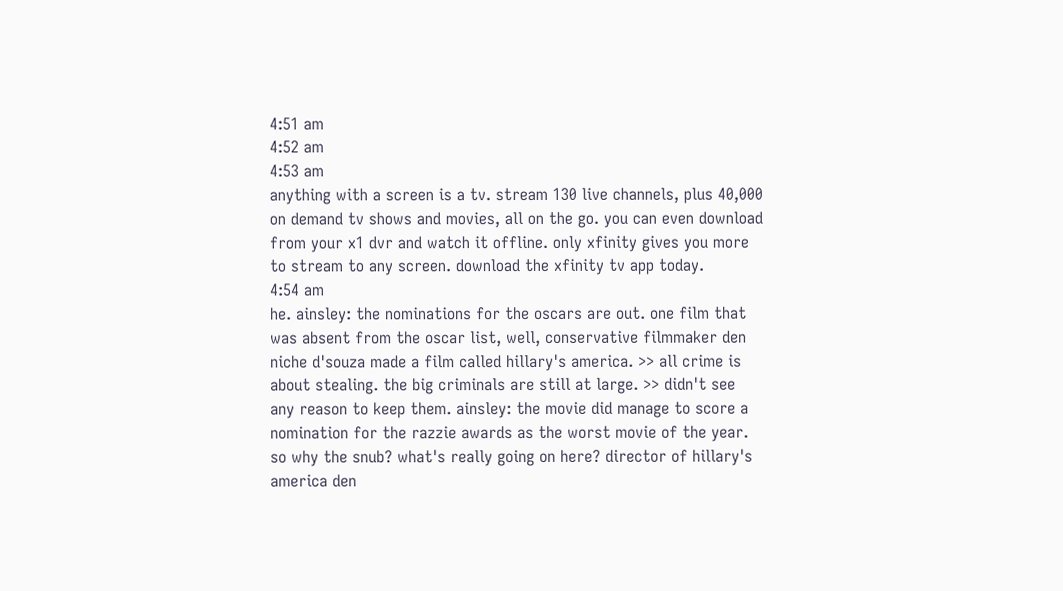4:51 am
4:52 am
4:53 am
anything with a screen is a tv. stream 130 live channels, plus 40,000 on demand tv shows and movies, all on the go. you can even download from your x1 dvr and watch it offline. only xfinity gives you more to stream to any screen. download the xfinity tv app today.
4:54 am
he. ainsley: the nominations for the oscars are out. one film that was absent from the oscar list, well, conservative filmmaker den niche d'souza made a film called hillary's america. >> all crime is about stealing. the big criminals are still at large. >> didn't see any reason to keep them. ainsley: the movie did manage to score a nomination for the razzie awards as the worst movie of the year. so why the snub? what's really going on here? director of hillary's america den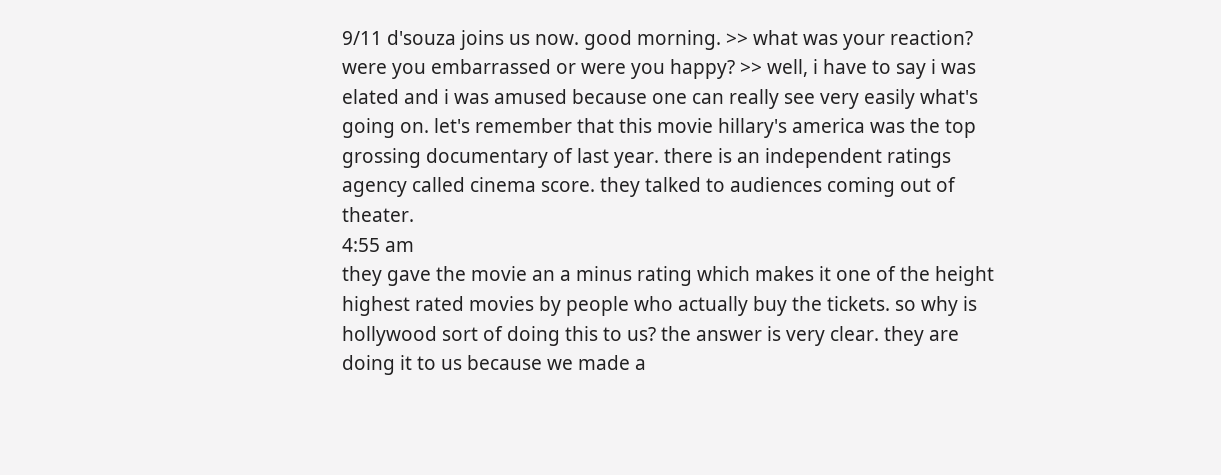9/11 d'souza joins us now. good morning. >> what was your reaction? were you embarrassed or were you happy? >> well, i have to say i was elated and i was amused because one can really see very easily what's going on. let's remember that this movie hillary's america was the top grossing documentary of last year. there is an independent ratings agency called cinema score. they talked to audiences coming out of theater.
4:55 am
they gave the movie an a minus rating which makes it one of the height highest rated movies by people who actually buy the tickets. so why is hollywood sort of doing this to us? the answer is very clear. they are doing it to us because we made a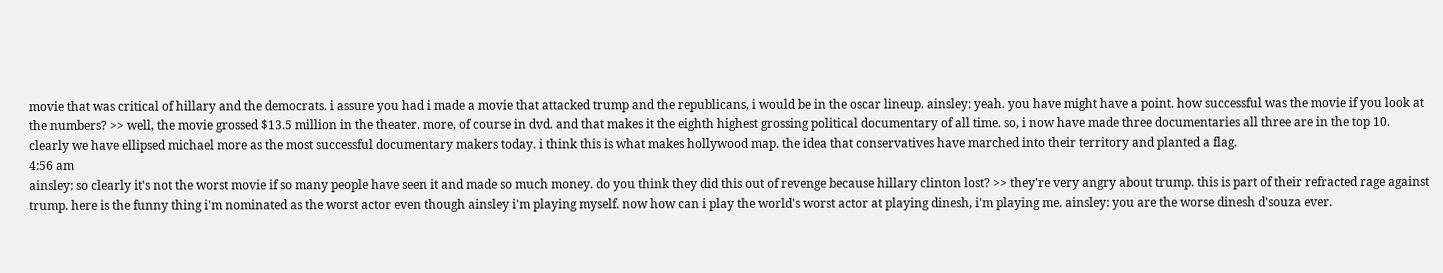movie that was critical of hillary and the democrats. i assure you had i made a movie that attacked trump and the republicans, i would be in the oscar lineup. ainsley: yeah. you have might have a point. how successful was the movie if you look at the numbers? >> well, the movie grossed $13.5 million in the theater. more, of course in dvd. and that makes it the eighth highest grossing political documentary of all time. so, i now have made three documentaries all three are in the top 10. clearly we have ellipsed michael more as the most successful documentary makers today. i think this is what makes hollywood map. the idea that conservatives have marched into their territory and planted a flag.
4:56 am
ainsley: so clearly it's not the worst movie if so many people have seen it and made so much money. do you think they did this out of revenge because hillary clinton lost? >> they're very angry about trump. this is part of their refracted rage against trump. here is the funny thing i'm nominated as the worst actor even though ainsley i'm playing myself. now how can i play the world's worst actor at playing dinesh, i'm playing me. ainsley: you are the worse dinesh d'souza ever.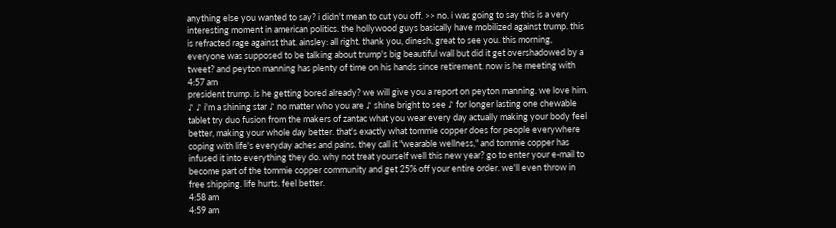anything else you wanted to say? i didn't mean to cut you off. >> no. i was going to say this is a very interesting moment in american politics. the hollywood guys basically have mobilized against trump. this is refracted rage against that. ainsley: all right. thank you, dinesh, great to see you. this morning, everyone was supposed to be talking about trump's big beautiful wall but did it get overshadowed by a tweet? and peyton manning has plenty of time on his hands since retirement. now is he meeting with
4:57 am
president trump. is he getting bored already? we will give you a report on peyton manning. we love him. ♪ ♪ i'm a shining star ♪ no matter who you are ♪ shine bright to see ♪ for longer lasting one chewable tablet try duo fusion from the makers of zantac what you wear every day actually making your body feel better, making your whole day better. that's exactly what tommie copper does for people everywhere coping with life's everyday aches and pains. they call it "wearable wellness," and tommie copper has infused it into everything they do. why not treat yourself well this new year? go to enter your e-mail to become part of the tommie copper community and get 25% off your entire order. we'll even throw in free shipping. life hurts. feel better.
4:58 am
4:59 am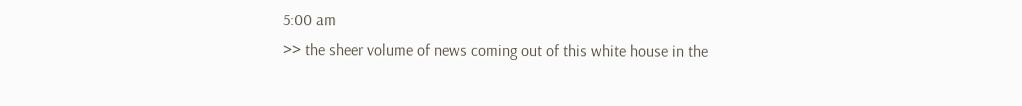5:00 am
>> the sheer volume of news coming out of this white house in the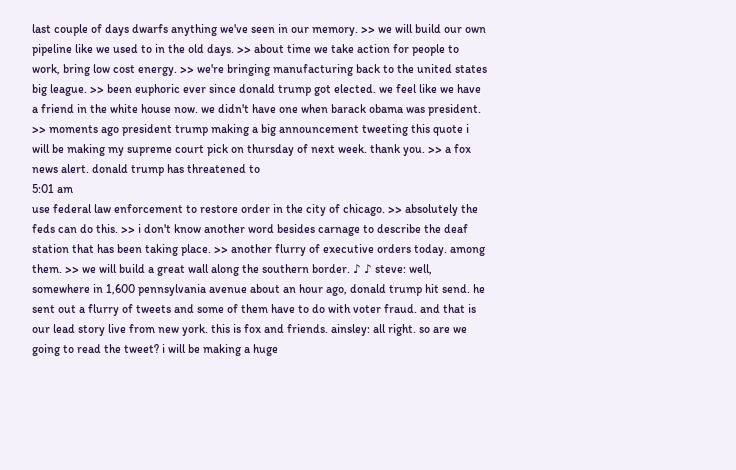last couple of days dwarfs anything we've seen in our memory. >> we will build our own pipeline like we used to in the old days. >> about time we take action for people to work, bring low cost energy. >> we're bringing manufacturing back to the united states big league. >> been euphoric ever since donald trump got elected. we feel like we have a friend in the white house now. we didn't have one when barack obama was president. >> moments ago president trump making a big announcement tweeting this quote i will be making my supreme court pick on thursday of next week. thank you. >> a fox news alert. donald trump has threatened to
5:01 am
use federal law enforcement to restore order in the city of chicago. >> absolutely the feds can do this. >> i don't know another word besides carnage to describe the deaf station that has been taking place. >> another flurry of executive orders today. among them. >> we will build a great wall along the southern border. ♪ ♪ steve: well, somewhere in 1,600 pennsylvania avenue about an hour ago, donald trump hit send. he sent out a flurry of tweets and some of them have to do with voter fraud. and that is our lead story live from new york. this is fox and friends. ainsley: all right. so are we going to read the tweet? i will be making a huge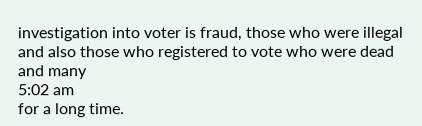investigation into voter is fraud, those who were illegal and also those who registered to vote who were dead and many
5:02 am
for a long time.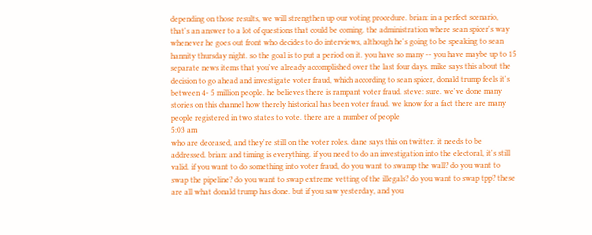depending on those results, we will strengthen up our voting procedure. brian: in a perfect scenario, that's an answer to a lot of questions that could be coming. the administration where sean spicer's way whenever he goes out front who decides to do interviews, although he's going to be speaking to sean hannity thursday night. so the goal is to put a period on it. you have so many -- you have maybe up to 15 separate news items that you've already accomplished over the last four days. mike says this about the decision to go ahead and investigate voter fraud, which according to sean spicer, donald trump feels it's between 4- 5 million people. he believes there is rampant voter fraud. steve: sure. we've done many stories on this channel how therely historical has been voter fraud. we know for a fact there are many people registered in two states to vote. there are a number of people
5:03 am
who are deceased, and they're still on the voter roles. dane says this on twitter. it needs to be addressed. brian: and timing is everything. if you need to do an investigation into the electoral, it's still valid. if you want to do something into voter fraud, do you want to swamp the wall? do you want to swap the pipeline? do you want to swap extreme vetting of the illegals? do you want to swap tpp? these are all what donald trump has done. but if you saw yesterday, and you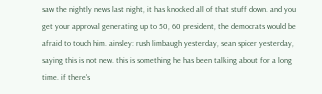saw the nightly news last night, it has knocked all of that stuff down. and you get your approval generating up to 50, 60 president, the democrats would be afraid to touch him. ainsley: rush limbaugh yesterday, sean spicer yesterday, saying this is not new. this is something he has been talking about for a long time. if there's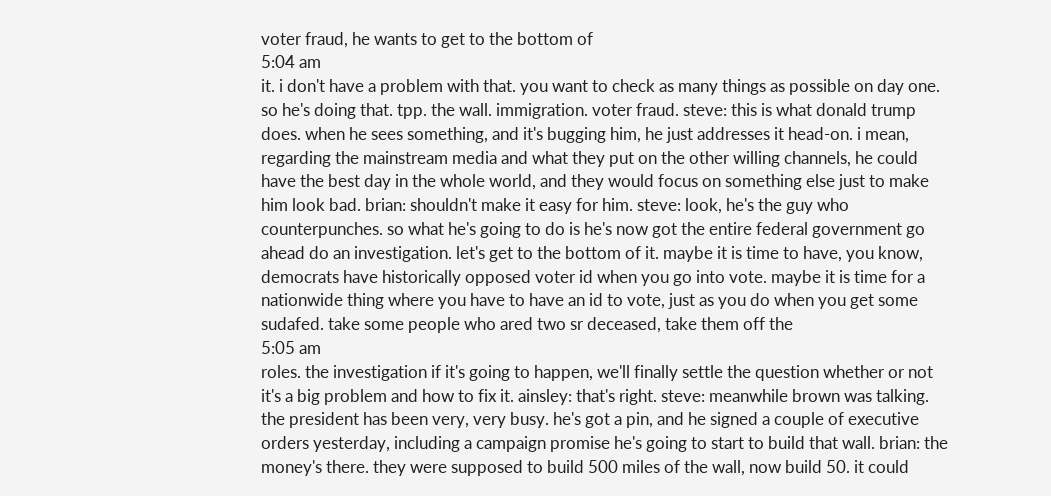voter fraud, he wants to get to the bottom of
5:04 am
it. i don't have a problem with that. you want to check as many things as possible on day one. so he's doing that. tpp. the wall. immigration. voter fraud. steve: this is what donald trump does. when he sees something, and it's bugging him, he just addresses it head-on. i mean, regarding the mainstream media and what they put on the other willing channels, he could have the best day in the whole world, and they would focus on something else just to make him look bad. brian: shouldn't make it easy for him. steve: look, he's the guy who counterpunches. so what he's going to do is he's now got the entire federal government go ahead do an investigation. let's get to the bottom of it. maybe it is time to have, you know, democrats have historically opposed voter id when you go into vote. maybe it is time for a nationwide thing where you have to have an id to vote, just as you do when you get some sudafed. take some people who ared two sr deceased, take them off the
5:05 am
roles. the investigation if it's going to happen, we'll finally settle the question whether or not it's a big problem and how to fix it. ainsley: that's right. steve: meanwhile brown was talking. the president has been very, very busy. he's got a pin, and he signed a couple of executive orders yesterday, including a campaign promise he's going to start to build that wall. brian: the money's there. they were supposed to build 500 miles of the wall, now build 50. it could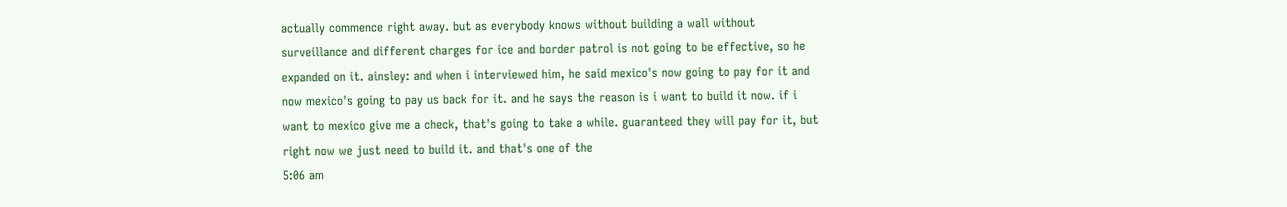actually commence right away. but as everybody knows without building a wall without surveillance and different charges for ice and border patrol is not going to be effective, so he expanded on it. ainsley: and when i interviewed him, he said mexico's now going to pay for it and now mexico's going to pay us back for it. and he says the reason is i want to build it now. if i want to mexico give me a check, that's going to take a while. guaranteed they will pay for it, but right now we just need to build it. and that's one of the
5:06 am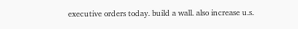executive orders today. build a wall. also increase u.s.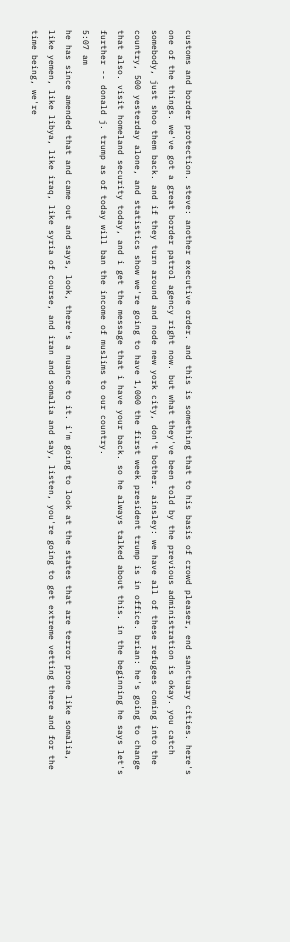customs and border protection. steve: another executive order. and this is something that to his basis of crowd pleaser, end sanctuary cities. here's one of the things. we've got a great border patrol agency right now. but what they've been told by the previous administration is okay. you catch somebody, just shoo them back. and if they turn around and node new york city, don't bother. ainsley: we have all of these refugees coming into the country, 500 yesterday alone, and statistics show we're going to have 1,000 the first week president trump is in office. brian: he's going to change that also. visit homeland security today, and i get the message that i have your back. so he always talked about this. in the beginning he says let's further -- donald j. trump as of today will ban the income of muslims to our country.
5:07 am
he has since amended that and came out and says, look, there's a nuance to it. i'm going to look at the states that are terror prone like somalia, like yemen, like libya, like iraq, like syria of course, and iran and somalia and say, listen, you're going to get extreme vetting there and for the time being, we're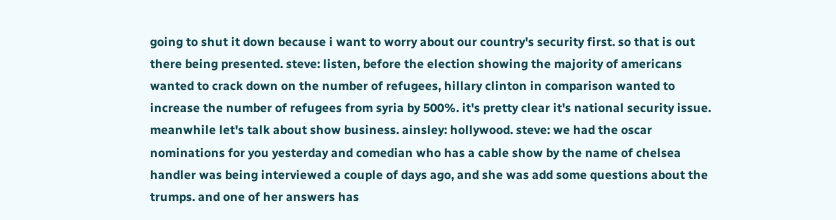going to shut it down because i want to worry about our country's security first. so that is out there being presented. steve: listen, before the election showing the majority of americans wanted to crack down on the number of refugees, hillary clinton in comparison wanted to increase the number of refugees from syria by 500%. it's pretty clear it's national security issue. meanwhile let's talk about show business. ainsley: hollywood. steve: we had the oscar nominations for you yesterday and comedian who has a cable show by the name of chelsea handler was being interviewed a couple of days ago, and she was add some questions about the trumps. and one of her answers has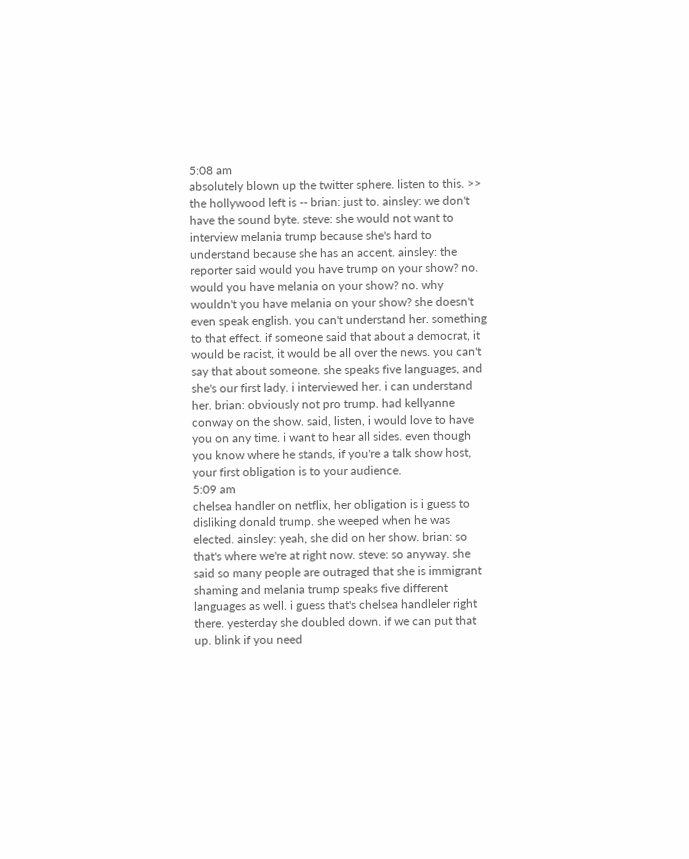5:08 am
absolutely blown up the twitter sphere. listen to this. >> the hollywood left is -- brian: just to. ainsley: we don't have the sound byte. steve: she would not want to interview melania trump because she's hard to understand because she has an accent. ainsley: the reporter said would you have trump on your show? no. would you have melania on your show? no. why wouldn't you have melania on your show? she doesn't even speak english. you can't understand her. something to that effect. if someone said that about a democrat, it would be racist, it would be all over the news. you can't say that about someone. she speaks five languages, and she's our first lady. i interviewed her. i can understand her. brian: obviously not pro trump. had kellyanne conway on the show. said, listen, i would love to have you on any time. i want to hear all sides. even though you know where he stands, if you're a talk show host, your first obligation is to your audience.
5:09 am
chelsea handler on netflix, her obligation is i guess to disliking donald trump. she weeped when he was elected. ainsley: yeah, she did on her show. brian: so that's where we're at right now. steve: so anyway. she said so many people are outraged that she is immigrant shaming and melania trump speaks five different languages as well. i guess that's chelsea handleler right there. yesterday she doubled down. if we can put that up. blink if you need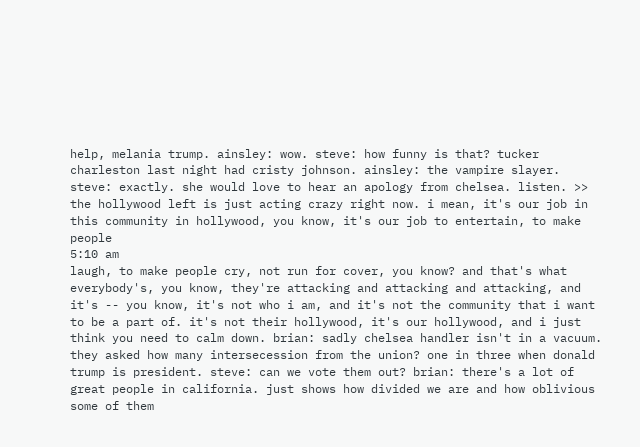help, melania trump. ainsley: wow. steve: how funny is that? tucker charleston last night had cristy johnson. ainsley: the vampire slayer. steve: exactly. she would love to hear an apology from chelsea. listen. >> the hollywood left is just acting crazy right now. i mean, it's our job in this community in hollywood, you know, it's our job to entertain, to make people
5:10 am
laugh, to make people cry, not run for cover, you know? and that's what everybody's, you know, they're attacking and attacking and attacking, and it's -- you know, it's not who i am, and it's not the community that i want to be a part of. it's not their hollywood, it's our hollywood, and i just think you need to calm down. brian: sadly chelsea handler isn't in a vacuum. they asked how many intersecession from the union? one in three when donald trump is president. steve: can we vote them out? brian: there's a lot of great people in california. just shows how divided we are and how oblivious some of them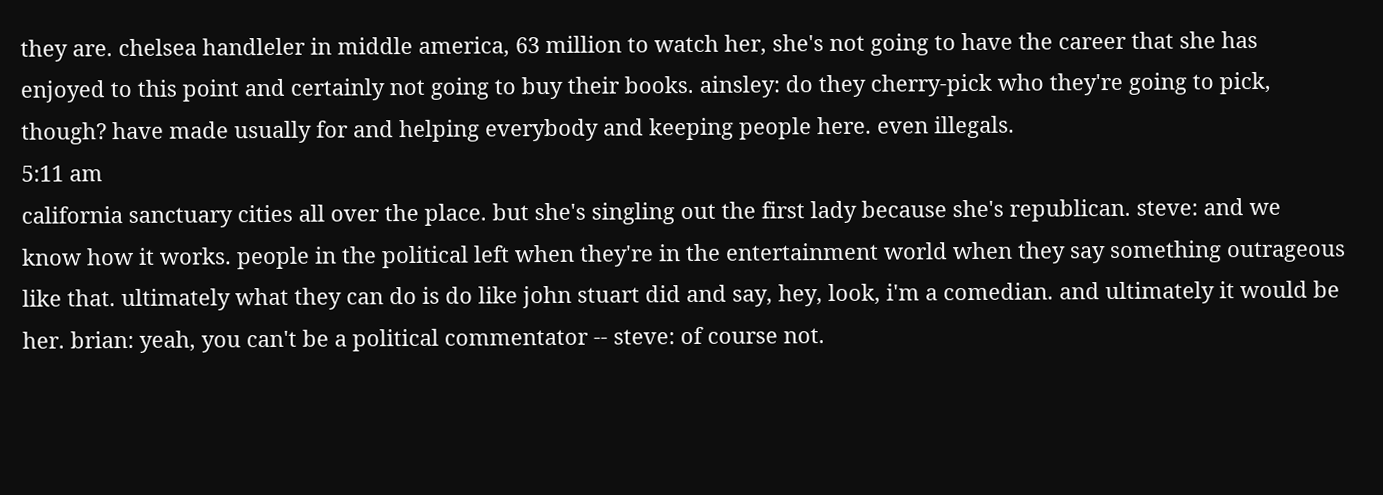they are. chelsea handleler in middle america, 63 million to watch her, she's not going to have the career that she has enjoyed to this point and certainly not going to buy their books. ainsley: do they cherry-pick who they're going to pick, though? have made usually for and helping everybody and keeping people here. even illegals.
5:11 am
california sanctuary cities all over the place. but she's singling out the first lady because she's republican. steve: and we know how it works. people in the political left when they're in the entertainment world when they say something outrageous like that. ultimately what they can do is do like john stuart did and say, hey, look, i'm a comedian. and ultimately it would be her. brian: yeah, you can't be a political commentator -- steve: of course not.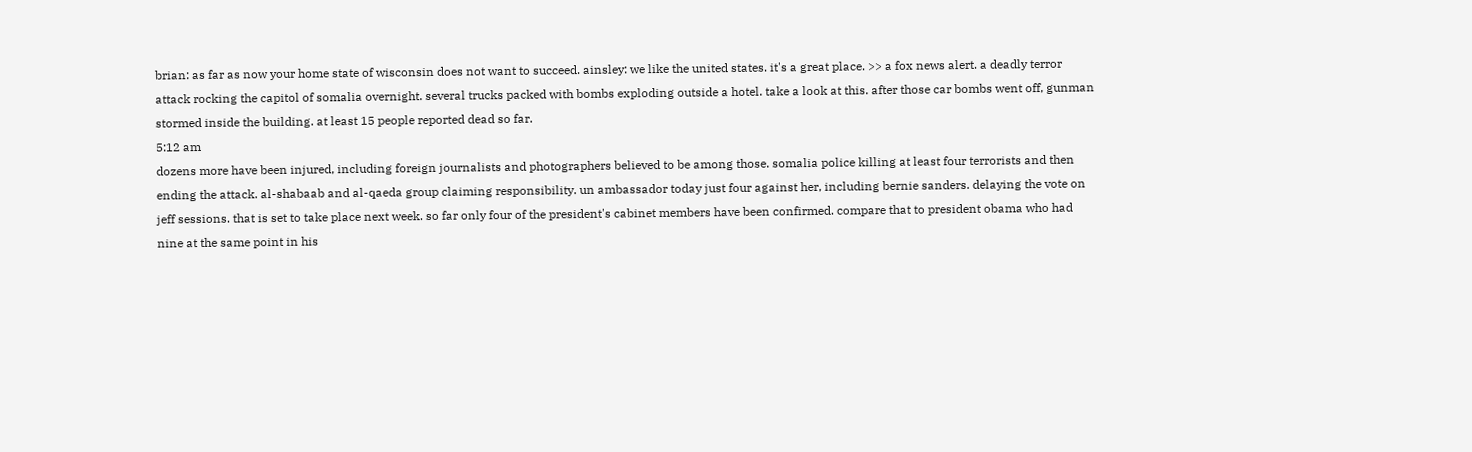brian: as far as now your home state of wisconsin does not want to succeed. ainsley: we like the united states. it's a great place. >> a fox news alert. a deadly terror attack rocking the capitol of somalia overnight. several trucks packed with bombs exploding outside a hotel. take a look at this. after those car bombs went off, gunman stormed inside the building. at least 15 people reported dead so far.
5:12 am
dozens more have been injured, including foreign journalists and photographers believed to be among those. somalia police killing at least four terrorists and then ending the attack. al-shabaab and al-qaeda group claiming responsibility. un ambassador today just four against her, including bernie sanders. delaying the vote on jeff sessions. that is set to take place next week. so far only four of the president's cabinet members have been confirmed. compare that to president obama who had nine at the same point in his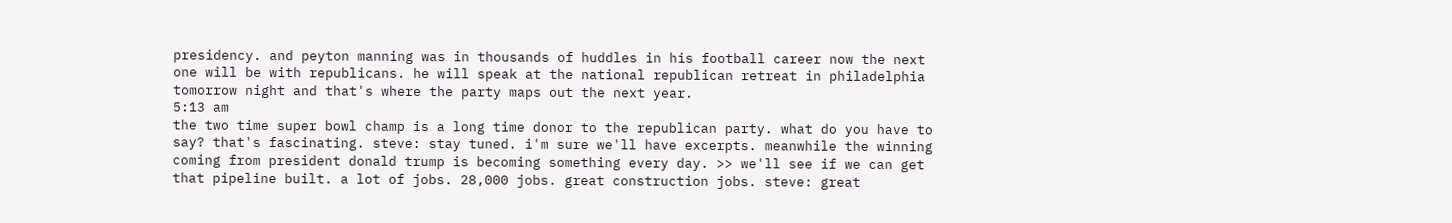presidency. and peyton manning was in thousands of huddles in his football career now the next one will be with republicans. he will speak at the national republican retreat in philadelphia tomorrow night and that's where the party maps out the next year.
5:13 am
the two time super bowl champ is a long time donor to the republican party. what do you have to say? that's fascinating. steve: stay tuned. i'm sure we'll have excerpts. meanwhile the winning coming from president donald trump is becoming something every day. >> we'll see if we can get that pipeline built. a lot of jobs. 28,000 jobs. great construction jobs. steve: great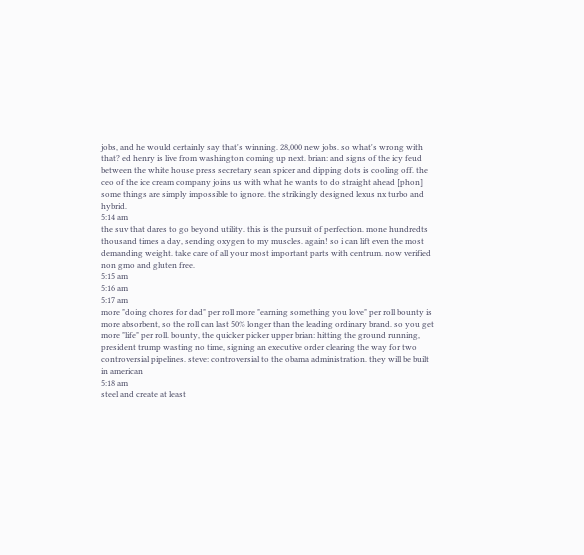jobs, and he would certainly say that's winning. 28,000 new jobs. so what's wrong with that? ed henry is live from washington coming up next. brian: and signs of the icy feud between the white house press secretary sean spicer and dipping dots is cooling off. the ceo of the ice cream company joins us with what he wants to do straight ahead [phon] some things are simply impossible to ignore. the strikingly designed lexus nx turbo and hybrid.
5:14 am
the suv that dares to go beyond utility. this is the pursuit of perfection. mone hundredts thousand times a day, sending oxygen to my muscles. again! so i can lift even the most demanding weight. take care of all your most important parts with centrum. now verified non gmo and gluten free.
5:15 am
5:16 am
5:17 am
more "doing chores for dad" per roll more "earning something you love" per roll bounty is more absorbent, so the roll can last 50% longer than the leading ordinary brand. so you get more "life" per roll. bounty, the quicker picker upper brian: hitting the ground running, president trump wasting no time, signing an executive order clearing the way for two controversial pipelines. steve: controversial to the obama administration. they will be built in american
5:18 am
steel and create at least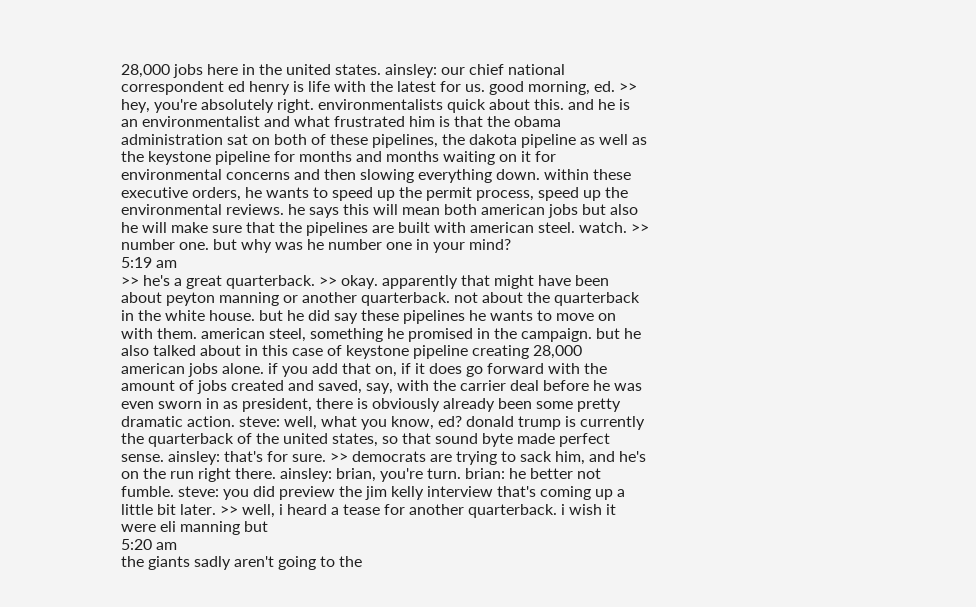28,000 jobs here in the united states. ainsley: our chief national correspondent ed henry is life with the latest for us. good morning, ed. >> hey, you're absolutely right. environmentalists quick about this. and he is an environmentalist and what frustrated him is that the obama administration sat on both of these pipelines, the dakota pipeline as well as the keystone pipeline for months and months waiting on it for environmental concerns and then slowing everything down. within these executive orders, he wants to speed up the permit process, speed up the environmental reviews. he says this will mean both american jobs but also he will make sure that the pipelines are built with american steel. watch. >> number one. but why was he number one in your mind?
5:19 am
>> he's a great quarterback. >> okay. apparently that might have been about peyton manning or another quarterback. not about the quarterback in the white house. but he did say these pipelines he wants to move on with them. american steel, something he promised in the campaign. but he also talked about in this case of keystone pipeline creating 28,000 american jobs alone. if you add that on, if it does go forward with the amount of jobs created and saved, say, with the carrier deal before he was even sworn in as president, there is obviously already been some pretty dramatic action. steve: well, what you know, ed? donald trump is currently the quarterback of the united states, so that sound byte made perfect sense. ainsley: that's for sure. >> democrats are trying to sack him, and he's on the run right there. ainsley: brian, you're turn. brian: he better not fumble. steve: you did preview the jim kelly interview that's coming up a little bit later. >> well, i heard a tease for another quarterback. i wish it were eli manning but
5:20 am
the giants sadly aren't going to the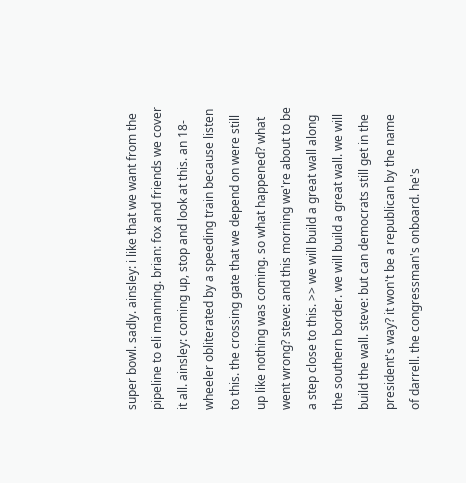super bowl. sadly. ainsley: i like that we want from the pipeline to eli manning. brian: fox and friends we cover it all. ainsley: coming up, stop and look at this. an 18-wheeler obliterated by a speeding train because listen to this. the crossing gate that we depend on were still up like nothing was coming. so what happened? what went wrong? steve: and this morning we're about to be a step close to this. >> we will build a great wall along the southern border. we will build a great wall. we will build the wall. steve: but can democrats still get in the president's way? it won't be a republican by the name of darrell. the congressman's onboard. he's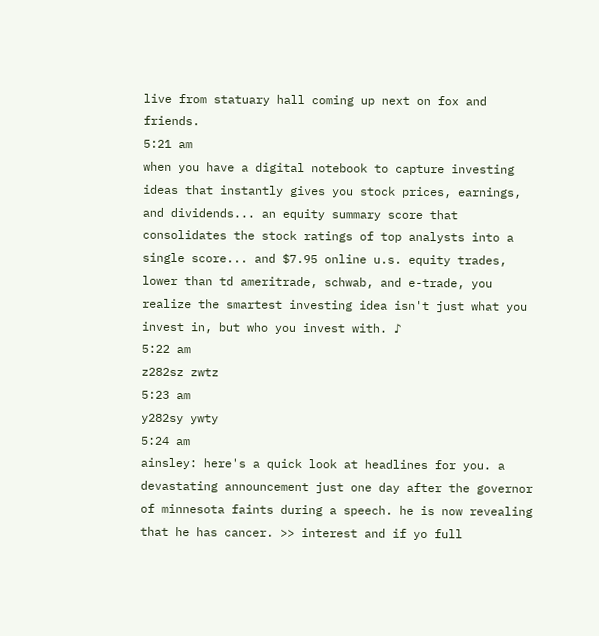live from statuary hall coming up next on fox and friends.
5:21 am
when you have a digital notebook to capture investing ideas that instantly gives you stock prices, earnings, and dividends... an equity summary score that consolidates the stock ratings of top analysts into a single score... and $7.95 online u.s. equity trades, lower than td ameritrade, schwab, and e-trade, you realize the smartest investing idea isn't just what you invest in, but who you invest with. ♪
5:22 am
z282sz zwtz
5:23 am
y282sy ywty
5:24 am
ainsley: here's a quick look at headlines for you. a devastating announcement just one day after the governor of minnesota faints during a speech. he is now revealing that he has cancer. >> interest and if yo full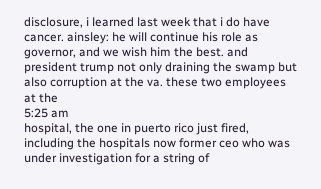disclosure, i learned last week that i do have cancer. ainsley: he will continue his role as governor, and we wish him the best. and president trump not only draining the swamp but also corruption at the va. these two employees at the
5:25 am
hospital, the one in puerto rico just fired, including the hospitals now former ceo who was under investigation for a string of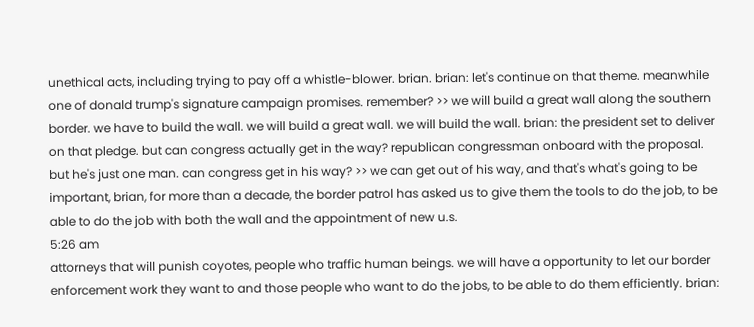unethical acts, including trying to pay off a whistle-blower. brian. brian: let's continue on that theme. meanwhile one of donald trump's signature campaign promises. remember? >> we will build a great wall along the southern border. we have to build the wall. we will build a great wall. we will build the wall. brian: the president set to deliver on that pledge. but can congress actually get in the way? republican congressman onboard with the proposal. but he's just one man. can congress get in his way? >> we can get out of his way, and that's what's going to be important, brian, for more than a decade, the border patrol has asked us to give them the tools to do the job, to be able to do the job with both the wall and the appointment of new u.s.
5:26 am
attorneys that will punish coyotes, people who traffic human beings. we will have a opportunity to let our border enforcement work they want to and those people who want to do the jobs, to be able to do them efficiently. brian: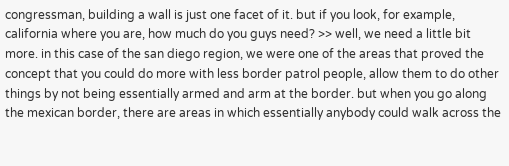congressman, building a wall is just one facet of it. but if you look, for example, california where you are, how much do you guys need? >> well, we need a little bit more. in this case of the san diego region, we were one of the areas that proved the concept that you could do more with less border patrol people, allow them to do other things by not being essentially armed and arm at the border. but when you go along the mexican border, there are areas in which essentially anybody could walk across the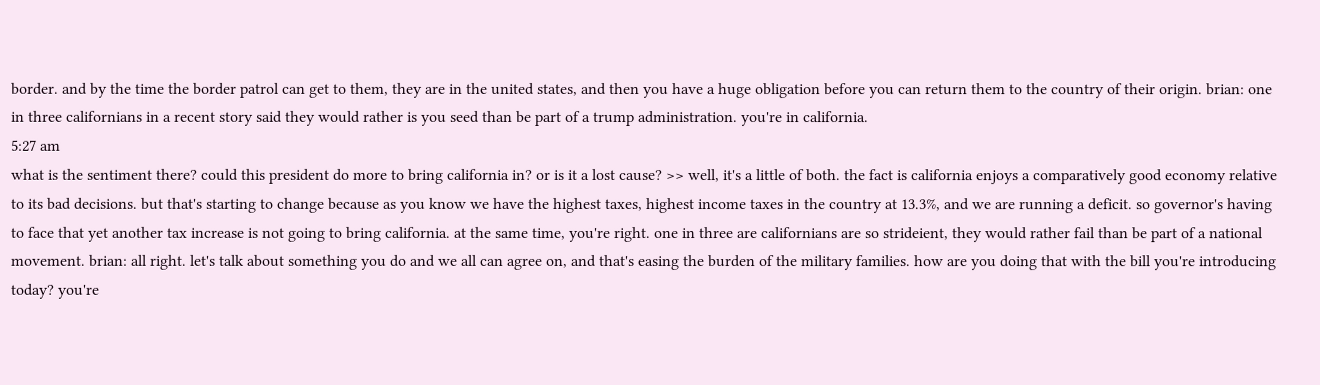border. and by the time the border patrol can get to them, they are in the united states, and then you have a huge obligation before you can return them to the country of their origin. brian: one in three californians in a recent story said they would rather is you seed than be part of a trump administration. you're in california.
5:27 am
what is the sentiment there? could this president do more to bring california in? or is it a lost cause? >> well, it's a little of both. the fact is california enjoys a comparatively good economy relative to its bad decisions. but that's starting to change because as you know we have the highest taxes, highest income taxes in the country at 13.3%, and we are running a deficit. so governor's having to face that yet another tax increase is not going to bring california. at the same time, you're right. one in three are californians are so strideient, they would rather fail than be part of a national movement. brian: all right. let's talk about something you do and we all can agree on, and that's easing the burden of the military families. how are you doing that with the bill you're introducing today? you're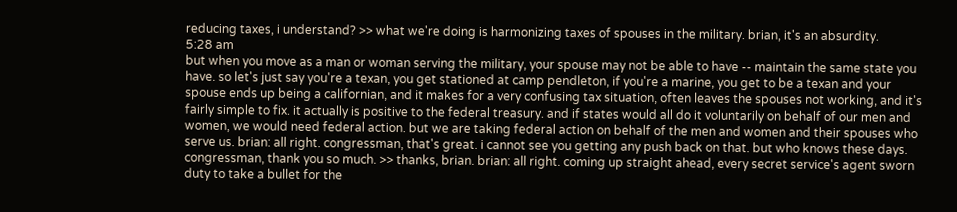reducing taxes, i understand? >> what we're doing is harmonizing taxes of spouses in the military. brian, it's an absurdity.
5:28 am
but when you move as a man or woman serving the military, your spouse may not be able to have -- maintain the same state you have. so let's just say you're a texan, you get stationed at camp pendleton, if you're a marine, you get to be a texan and your spouse ends up being a californian, and it makes for a very confusing tax situation, often leaves the spouses not working, and it's fairly simple to fix. it actually is positive to the federal treasury. and if states would all do it voluntarily on behalf of our men and women, we would need federal action. but we are taking federal action on behalf of the men and women and their spouses who serve us. brian: all right. congressman, that's great. i cannot see you getting any push back on that. but who knows these days. congressman, thank you so much. >> thanks, brian. brian: all right. coming up straight ahead, every secret service's agent sworn duty to take a bullet for the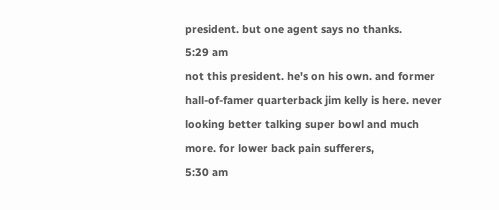president. but one agent says no thanks.
5:29 am
not this president. he's on his own. and former hall-of-famer quarterback jim kelly is here. never looking better talking super bowl and much more. for lower back pain sufferers,
5:30 am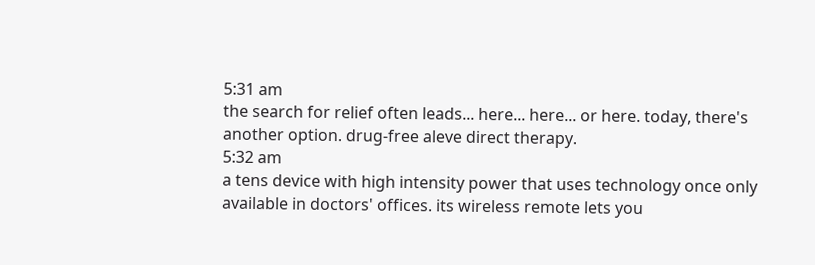5:31 am
the search for relief often leads... here... here... or here. today, there's another option. drug-free aleve direct therapy.
5:32 am
a tens device with high intensity power that uses technology once only available in doctors' offices. its wireless remote lets you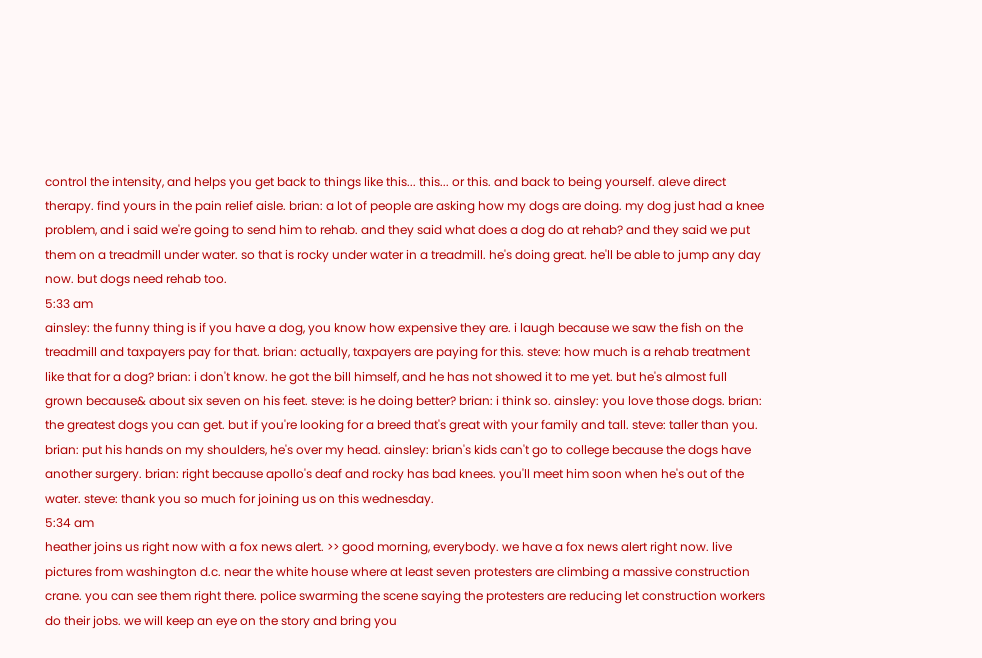control the intensity, and helps you get back to things like this... this... or this. and back to being yourself. aleve direct therapy. find yours in the pain relief aisle. brian: a lot of people are asking how my dogs are doing. my dog just had a knee problem, and i said we're going to send him to rehab. and they said what does a dog do at rehab? and they said we put them on a treadmill under water. so that is rocky under water in a treadmill. he's doing great. he'll be able to jump any day now. but dogs need rehab too.
5:33 am
ainsley: the funny thing is if you have a dog, you know how expensive they are. i laugh because we saw the fish on the treadmill and taxpayers pay for that. brian: actually, taxpayers are paying for this. steve: how much is a rehab treatment like that for a dog? brian: i don't know. he got the bill himself, and he has not showed it to me yet. but he's almost full grown because& about six seven on his feet. steve: is he doing better? brian: i think so. ainsley: you love those dogs. brian: the greatest dogs you can get. but if you're looking for a breed that's great with your family and tall. steve: taller than you. brian: put his hands on my shoulders, he's over my head. ainsley: brian's kids can't go to college because the dogs have another surgery. brian: right because apollo's deaf and rocky has bad knees. you'll meet him soon when he's out of the water. steve: thank you so much for joining us on this wednesday.
5:34 am
heather joins us right now with a fox news alert. >> good morning, everybody. we have a fox news alert right now. live pictures from washington d.c. near the white house where at least seven protesters are climbing a massive construction crane. you can see them right there. police swarming the scene saying the protesters are reducing let construction workers do their jobs. we will keep an eye on the story and bring you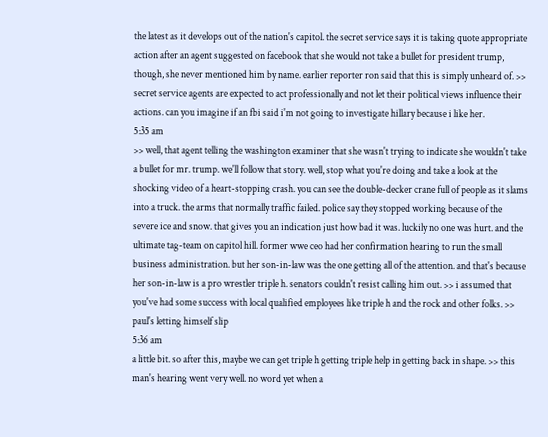the latest as it develops out of the nation's capitol. the secret service says it is taking quote appropriate action after an agent suggested on facebook that she would not take a bullet for president trump, though, she never mentioned him by name. earlier reporter ron said that this is simply unheard of. >> secret service agents are expected to act professionally and not let their political views influence their actions. can you imagine if an fbi said i'm not going to investigate hillary because i like her.
5:35 am
>> well, that agent telling the washington examiner that she wasn't trying to indicate she wouldn't take a bullet for mr. trump. we'll follow that story. well, stop what you're doing and take a look at the shocking video of a heart-stopping crash. you can see the double-decker crane full of people as it slams into a truck. the arms that normally traffic failed. police say they stopped working because of the severe ice and snow. that gives you an indication just how bad it was. luckily no one was hurt. and the ultimate tag-team on capitol hill. former wwe ceo had her confirmation hearing to run the small business administration. but her son-in-law was the one getting all of the attention. and that's because her son-in-law is a pro wrestler triple h. senators couldn't resist calling him out. >> i assumed that you've had some success with local qualified employees like triple h and the rock and other folks. >> paul's letting himself slip
5:36 am
a little bit. so after this, maybe we can get triple h getting triple help in getting back in shape. >> this man's hearing went very well. no word yet when a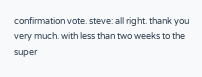confirmation vote. steve: all right. thank you very much. with less than two weeks to the super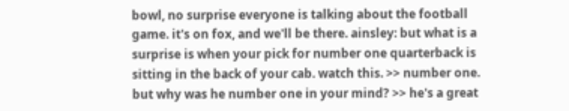bowl, no surprise everyone is talking about the football game. it's on fox, and we'll be there. ainsley: but what is a surprise is when your pick for number one quarterback is sitting in the back of your cab. watch this. >> number one. but why was he number one in your mind? >> he's a great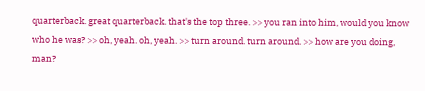quarterback. great quarterback. that's the top three. >> you ran into him, would you know who he was? >> oh, yeah. oh, yeah. >> turn around. turn around. >> how are you doing, man?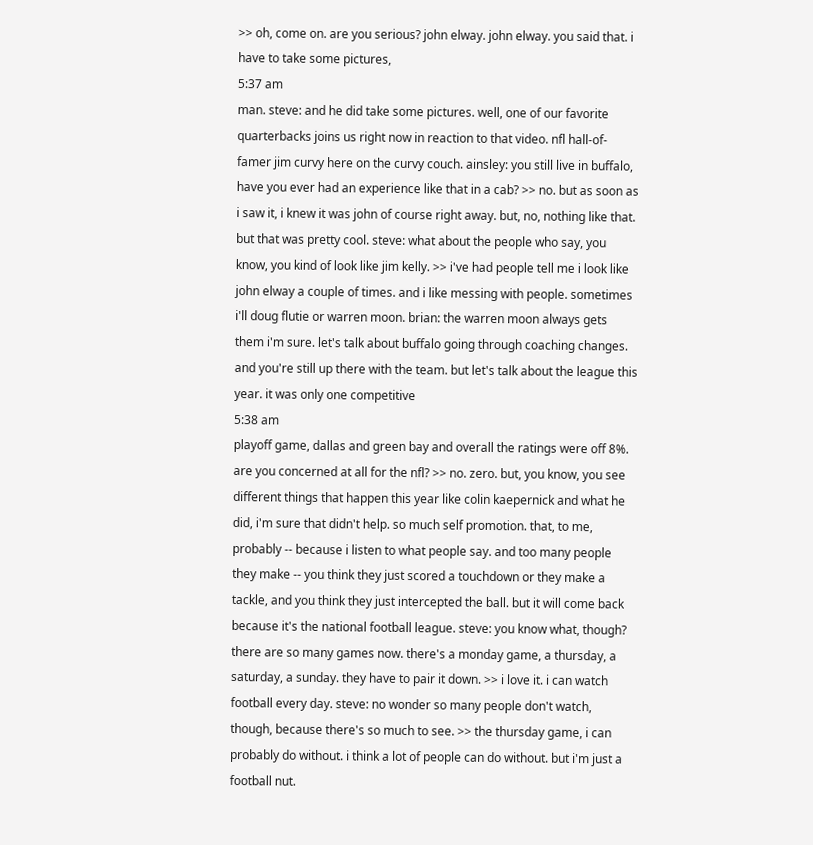>> oh, come on. are you serious? john elway. john elway. you said that. i have to take some pictures,
5:37 am
man. steve: and he did take some pictures. well, one of our favorite quarterbacks joins us right now in reaction to that video. nfl hall-of-famer jim curvy here on the curvy couch. ainsley: you still live in buffalo, have you ever had an experience like that in a cab? >> no. but as soon as i saw it, i knew it was john of course right away. but, no, nothing like that. but that was pretty cool. steve: what about the people who say, you know, you kind of look like jim kelly. >> i've had people tell me i look like john elway a couple of times. and i like messing with people. sometimes i'll doug flutie or warren moon. brian: the warren moon always gets them i'm sure. let's talk about buffalo going through coaching changes. and you're still up there with the team. but let's talk about the league this year. it was only one competitive
5:38 am
playoff game, dallas and green bay and overall the ratings were off 8%. are you concerned at all for the nfl? >> no. zero. but, you know, you see different things that happen this year like colin kaepernick and what he did, i'm sure that didn't help. so much self promotion. that, to me, probably -- because i listen to what people say. and too many people they make -- you think they just scored a touchdown or they make a tackle, and you think they just intercepted the ball. but it will come back because it's the national football league. steve: you know what, though? there are so many games now. there's a monday game, a thursday, a saturday, a sunday. they have to pair it down. >> i love it. i can watch football every day. steve: no wonder so many people don't watch, though, because there's so much to see. >> the thursday game, i can probably do without. i think a lot of people can do without. but i'm just a football nut.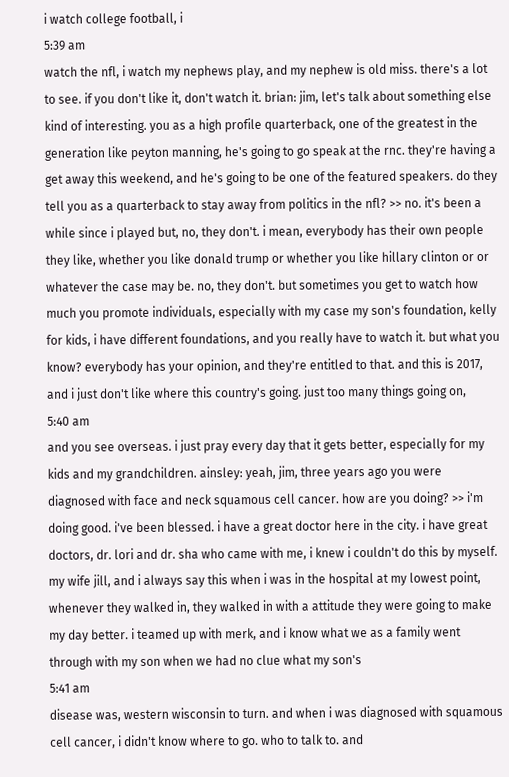i watch college football, i
5:39 am
watch the nfl, i watch my nephews play, and my nephew is old miss. there's a lot to see. if you don't like it, don't watch it. brian: jim, let's talk about something else kind of interesting. you as a high profile quarterback, one of the greatest in the generation like peyton manning, he's going to go speak at the rnc. they're having a get away this weekend, and he's going to be one of the featured speakers. do they tell you as a quarterback to stay away from politics in the nfl? >> no. it's been a while since i played but, no, they don't. i mean, everybody has their own people they like, whether you like donald trump or whether you like hillary clinton or or whatever the case may be. no, they don't. but sometimes you get to watch how much you promote individuals, especially with my case my son's foundation, kelly for kids, i have different foundations, and you really have to watch it. but what you know? everybody has your opinion, and they're entitled to that. and this is 2017, and i just don't like where this country's going. just too many things going on,
5:40 am
and you see overseas. i just pray every day that it gets better, especially for my kids and my grandchildren. ainsley: yeah, jim, three years ago you were diagnosed with face and neck squamous cell cancer. how are you doing? >> i'm doing good. i've been blessed. i have a great doctor here in the city. i have great doctors, dr. lori and dr. sha who came with me, i knew i couldn't do this by myself. my wife jill, and i always say this when i was in the hospital at my lowest point, whenever they walked in, they walked in with a attitude they were going to make my day better. i teamed up with merk, and i know what we as a family went through with my son when we had no clue what my son's
5:41 am
disease was, western wisconsin to turn. and when i was diagnosed with squamous cell cancer, i didn't know where to go. who to talk to. and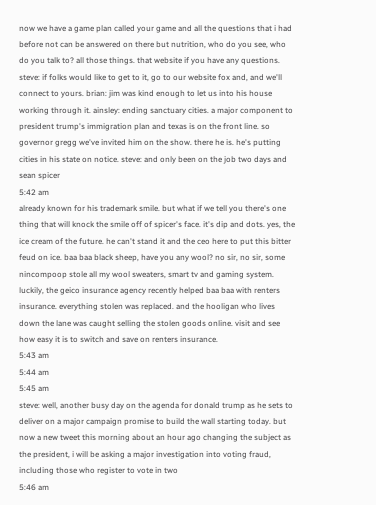now we have a game plan called your game and all the questions that i had before not can be answered on there but nutrition, who do you see, who do you talk to? all those things. that website if you have any questions. steve: if folks would like to get to it, go to our website fox and, and we'll connect to yours. brian: jim was kind enough to let us into his house working through it. ainsley: ending sanctuary cities. a major component to president trump's immigration plan and texas is on the front line. so governor gregg we've invited him on the show. there he is. he's putting cities in his state on notice. steve: and only been on the job two days and sean spicer
5:42 am
already known for his trademark smile. but what if we tell you there's one thing that will knock the smile off of spicer's face. it's dip and dots. yes, the ice cream of the future. he can't stand it and the ceo here to put this bitter feud on ice. baa baa black sheep, have you any wool? no sir, no sir, some nincompoop stole all my wool sweaters, smart tv and gaming system. luckily, the geico insurance agency recently helped baa baa with renters insurance. everything stolen was replaced. and the hooligan who lives down the lane was caught selling the stolen goods online. visit and see how easy it is to switch and save on renters insurance.
5:43 am
5:44 am
5:45 am
steve: well, another busy day on the agenda for donald trump as he sets to deliver on a major campaign promise to build the wall starting today. but now a new tweet this morning about an hour ago changing the subject as the president, i will be asking a major investigation into voting fraud, including those who register to vote in two
5:46 am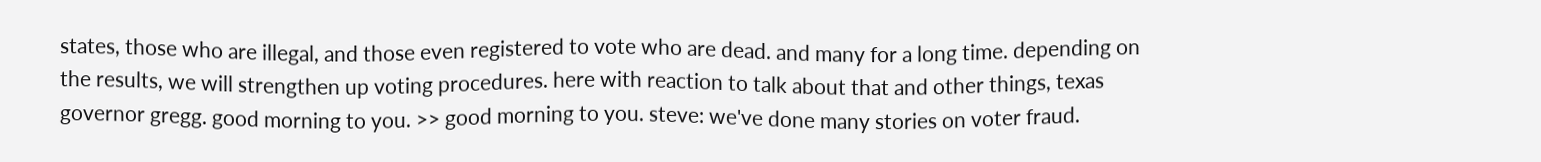states, those who are illegal, and those even registered to vote who are dead. and many for a long time. depending on the results, we will strengthen up voting procedures. here with reaction to talk about that and other things, texas governor gregg. good morning to you. >> good morning to you. steve: we've done many stories on voter fraud.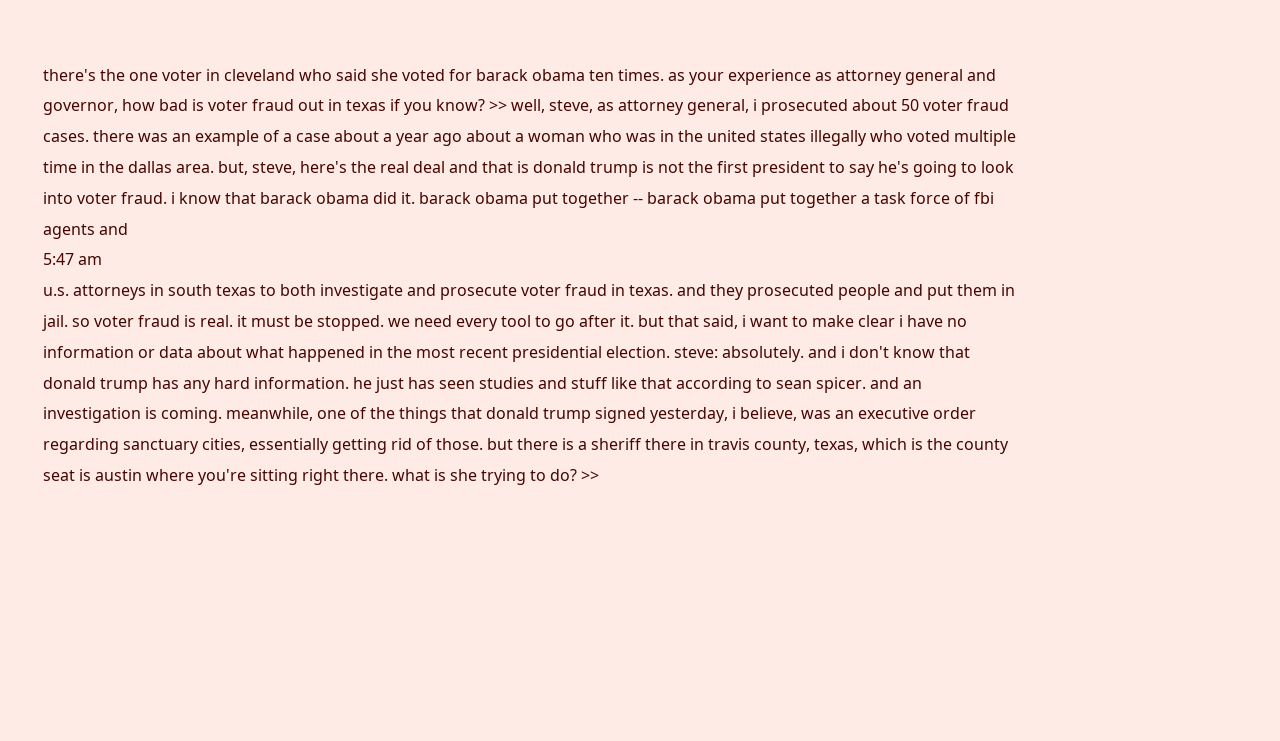there's the one voter in cleveland who said she voted for barack obama ten times. as your experience as attorney general and governor, how bad is voter fraud out in texas if you know? >> well, steve, as attorney general, i prosecuted about 50 voter fraud cases. there was an example of a case about a year ago about a woman who was in the united states illegally who voted multiple time in the dallas area. but, steve, here's the real deal and that is donald trump is not the first president to say he's going to look into voter fraud. i know that barack obama did it. barack obama put together -- barack obama put together a task force of fbi agents and
5:47 am
u.s. attorneys in south texas to both investigate and prosecute voter fraud in texas. and they prosecuted people and put them in jail. so voter fraud is real. it must be stopped. we need every tool to go after it. but that said, i want to make clear i have no information or data about what happened in the most recent presidential election. steve: absolutely. and i don't know that donald trump has any hard information. he just has seen studies and stuff like that according to sean spicer. and an investigation is coming. meanwhile, one of the things that donald trump signed yesterday, i believe, was an executive order regarding sanctuary cities, essentially getting rid of those. but there is a sheriff there in travis county, texas, which is the county seat is austin where you're sitting right there. what is she trying to do? >>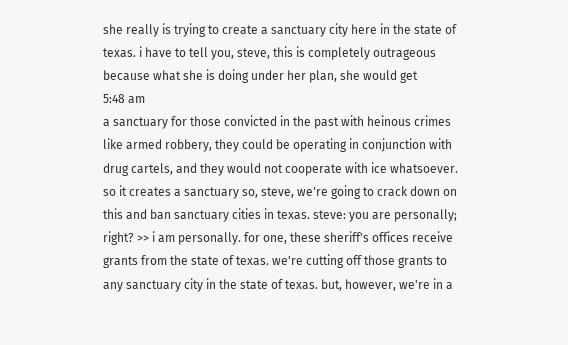she really is trying to create a sanctuary city here in the state of texas. i have to tell you, steve, this is completely outrageous because what she is doing under her plan, she would get
5:48 am
a sanctuary for those convicted in the past with heinous crimes like armed robbery, they could be operating in conjunction with drug cartels, and they would not cooperate with ice whatsoever. so it creates a sanctuary so, steve, we're going to crack down on this and ban sanctuary cities in texas. steve: you are personally; right? >> i am personally. for one, these sheriff's offices receive grants from the state of texas. we're cutting off those grants to any sanctuary city in the state of texas. but, however, we're in a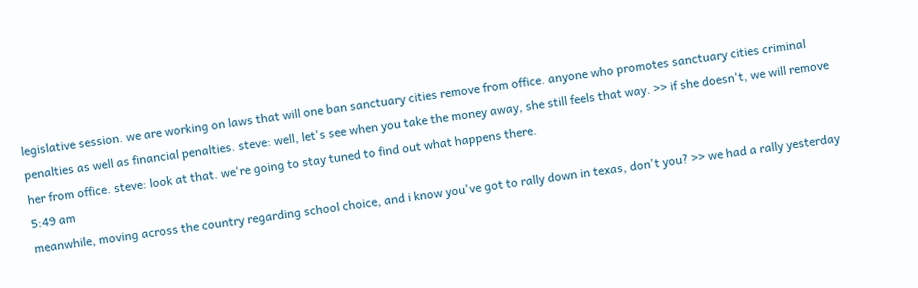legislative session. we are working on laws that will one ban sanctuary cities remove from office. anyone who promotes sanctuary cities criminal penalties as well as financial penalties. steve: well, let's see when you take the money away, she still feels that way. >> if she doesn't, we will remove her from office. steve: look at that. we're going to stay tuned to find out what happens there.
5:49 am
meanwhile, moving across the country regarding school choice, and i know you've got to rally down in texas, don't you? >> we had a rally yesterday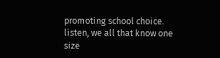promoting school choice. listen, we all that know one size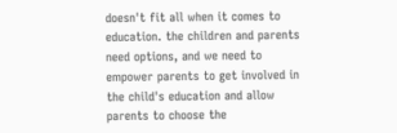doesn't fit all when it comes to education. the children and parents need options, and we need to empower parents to get involved in the child's education and allow parents to choose the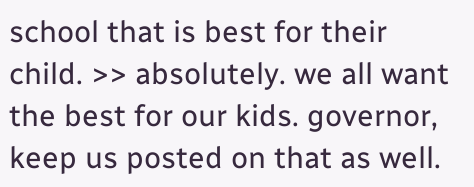school that is best for their child. >> absolutely. we all want the best for our kids. governor, keep us posted on that as well.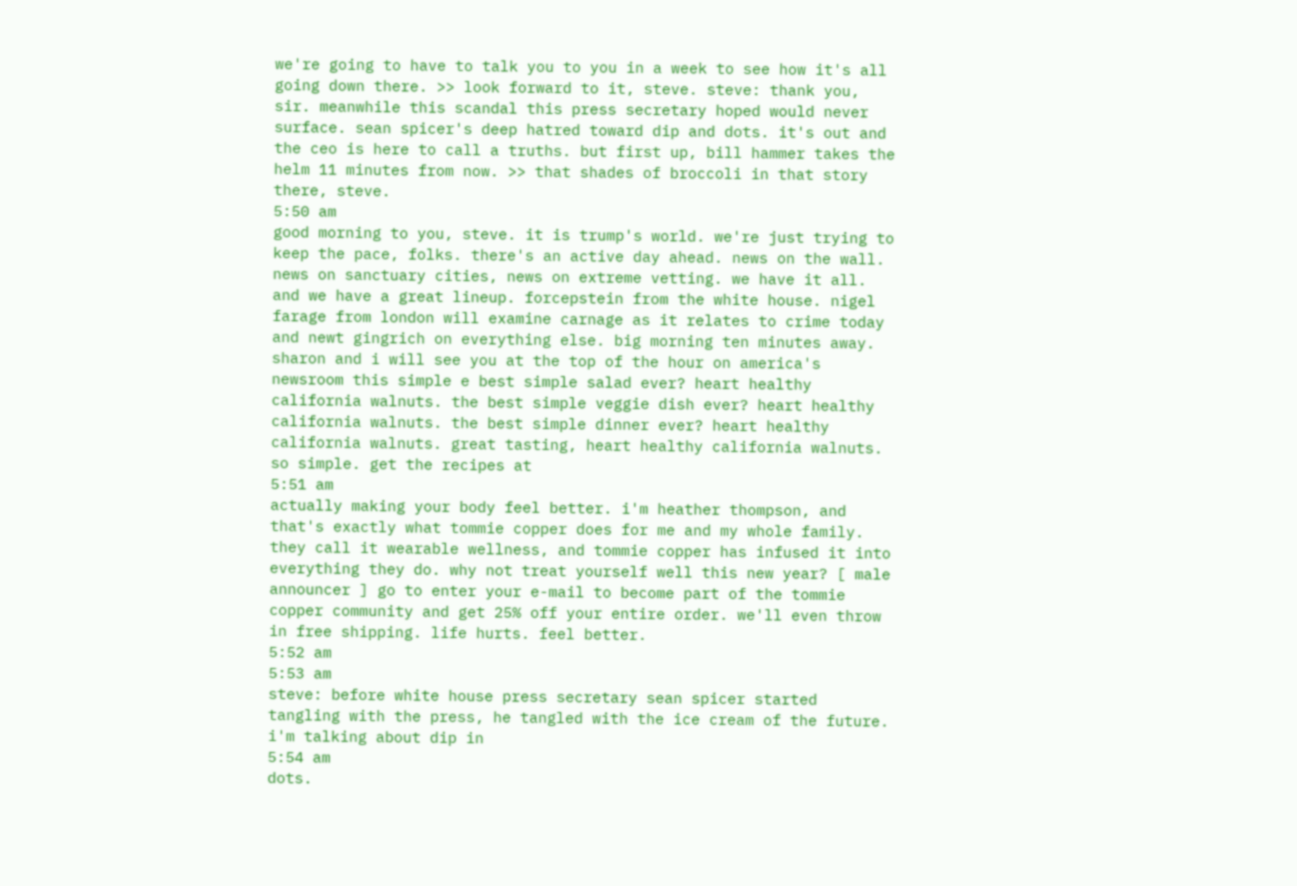we're going to have to talk you to you in a week to see how it's all going down there. >> look forward to it, steve. steve: thank you, sir. meanwhile this scandal this press secretary hoped would never surface. sean spicer's deep hatred toward dip and dots. it's out and the ceo is here to call a truths. but first up, bill hammer takes the helm 11 minutes from now. >> that shades of broccoli in that story there, steve.
5:50 am
good morning to you, steve. it is trump's world. we're just trying to keep the pace, folks. there's an active day ahead. news on the wall. news on sanctuary cities, news on extreme vetting. we have it all. and we have a great lineup. forcepstein from the white house. nigel farage from london will examine carnage as it relates to crime today and newt gingrich on everything else. big morning ten minutes away. sharon and i will see you at the top of the hour on america's newsroom this simple e best simple salad ever? heart healthy california walnuts. the best simple veggie dish ever? heart healthy california walnuts. the best simple dinner ever? heart healthy california walnuts. great tasting, heart healthy california walnuts. so simple. get the recipes at
5:51 am
actually making your body feel better. i'm heather thompson, and that's exactly what tommie copper does for me and my whole family. they call it wearable wellness, and tommie copper has infused it into everything they do. why not treat yourself well this new year? [ male announcer ] go to enter your e-mail to become part of the tommie copper community and get 25% off your entire order. we'll even throw in free shipping. life hurts. feel better.
5:52 am
5:53 am
steve: before white house press secretary sean spicer started tangling with the press, he tangled with the ice cream of the future. i'm talking about dip in
5:54 am
dots.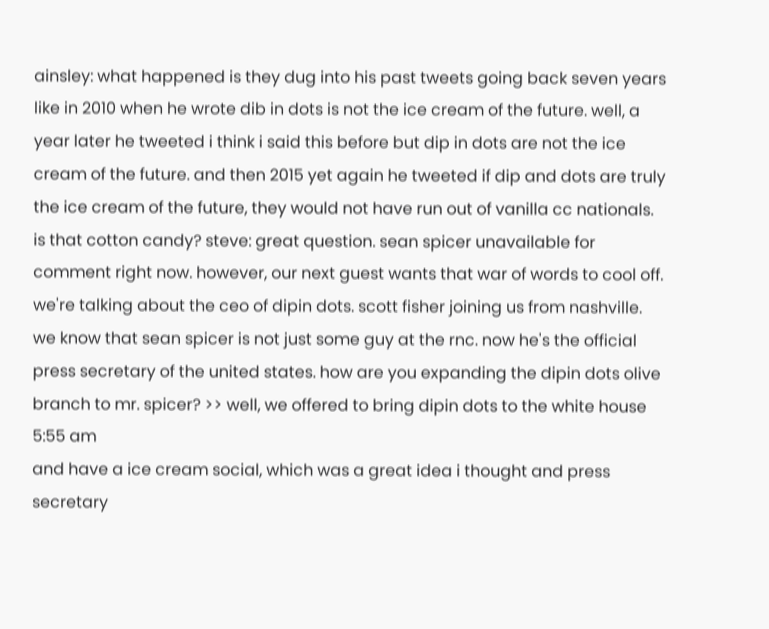ainsley: what happened is they dug into his past tweets going back seven years like in 2010 when he wrote dib in dots is not the ice cream of the future. well, a year later he tweeted i think i said this before but dip in dots are not the ice cream of the future. and then 2015 yet again he tweeted if dip and dots are truly the ice cream of the future, they would not have run out of vanilla cc nationals. is that cotton candy? steve: great question. sean spicer unavailable for comment right now. however, our next guest wants that war of words to cool off. we're talking about the ceo of dipin dots. scott fisher joining us from nashville. we know that sean spicer is not just some guy at the rnc. now he's the official press secretary of the united states. how are you expanding the dipin dots olive branch to mr. spicer? >> well, we offered to bring dipin dots to the white house
5:55 am
and have a ice cream social, which was a great idea i thought and press secretary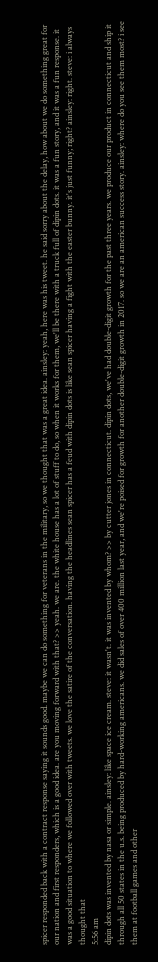spicer responded back with a contract response saying it sounds good. maybe we can do something for veterans in the military, so we thought that was a great idea. ainsley: yeah, here was his tweet. he said sorry about the delay, how about we do something great for our nation and first responders, which is a good idea. are you moving forward with that? >> yeah. we are. the white house has a lot of stuff to do, so when it works for them, we'll be there with a truck full of dipin dots. it was a fun story, and it was a fun response. it was a good situation to where we followed over with tweets. we love the satire of the conversation. having the headlines sean spicer has a feud with dipin dots is like sean spicer having a fight with the easter bunny. it's just funny; right? ainsley: right. steve: i always thought that
5:56 am
dipin dots was invented by nasa or simple. ainsley: like space ice cream. steve: it wasn't. it was invented by whom? >> by cutter jones in connecticut. dipin dots, we've had double-digit growth for the past three years. we produce our product in connecticut and ship it through all 50 states in the u.s. being produced by hard-working americans. we did sales of over 400 million last year, and we're poised for growth for another double-digit growth in 2017. so we are an american success story. ainsley: where do you see them most? i see them at football games and other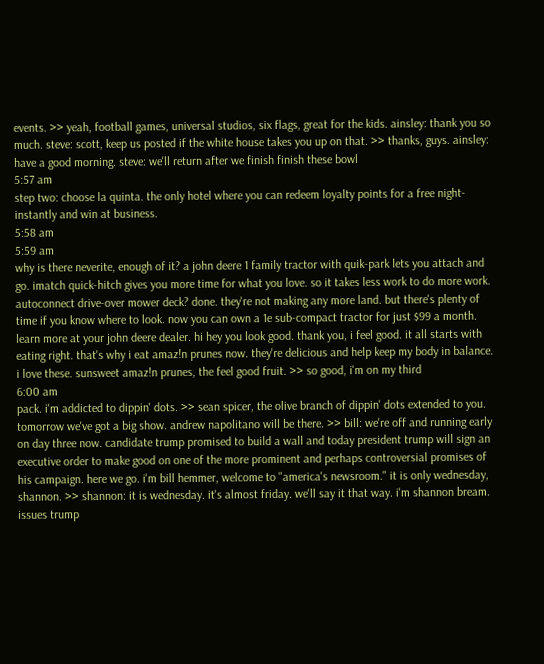events. >> yeah, football games, universal studios, six flags, great for the kids. ainsley: thank you so much. steve: scott, keep us posted if the white house takes you up on that. >> thanks, guys. ainsley: have a good morning. steve: we'll return after we finish finish these bowl
5:57 am
step two: choose la quinta. the only hotel where you can redeem loyalty points for a free night-instantly and win at business.
5:58 am
5:59 am
why is there neverite, enough of it? a john deere 1 family tractor with quik-park lets you attach and go. imatch quick-hitch gives you more time for what you love. so it takes less work to do more work. autoconnect drive-over mower deck? done. they're not making any more land. but there's plenty of time if you know where to look. now you can own a 1e sub-compact tractor for just $99 a month. learn more at your john deere dealer. hi hey you look good. thank you, i feel good. it all starts with eating right. that's why i eat amaz!n prunes now. they're delicious and help keep my body in balance. i love these. sunsweet amaz!n prunes, the feel good fruit. >> so good, i'm on my third
6:00 am
pack. i'm addicted to dippin' dots. >> sean spicer, the olive branch of dippin' dots extended to you. tomorrow we've got a big show. andrew napolitano will be there. >> bill: we're off and running early on day three now. candidate trump promised to build a wall and today president trump will sign an executive order to make good on one of the more prominent and perhaps controversial promises of his campaign. here we go. i'm bill hemmer, welcome to "america's newsroom." it is only wednesday, shannon. >> shannon: it is wednesday. it's almost friday. we'll say it that way. i'm shannon bream. issues trump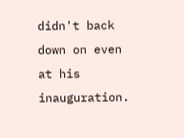didn't back down on even at his inauguration.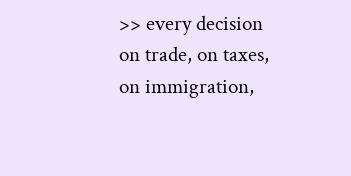>> every decision on trade, on taxes, on immigration,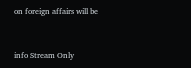on foreign affairs will be


info Stream Only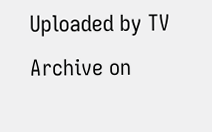Uploaded by TV Archive on